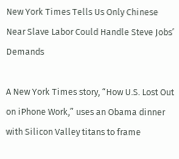New York Times Tells Us Only Chinese Near Slave Labor Could Handle Steve Jobs’ Demands

A New York Times story, “How U.S. Lost Out on iPhone Work,” uses an Obama dinner with Silicon Valley titans to frame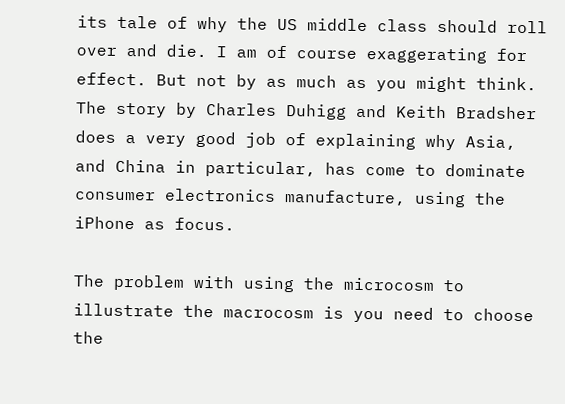its tale of why the US middle class should roll over and die. I am of course exaggerating for effect. But not by as much as you might think. The story by Charles Duhigg and Keith Bradsher does a very good job of explaining why Asia, and China in particular, has come to dominate consumer electronics manufacture, using the iPhone as focus.

The problem with using the microcosm to illustrate the macrocosm is you need to choose the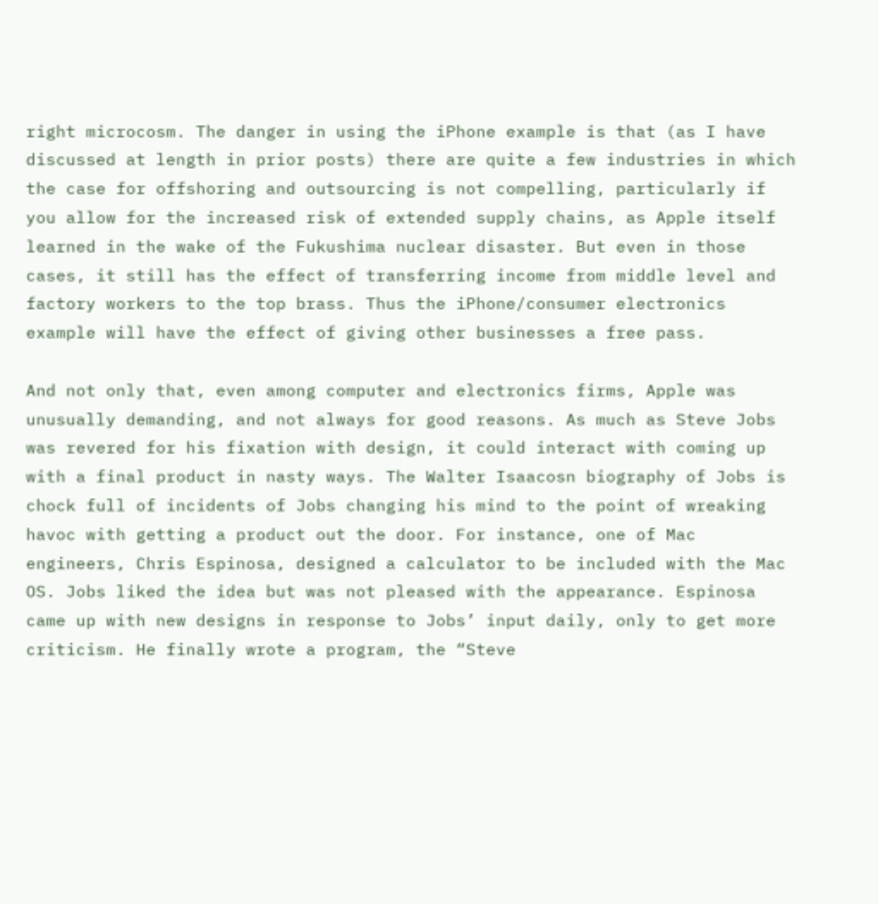right microcosm. The danger in using the iPhone example is that (as I have discussed at length in prior posts) there are quite a few industries in which the case for offshoring and outsourcing is not compelling, particularly if you allow for the increased risk of extended supply chains, as Apple itself learned in the wake of the Fukushima nuclear disaster. But even in those cases, it still has the effect of transferring income from middle level and factory workers to the top brass. Thus the iPhone/consumer electronics example will have the effect of giving other businesses a free pass.

And not only that, even among computer and electronics firms, Apple was unusually demanding, and not always for good reasons. As much as Steve Jobs was revered for his fixation with design, it could interact with coming up with a final product in nasty ways. The Walter Isaacosn biography of Jobs is chock full of incidents of Jobs changing his mind to the point of wreaking havoc with getting a product out the door. For instance, one of Mac engineers, Chris Espinosa, designed a calculator to be included with the Mac OS. Jobs liked the idea but was not pleased with the appearance. Espinosa came up with new designs in response to Jobs’ input daily, only to get more criticism. He finally wrote a program, the “Steve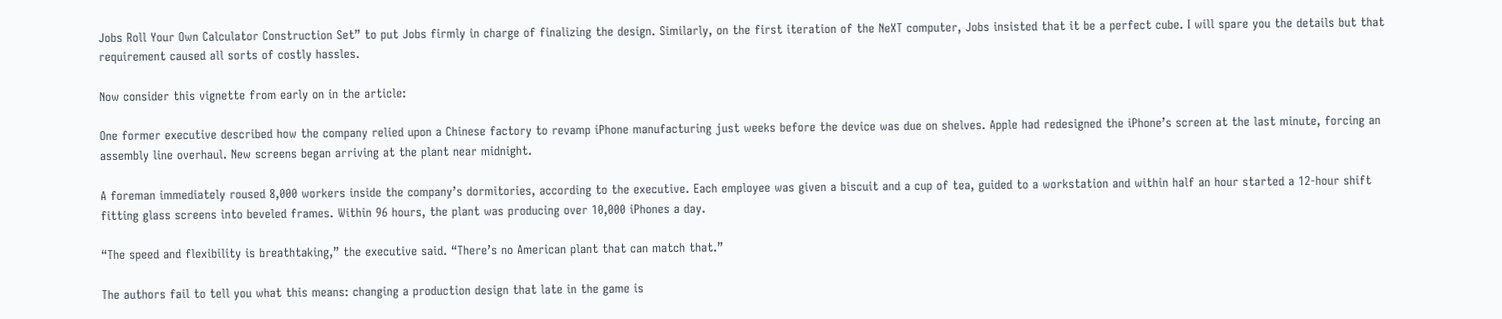Jobs Roll Your Own Calculator Construction Set” to put Jobs firmly in charge of finalizing the design. Similarly, on the first iteration of the NeXT computer, Jobs insisted that it be a perfect cube. I will spare you the details but that requirement caused all sorts of costly hassles.

Now consider this vignette from early on in the article:

One former executive described how the company relied upon a Chinese factory to revamp iPhone manufacturing just weeks before the device was due on shelves. Apple had redesigned the iPhone’s screen at the last minute, forcing an assembly line overhaul. New screens began arriving at the plant near midnight.

A foreman immediately roused 8,000 workers inside the company’s dormitories, according to the executive. Each employee was given a biscuit and a cup of tea, guided to a workstation and within half an hour started a 12-hour shift fitting glass screens into beveled frames. Within 96 hours, the plant was producing over 10,000 iPhones a day.

“The speed and flexibility is breathtaking,” the executive said. “There’s no American plant that can match that.”

The authors fail to tell you what this means: changing a production design that late in the game is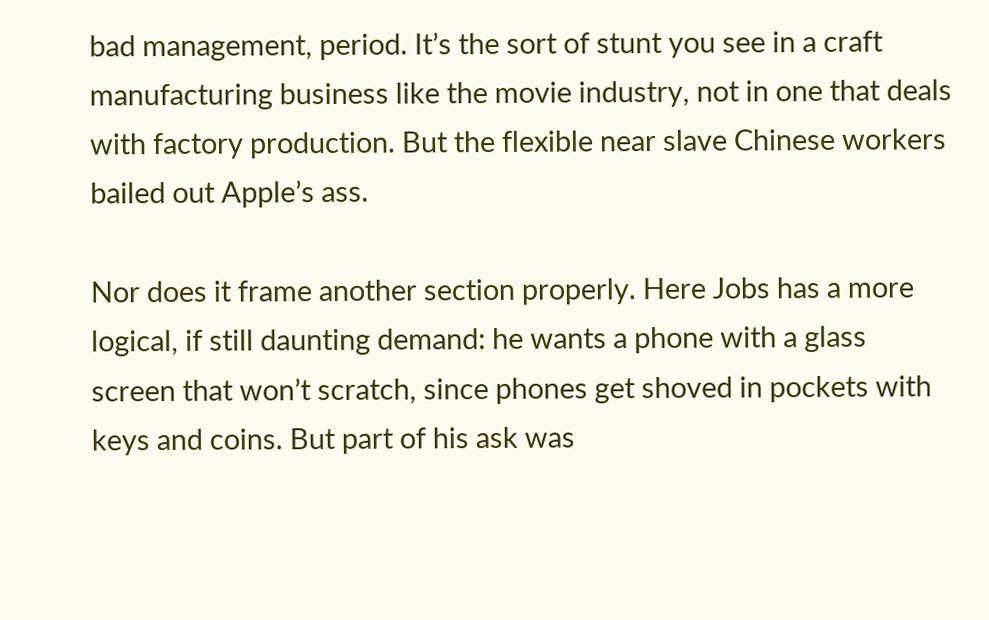bad management, period. It’s the sort of stunt you see in a craft manufacturing business like the movie industry, not in one that deals with factory production. But the flexible near slave Chinese workers bailed out Apple’s ass.

Nor does it frame another section properly. Here Jobs has a more logical, if still daunting demand: he wants a phone with a glass screen that won’t scratch, since phones get shoved in pockets with keys and coins. But part of his ask was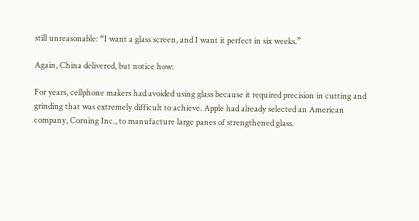still unreasonable: “I want a glass screen, and I want it perfect in six weeks.”

Again, China delivered, but notice how:

For years, cellphone makers had avoided using glass because it required precision in cutting and grinding that was extremely difficult to achieve. Apple had already selected an American company, Corning Inc., to manufacture large panes of strengthened glass.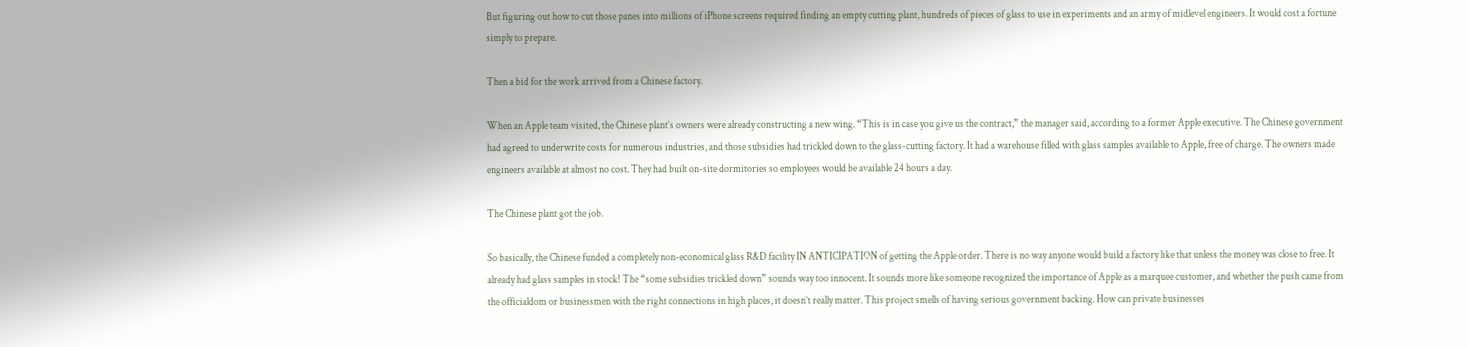But figuring out how to cut those panes into millions of iPhone screens required finding an empty cutting plant, hundreds of pieces of glass to use in experiments and an army of midlevel engineers. It would cost a fortune simply to prepare.

Then a bid for the work arrived from a Chinese factory.

When an Apple team visited, the Chinese plant’s owners were already constructing a new wing. “This is in case you give us the contract,” the manager said, according to a former Apple executive. The Chinese government had agreed to underwrite costs for numerous industries, and those subsidies had trickled down to the glass-cutting factory. It had a warehouse filled with glass samples available to Apple, free of charge. The owners made engineers available at almost no cost. They had built on-site dormitories so employees would be available 24 hours a day.

The Chinese plant got the job.

So basically, the Chinese funded a completely non-economical glass R&D facility IN ANTICIPATION of getting the Apple order. There is no way anyone would build a factory like that unless the money was close to free. It already had glass samples in stock! The “some subsidies trickled down” sounds way too innocent. It sounds more like someone recognized the importance of Apple as a marquee customer, and whether the push came from the officialdom or businessmen with the right connections in high places, it doesn’t really matter. This project smells of having serious government backing. How can private businesses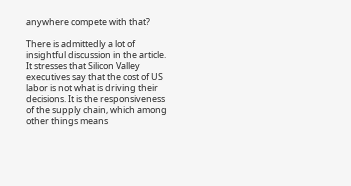anywhere compete with that?

There is admittedly a lot of insightful discussion in the article. It stresses that Silicon Valley executives say that the cost of US labor is not what is driving their decisions. It is the responsiveness of the supply chain, which among other things means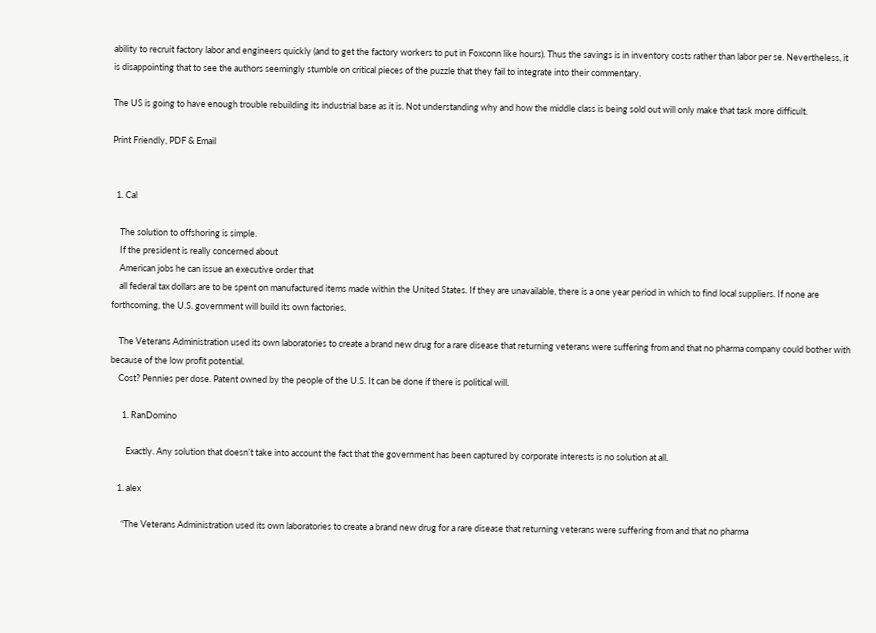ability to recruit factory labor and engineers quickly (and to get the factory workers to put in Foxconn like hours). Thus the savings is in inventory costs rather than labor per se. Nevertheless, it is disappointing that to see the authors seemingly stumble on critical pieces of the puzzle that they fail to integrate into their commentary.

The US is going to have enough trouble rebuilding its industrial base as it is. Not understanding why and how the middle class is being sold out will only make that task more difficult.

Print Friendly, PDF & Email


  1. Cal

    The solution to offshoring is simple.
    If the president is really concerned about
    American jobs he can issue an executive order that
    all federal tax dollars are to be spent on manufactured items made within the United States. If they are unavailable, there is a one year period in which to find local suppliers. If none are forthcoming, the U.S. government will build its own factories.

    The Veterans Administration used its own laboratories to create a brand new drug for a rare disease that returning veterans were suffering from and that no pharma company could bother with because of the low profit potential.
    Cost? Pennies per dose. Patent owned by the people of the U.S. It can be done if there is political will.

      1. RanDomino

        Exactly. Any solution that doesn’t take into account the fact that the government has been captured by corporate interests is no solution at all.

    1. alex

      “The Veterans Administration used its own laboratories to create a brand new drug for a rare disease that returning veterans were suffering from and that no pharma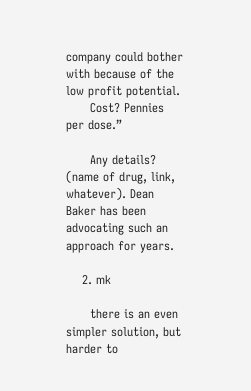company could bother with because of the low profit potential.
      Cost? Pennies per dose.”

      Any details? (name of drug, link, whatever). Dean Baker has been advocating such an approach for years.

    2. mk

      there is an even simpler solution, but harder to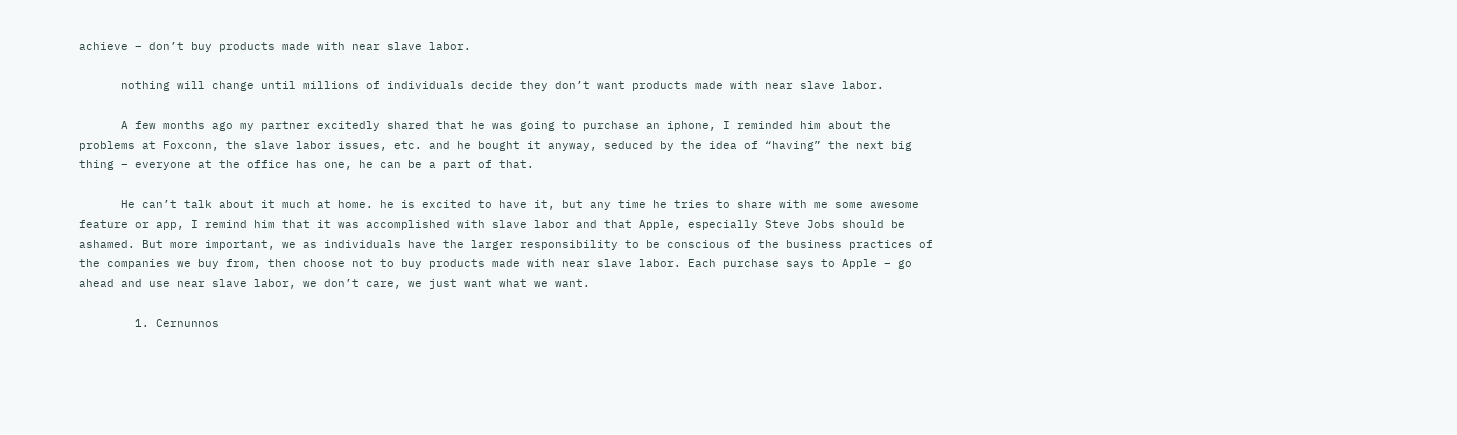achieve – don’t buy products made with near slave labor.

      nothing will change until millions of individuals decide they don’t want products made with near slave labor.

      A few months ago my partner excitedly shared that he was going to purchase an iphone, I reminded him about the problems at Foxconn, the slave labor issues, etc. and he bought it anyway, seduced by the idea of “having” the next big thing – everyone at the office has one, he can be a part of that.

      He can’t talk about it much at home. he is excited to have it, but any time he tries to share with me some awesome feature or app, I remind him that it was accomplished with slave labor and that Apple, especially Steve Jobs should be ashamed. But more important, we as individuals have the larger responsibility to be conscious of the business practices of the companies we buy from, then choose not to buy products made with near slave labor. Each purchase says to Apple – go ahead and use near slave labor, we don’t care, we just want what we want.

        1. Cernunnos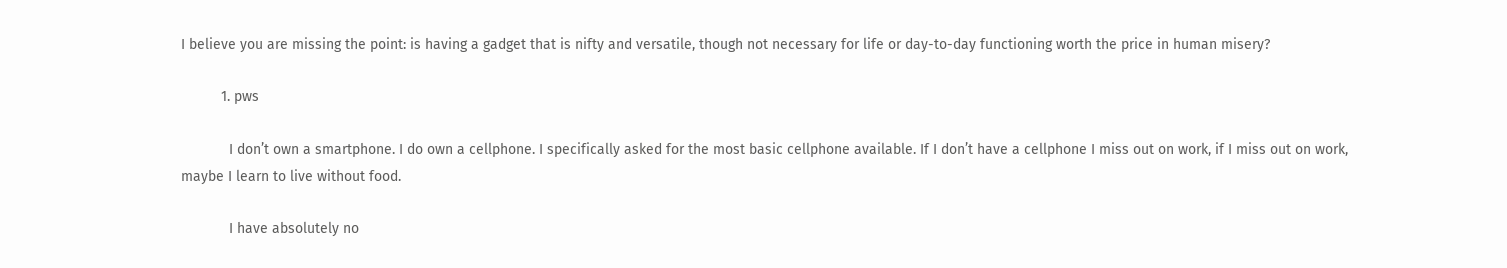I believe you are missing the point: is having a gadget that is nifty and versatile, though not necessary for life or day-to-day functioning worth the price in human misery?

          1. pws

            I don’t own a smartphone. I do own a cellphone. I specifically asked for the most basic cellphone available. If I don’t have a cellphone I miss out on work, if I miss out on work, maybe I learn to live without food.

            I have absolutely no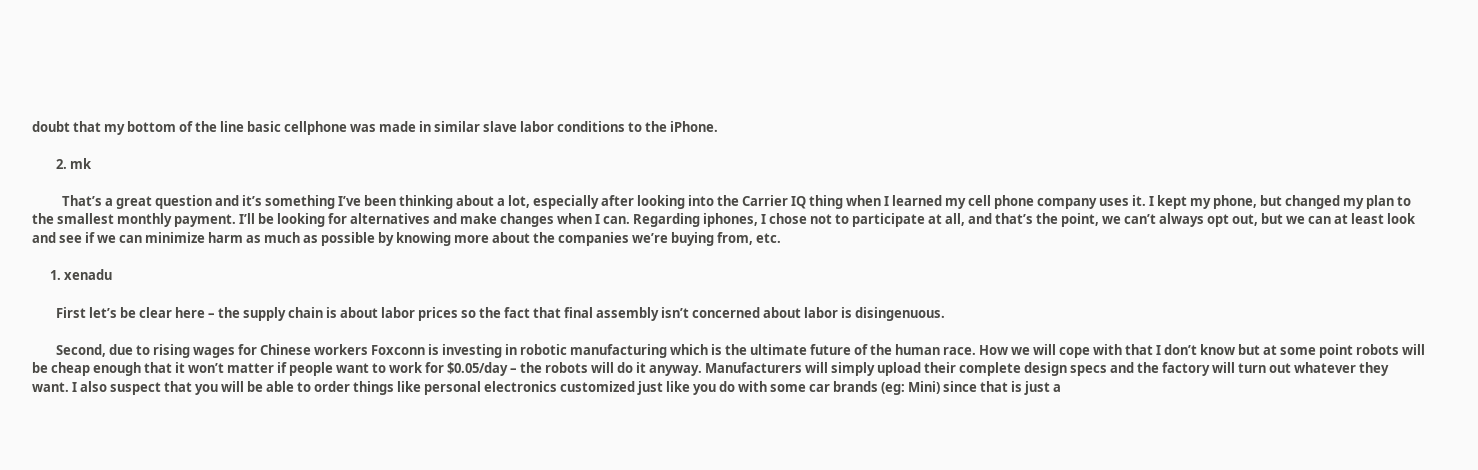doubt that my bottom of the line basic cellphone was made in similar slave labor conditions to the iPhone.

        2. mk

          That’s a great question and it’s something I’ve been thinking about a lot, especially after looking into the Carrier IQ thing when I learned my cell phone company uses it. I kept my phone, but changed my plan to the smallest monthly payment. I’ll be looking for alternatives and make changes when I can. Regarding iphones, I chose not to participate at all, and that’s the point, we can’t always opt out, but we can at least look and see if we can minimize harm as much as possible by knowing more about the companies we’re buying from, etc.

      1. xenadu

        First let’s be clear here – the supply chain is about labor prices so the fact that final assembly isn’t concerned about labor is disingenuous.

        Second, due to rising wages for Chinese workers Foxconn is investing in robotic manufacturing which is the ultimate future of the human race. How we will cope with that I don’t know but at some point robots will be cheap enough that it won’t matter if people want to work for $0.05/day – the robots will do it anyway. Manufacturers will simply upload their complete design specs and the factory will turn out whatever they want. I also suspect that you will be able to order things like personal electronics customized just like you do with some car brands (eg: Mini) since that is just a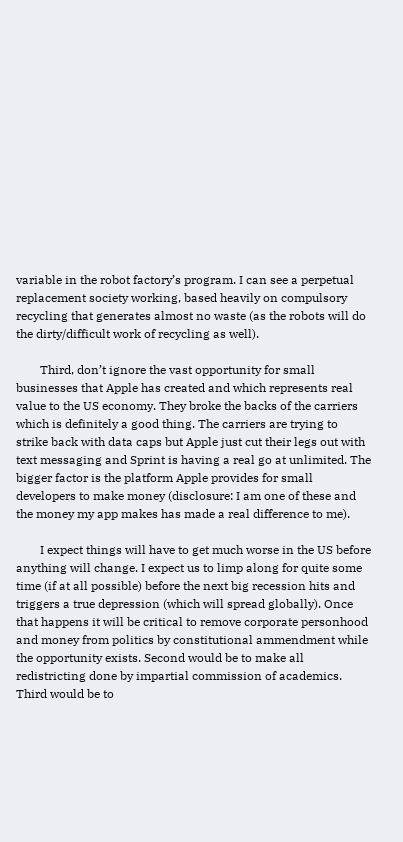variable in the robot factory’s program. I can see a perpetual replacement society working, based heavily on compulsory recycling that generates almost no waste (as the robots will do the dirty/difficult work of recycling as well).

        Third, don’t ignore the vast opportunity for small businesses that Apple has created and which represents real value to the US economy. They broke the backs of the carriers which is definitely a good thing. The carriers are trying to strike back with data caps but Apple just cut their legs out with text messaging and Sprint is having a real go at unlimited. The bigger factor is the platform Apple provides for small developers to make money (disclosure: I am one of these and the money my app makes has made a real difference to me).

        I expect things will have to get much worse in the US before anything will change. I expect us to limp along for quite some time (if at all possible) before the next big recession hits and triggers a true depression (which will spread globally). Once that happens it will be critical to remove corporate personhood and money from politics by constitutional ammendment while the opportunity exists. Second would be to make all redistricting done by impartial commission of academics. Third would be to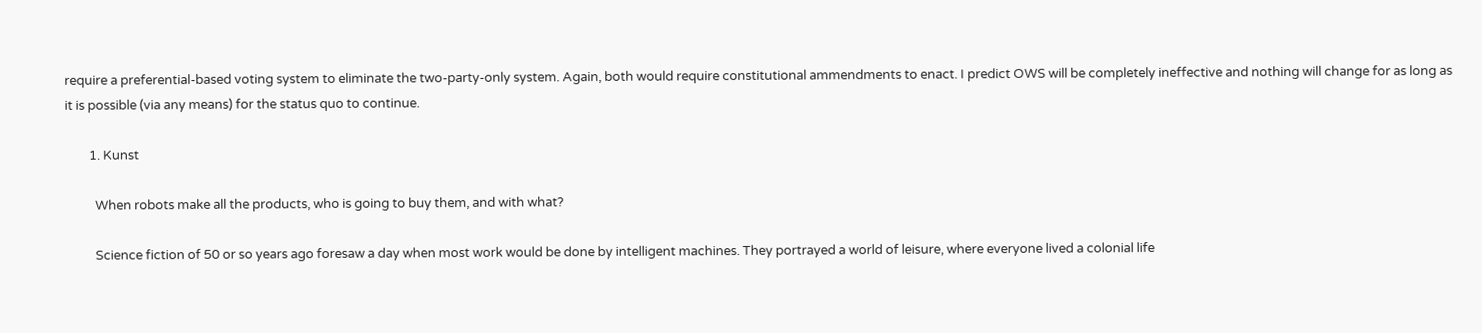require a preferential-based voting system to eliminate the two-party-only system. Again, both would require constitutional ammendments to enact. I predict OWS will be completely ineffective and nothing will change for as long as it is possible (via any means) for the status quo to continue.

        1. Kunst

          When robots make all the products, who is going to buy them, and with what?

          Science fiction of 50 or so years ago foresaw a day when most work would be done by intelligent machines. They portrayed a world of leisure, where everyone lived a colonial life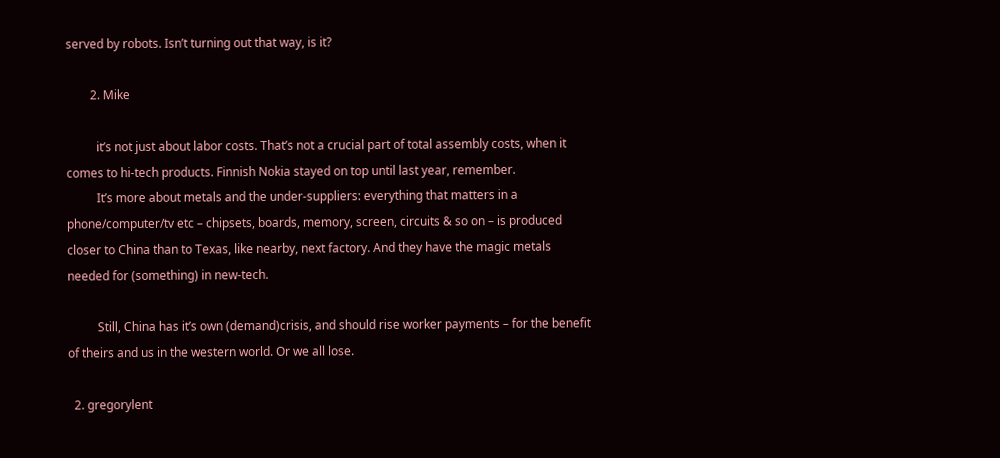served by robots. Isn’t turning out that way, is it?

        2. Mike

          it’s not just about labor costs. That’s not a crucial part of total assembly costs, when it comes to hi-tech products. Finnish Nokia stayed on top until last year, remember.
          It’s more about metals and the under-suppliers: everything that matters in a phone/computer/tv etc – chipsets, boards, memory, screen, circuits & so on – is produced closer to China than to Texas, like nearby, next factory. And they have the magic metals needed for (something) in new-tech.

          Still, China has it’s own (demand)crisis, and should rise worker payments – for the benefit of theirs and us in the western world. Or we all lose.

  2. gregorylent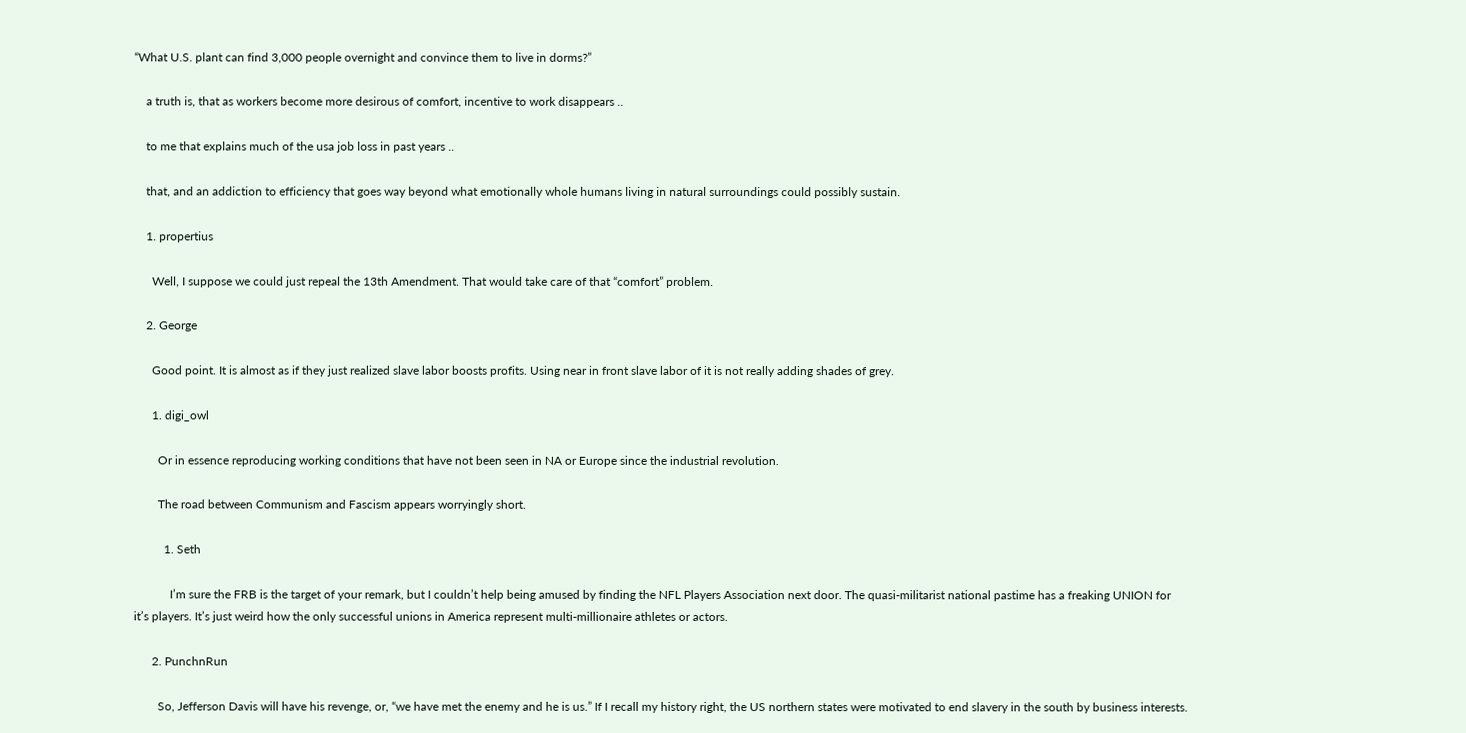“What U.S. plant can find 3,000 people overnight and convince them to live in dorms?”

    a truth is, that as workers become more desirous of comfort, incentive to work disappears ..

    to me that explains much of the usa job loss in past years ..

    that, and an addiction to efficiency that goes way beyond what emotionally whole humans living in natural surroundings could possibly sustain.

    1. propertius

      Well, I suppose we could just repeal the 13th Amendment. That would take care of that “comfort” problem.

    2. George

      Good point. It is almost as if they just realized slave labor boosts profits. Using near in front slave labor of it is not really adding shades of grey.

      1. digi_owl

        Or in essence reproducing working conditions that have not been seen in NA or Europe since the industrial revolution.

        The road between Communism and Fascism appears worryingly short.

          1. Seth

            I’m sure the FRB is the target of your remark, but I couldn’t help being amused by finding the NFL Players Association next door. The quasi-militarist national pastime has a freaking UNION for it’s players. It’s just weird how the only successful unions in America represent multi-millionaire athletes or actors.

      2. PunchnRun

        So, Jefferson Davis will have his revenge, or, “we have met the enemy and he is us.” If I recall my history right, the US northern states were motivated to end slavery in the south by business interests.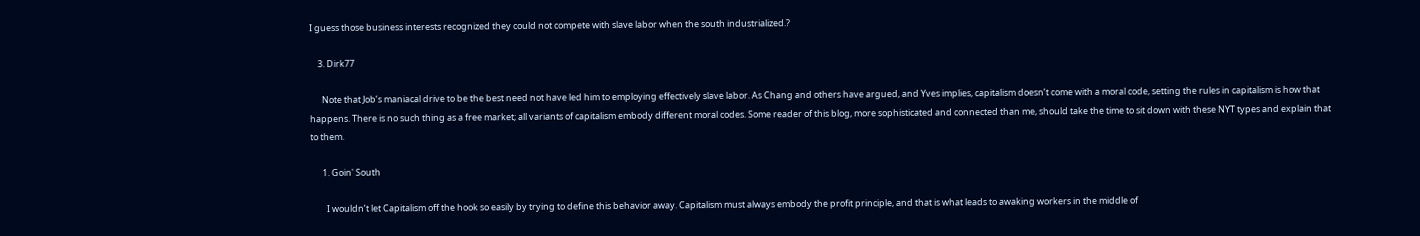I guess those business interests recognized they could not compete with slave labor when the south industrialized.?

    3. Dirk77

      Note that Job’s maniacal drive to be the best need not have led him to employing effectively slave labor. As Chang and others have argued, and Yves implies, capitalism doesn’t come with a moral code, setting the rules in capitalism is how that happens. There is no such thing as a free market; all variants of capitalism embody different moral codes. Some reader of this blog, more sophisticated and connected than me, should take the time to sit down with these NYT types and explain that to them.

      1. Goin' South

        I wouldn’t let Capitalism off the hook so easily by trying to define this behavior away. Capitalism must always embody the profit principle, and that is what leads to awaking workers in the middle of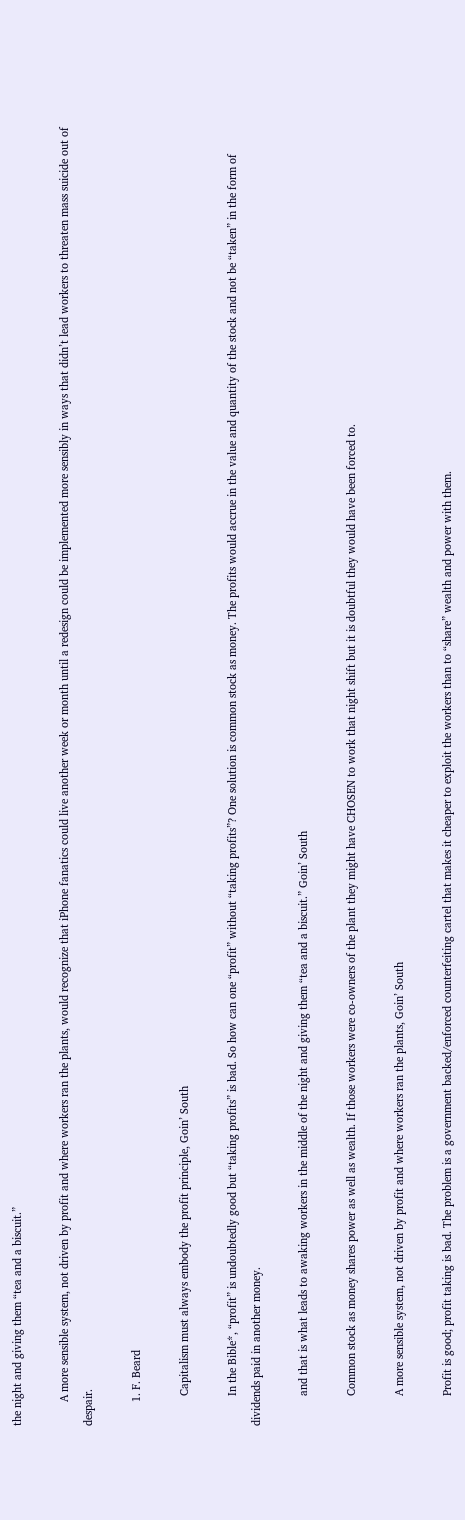the night and giving them “tea and a biscuit.”

        A more sensible system, not driven by profit and where workers ran the plants, would recognize that iPhone fanatics could live another week or month until a redesign could be implemented more sensibly in ways that didn’t lead workers to threaten mass suicide out of despair.

        1. F. Beard

          Capitalism must always embody the profit principle, Goin’ South

          In the Bible*, “profit” is undoubtedly good but “taking profits” is bad. So how can one “profit” without “taking profits”? One solution is common stock as money. The profits would accrue in the value and quantity of the stock and not be “taken” in the form of dividends paid in another money.

          and that is what leads to awaking workers in the middle of the night and giving them “tea and a biscuit.” Goin’ South

          Common stock as money shares power as well as wealth. If those workers were co-owners of the plant they might have CHOSEN to work that night shift but it is doubtful they would have been forced to.

          A more sensible system, not driven by profit and where workers ran the plants, Goin’ South

          Profit is good; profit taking is bad. The problem is a government backed/enforced counterfeiting cartel that makes it cheaper to exploit the workers than to “share” wealth and power with them.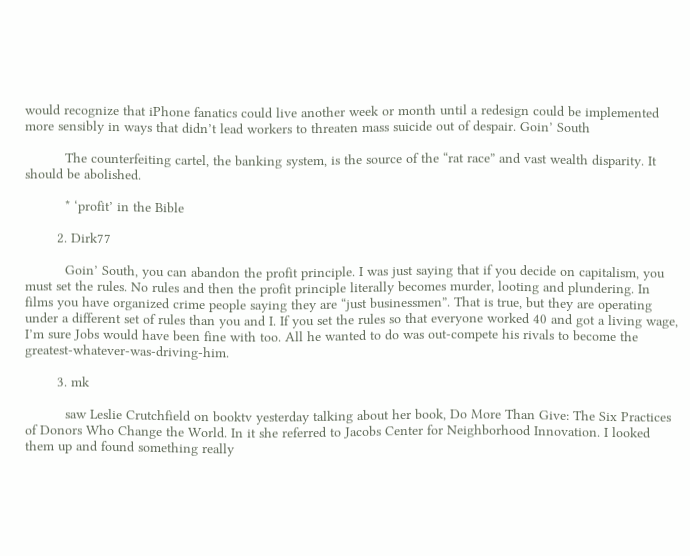would recognize that iPhone fanatics could live another week or month until a redesign could be implemented more sensibly in ways that didn’t lead workers to threaten mass suicide out of despair. Goin’ South

          The counterfeiting cartel, the banking system, is the source of the “rat race” and vast wealth disparity. It should be abolished.

          * ‘profit’ in the Bible

        2. Dirk77

          Goin’ South, you can abandon the profit principle. I was just saying that if you decide on capitalism, you must set the rules. No rules and then the profit principle literally becomes murder, looting and plundering. In films you have organized crime people saying they are “just businessmen”. That is true, but they are operating under a different set of rules than you and I. If you set the rules so that everyone worked 40 and got a living wage, I’m sure Jobs would have been fine with too. All he wanted to do was out-compete his rivals to become the greatest-whatever-was-driving-him.

        3. mk

          saw Leslie Crutchfield on booktv yesterday talking about her book, Do More Than Give: The Six Practices of Donors Who Change the World. In it she referred to Jacobs Center for Neighborhood Innovation. I looked them up and found something really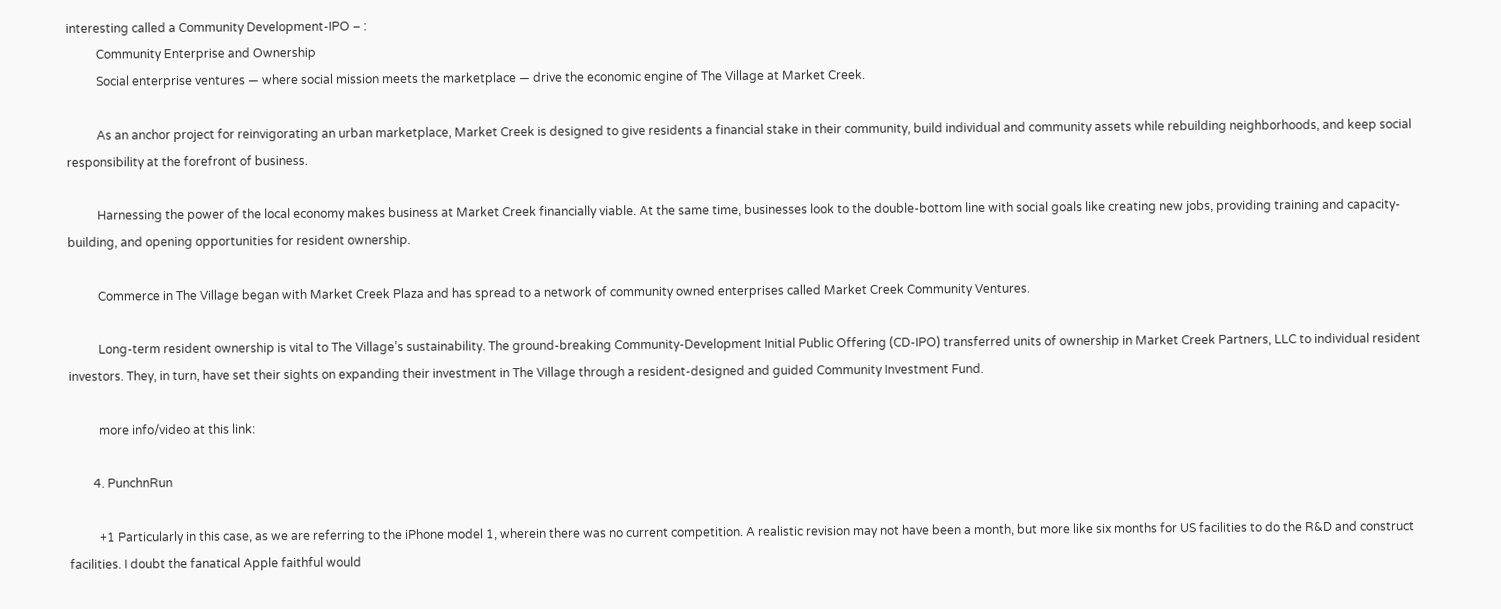interesting called a Community Development-IPO – :
          Community Enterprise and Ownership
          Social enterprise ventures — where social mission meets the marketplace — drive the economic engine of The Village at Market Creek.

          As an anchor project for reinvigorating an urban marketplace, Market Creek is designed to give residents a financial stake in their community, build individual and community assets while rebuilding neighborhoods, and keep social responsibility at the forefront of business.

          Harnessing the power of the local economy makes business at Market Creek financially viable. At the same time, businesses look to the double-bottom line with social goals like creating new jobs, providing training and capacity-building, and opening opportunities for resident ownership.

          Commerce in The Village began with Market Creek Plaza and has spread to a network of community owned enterprises called Market Creek Community Ventures.

          Long-term resident ownership is vital to The Village’s sustainability. The ground-breaking Community-Development Initial Public Offering (CD-IPO) transferred units of ownership in Market Creek Partners, LLC to individual resident investors. They, in turn, have set their sights on expanding their investment in The Village through a resident-designed and guided Community Investment Fund.

          more info/video at this link:

        4. PunchnRun

          +1 Particularly in this case, as we are referring to the iPhone model 1, wherein there was no current competition. A realistic revision may not have been a month, but more like six months for US facilities to do the R&D and construct facilities. I doubt the fanatical Apple faithful would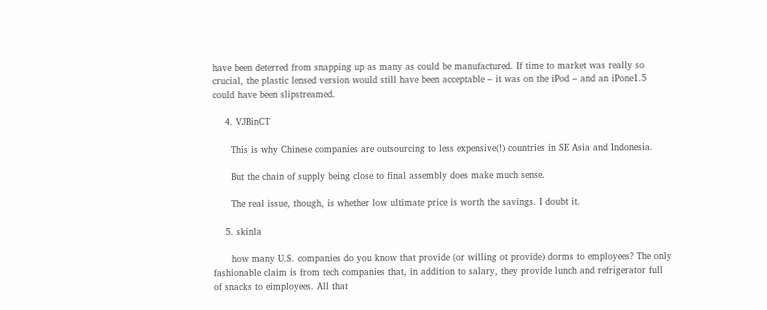have been deterred from snapping up as many as could be manufactured. If time to market was really so crucial, the plastic lensed version would still have been acceptable – it was on the iPod – and an iPone1.5 could have been slipstreamed.

    4. VJBinCT

      This is why Chinese companies are outsourcing to less expensive(!) countries in SE Asia and Indonesia.

      But the chain of supply being close to final assembly does make much sense.

      The real issue, though, is whether low ultimate price is worth the savings. I doubt it.

    5. skinla

      how many U.S. companies do you know that provide (or willing ot provide) dorms to employees? The only fashionable claim is from tech companies that, in addition to salary, they provide lunch and refrigerator full of snacks to eimployees. All that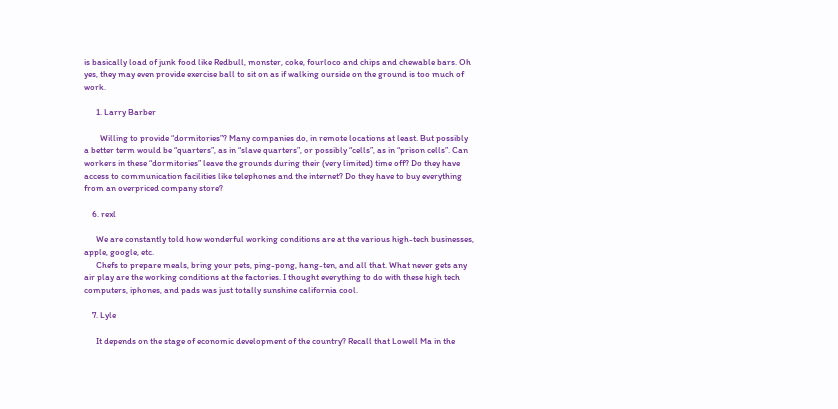is basically load of junk food like Redbull, monster, coke, fourloco and chips and chewable bars. Oh yes, they may even provide exercise ball to sit on as if walking ourside on the ground is too much of work.

      1. Larry Barber

        Willing to provide “dormitories”? Many companies do, in remote locations at least. But possibly a better term would be “quarters”, as in “slave quarters”, or possibly “cells”, as in “prison cells”. Can workers in these “dormitories” leave the grounds during their (very limited) time off? Do they have access to communication facilities like telephones and the internet? Do they have to buy everything from an overpriced company store?

    6. rexl

      We are constantly told how wonderful working conditions are at the various high-tech businesses, apple, google, etc.
      Chefs to prepare meals, bring your pets, ping-pong, hang-ten, and all that. What never gets any air play are the working conditions at the factories. I thought everything to do with these high tech computers, iphones, and pads was just totally sunshine california cool.

    7. Lyle

      It depends on the stage of economic development of the country? Recall that Lowell Ma in the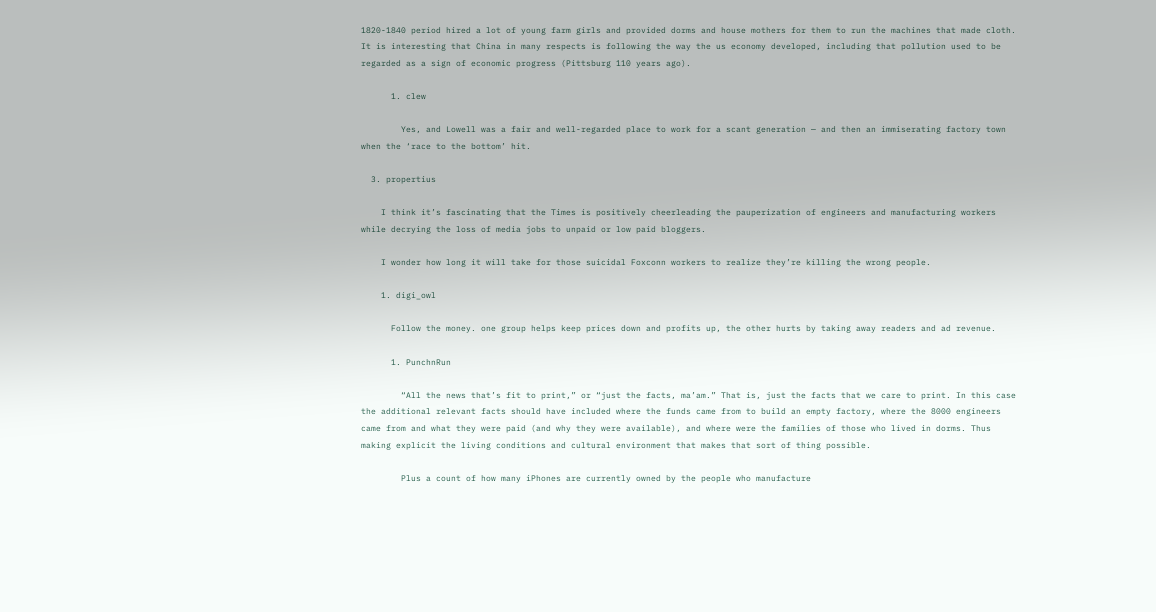1820-1840 period hired a lot of young farm girls and provided dorms and house mothers for them to run the machines that made cloth. It is interesting that China in many respects is following the way the us economy developed, including that pollution used to be regarded as a sign of economic progress (Pittsburg 110 years ago).

      1. clew

        Yes, and Lowell was a fair and well-regarded place to work for a scant generation — and then an immiserating factory town when the ‘race to the bottom’ hit.

  3. propertius

    I think it’s fascinating that the Times is positively cheerleading the pauperization of engineers and manufacturing workers while decrying the loss of media jobs to unpaid or low paid bloggers.

    I wonder how long it will take for those suicidal Foxconn workers to realize they’re killing the wrong people.

    1. digi_owl

      Follow the money. one group helps keep prices down and profits up, the other hurts by taking away readers and ad revenue.

      1. PunchnRun

        “All the news that’s fit to print,” or “just the facts, ma’am.” That is, just the facts that we care to print. In this case the additional relevant facts should have included where the funds came from to build an empty factory, where the 8000 engineers came from and what they were paid (and why they were available), and where were the families of those who lived in dorms. Thus making explicit the living conditions and cultural environment that makes that sort of thing possible.

        Plus a count of how many iPhones are currently owned by the people who manufacture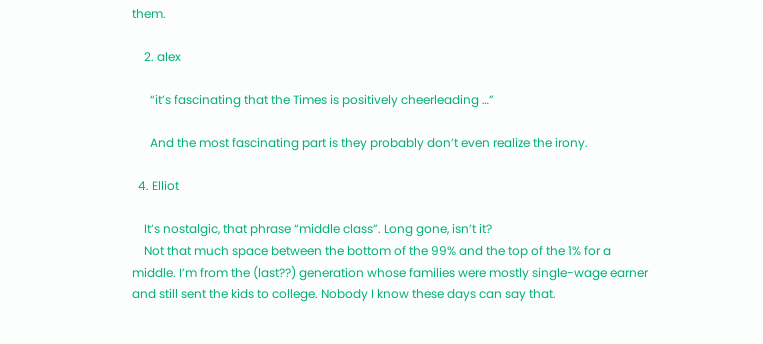them.

    2. alex

      “it’s fascinating that the Times is positively cheerleading …”

      And the most fascinating part is they probably don’t even realize the irony.

  4. Elliot

    It’s nostalgic, that phrase “middle class”. Long gone, isn’t it?
    Not that much space between the bottom of the 99% and the top of the 1% for a middle. I’m from the (last??) generation whose families were mostly single-wage earner and still sent the kids to college. Nobody I know these days can say that.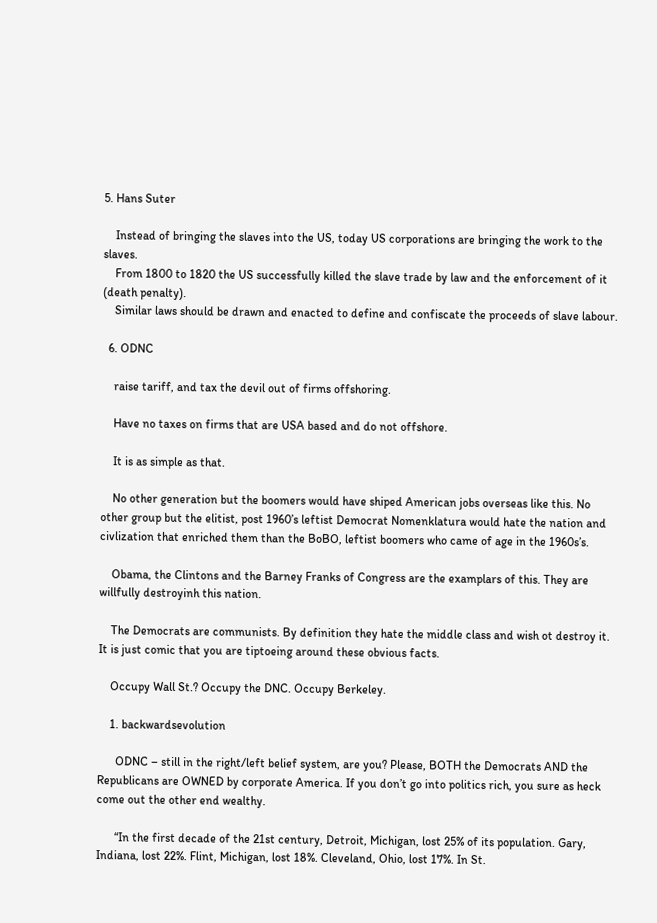5. Hans Suter

    Instead of bringing the slaves into the US, today US corporations are bringing the work to the slaves.
    From 1800 to 1820 the US successfully killed the slave trade by law and the enforcement of it (death penalty).
    Similar laws should be drawn and enacted to define and confiscate the proceeds of slave labour.

  6. ODNC

    raise tariff, and tax the devil out of firms offshoring.

    Have no taxes on firms that are USA based and do not offshore.

    It is as simple as that.

    No other generation but the boomers would have shiped American jobs overseas like this. No other group but the elitist, post 1960’s leftist Democrat Nomenklatura would hate the nation and civlization that enriched them than the BoBO, leftist boomers who came of age in the 1960s’s.

    Obama, the Clintons and the Barney Franks of Congress are the examplars of this. They are willfully destroyinh this nation.

    The Democrats are communists. By definition they hate the middle class and wish ot destroy it. It is just comic that you are tiptoeing around these obvious facts.

    Occupy Wall St.? Occupy the DNC. Occupy Berkeley.

    1. backwardsevolution

      ODNC – still in the right/left belief system, are you? Please, BOTH the Democrats AND the Republicans are OWNED by corporate America. If you don’t go into politics rich, you sure as heck come out the other end wealthy.

      “In the first decade of the 21st century, Detroit, Michigan, lost 25% of its population. Gary, Indiana, lost 22%. Flint, Michigan, lost 18%. Cleveland, Ohio, lost 17%. In St.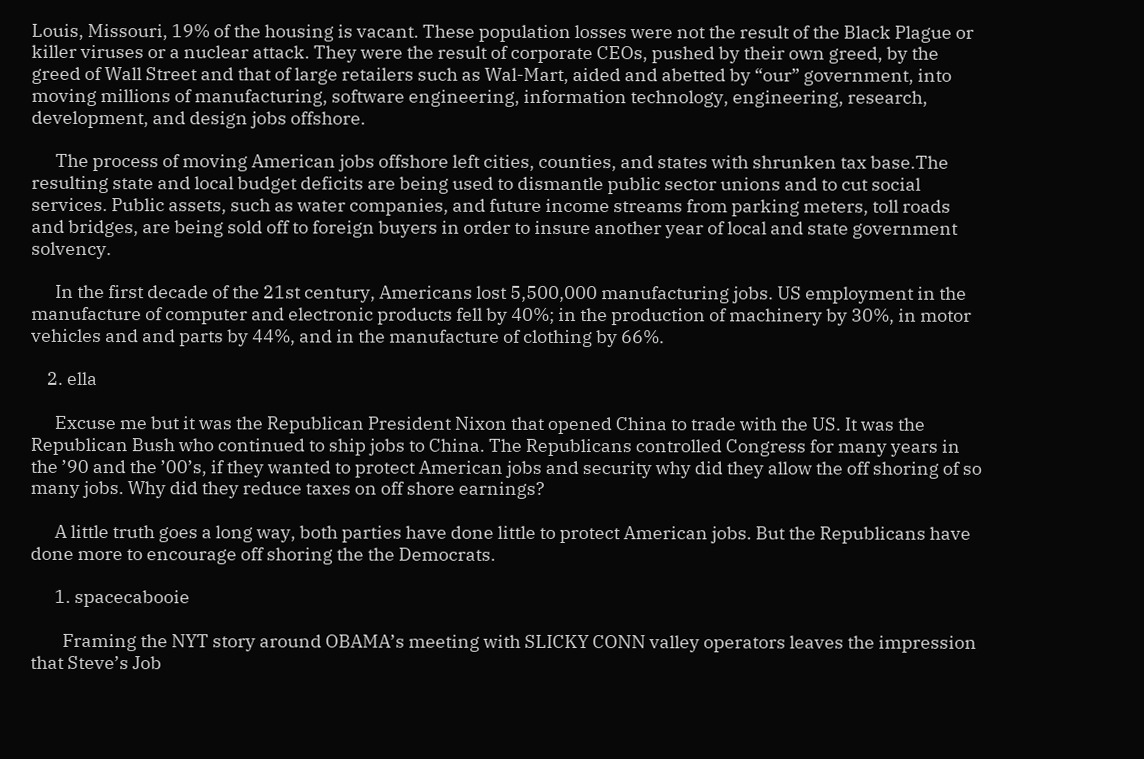Louis, Missouri, 19% of the housing is vacant. These population losses were not the result of the Black Plague or killer viruses or a nuclear attack. They were the result of corporate CEOs, pushed by their own greed, by the greed of Wall Street and that of large retailers such as Wal-Mart, aided and abetted by “our” government, into moving millions of manufacturing, software engineering, information technology, engineering, research, development, and design jobs offshore.

      The process of moving American jobs offshore left cities, counties, and states with shrunken tax base.The resulting state and local budget deficits are being used to dismantle public sector unions and to cut social services. Public assets, such as water companies, and future income streams from parking meters, toll roads and bridges, are being sold off to foreign buyers in order to insure another year of local and state government solvency.

      In the first decade of the 21st century, Americans lost 5,500,000 manufacturing jobs. US employment in the manufacture of computer and electronic products fell by 40%; in the production of machinery by 30%, in motor vehicles and and parts by 44%, and in the manufacture of clothing by 66%.

    2. ella

      Excuse me but it was the Republican President Nixon that opened China to trade with the US. It was the Republican Bush who continued to ship jobs to China. The Republicans controlled Congress for many years in the ’90 and the ’00’s, if they wanted to protect American jobs and security why did they allow the off shoring of so many jobs. Why did they reduce taxes on off shore earnings?

      A little truth goes a long way, both parties have done little to protect American jobs. But the Republicans have done more to encourage off shoring the the Democrats.

      1. spacecabooie

        Framing the NYT story around OBAMA’s meeting with SLICKY CONN valley operators leaves the impression that Steve’s Job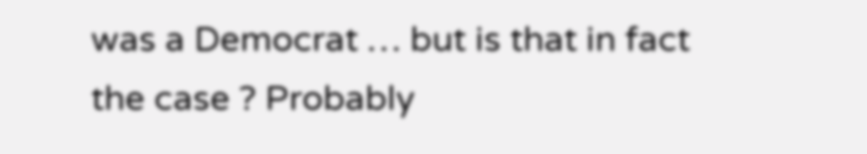was a Democrat … but is that in fact the case ? Probably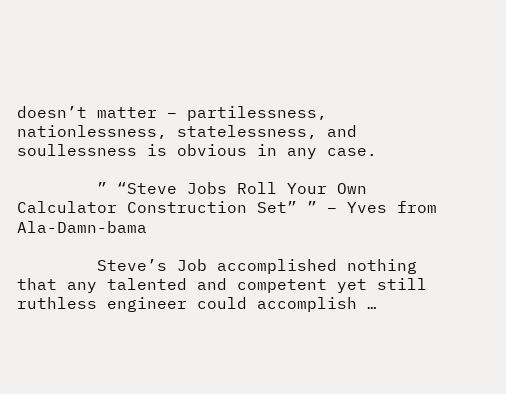doesn’t matter – partilessness, nationlessness, statelessness, and soullessness is obvious in any case.

        ” “Steve Jobs Roll Your Own Calculator Construction Set” ” – Yves from Ala-Damn-bama

        Steve’s Job accomplished nothing that any talented and competent yet still ruthless engineer could accomplish …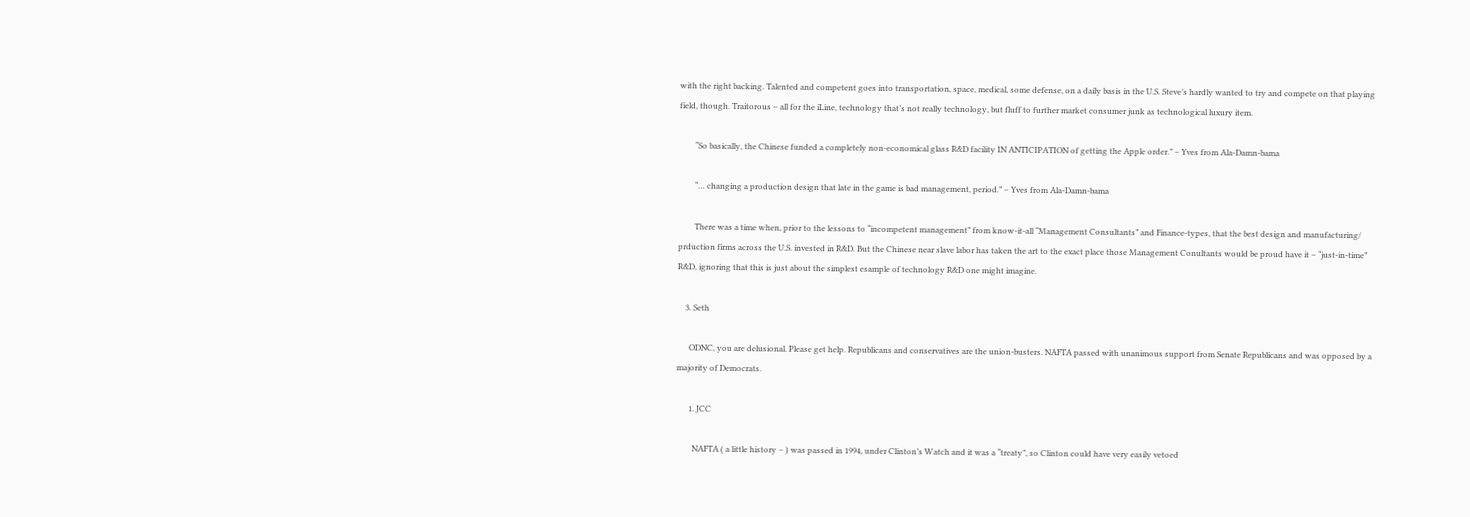with the right backing. Talented and competent goes into transportation, space, medical, some defense, on a daily basis in the U.S. Steve’s hardly wanted to try and compete on that playing field, though. Traitorous – all for the iLine, technology that’s not really technology, but fluff to further market consumer junk as technological luxury item.

        “So basically, the Chinese funded a completely non-economical glass R&D facility IN ANTICIPATION of getting the Apple order.” – Yves from Ala-Damn-bama

        “… changing a production design that late in the game is bad management, period.” – Yves from Ala-Damn-bama

        There was a time when, prior to the lessons to “incompetent management” from know-it-all “Management Consultants” and Finance-types, that the best design and manufacturing/ prduction firms across the U.S. invested in R&D. But the Chinese near slave labor has taken the art to the exact place those Management Conultants would be proud have it – “just-in-time” R&D, ignoring that this is just about the simplest esample of technology R&D one might imagine.

    3. Seth

      ODNC, you are delusional. Please get help. Republicans and conservatives are the union-busters. NAFTA passed with unanimous support from Senate Republicans and was opposed by a majority of Democrats.

      1. JCC

        NAFTA ( a little history – ) was passed in 1994, under Clinton’s Watch and it was a “treaty”, so Clinton could have very easily vetoed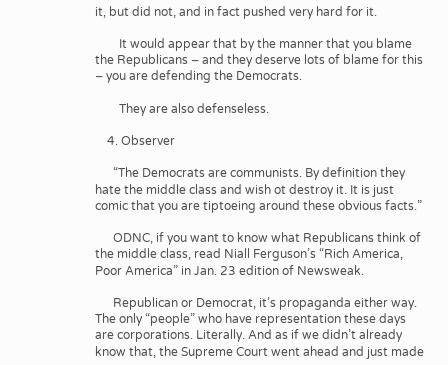it, but did not, and in fact pushed very hard for it.

        It would appear that by the manner that you blame the Republicans – and they deserve lots of blame for this – you are defending the Democrats.

        They are also defenseless.

    4. Observer

      “The Democrats are communists. By definition they hate the middle class and wish ot destroy it. It is just comic that you are tiptoeing around these obvious facts.”

      ODNC, if you want to know what Republicans think of the middle class, read Niall Ferguson’s “Rich America, Poor America” in Jan. 23 edition of Newsweak.

      Republican or Democrat, it’s propaganda either way. The only “people” who have representation these days are corporations. Literally. And as if we didn’t already know that, the Supreme Court went ahead and just made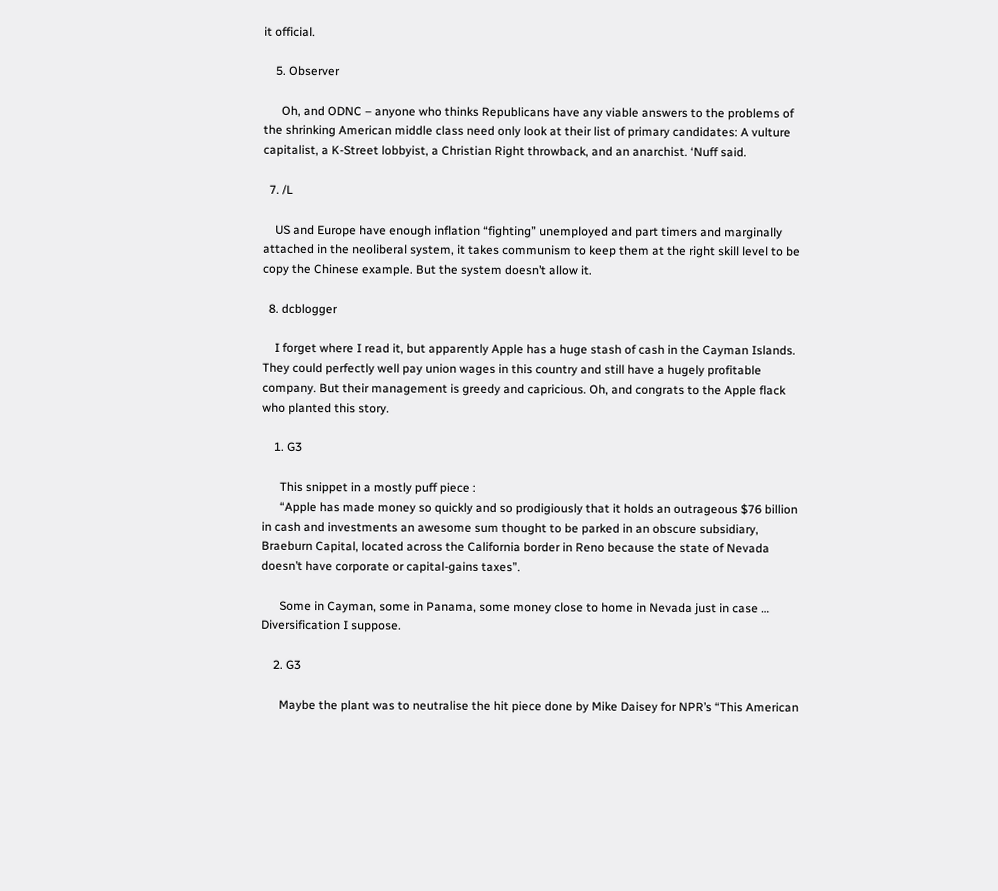it official.

    5. Observer

      Oh, and ODNC – anyone who thinks Republicans have any viable answers to the problems of the shrinking American middle class need only look at their list of primary candidates: A vulture capitalist, a K-Street lobbyist, a Christian Right throwback, and an anarchist. ‘Nuff said.

  7. /L

    US and Europe have enough inflation “fighting” unemployed and part timers and marginally attached in the neoliberal system, it takes communism to keep them at the right skill level to be copy the Chinese example. But the system doesn’t allow it.

  8. dcblogger

    I forget where I read it, but apparently Apple has a huge stash of cash in the Cayman Islands. They could perfectly well pay union wages in this country and still have a hugely profitable company. But their management is greedy and capricious. Oh, and congrats to the Apple flack who planted this story.

    1. G3

      This snippet in a mostly puff piece :
      “Apple has made money so quickly and so prodigiously that it holds an outrageous $76 billion in cash and investments an awesome sum thought to be parked in an obscure subsidiary, Braeburn Capital, located across the California border in Reno because the state of Nevada doesn’t have corporate or capital-gains taxes”.

      Some in Cayman, some in Panama, some money close to home in Nevada just in case … Diversification I suppose.

    2. G3

      Maybe the plant was to neutralise the hit piece done by Mike Daisey for NPR’s “This American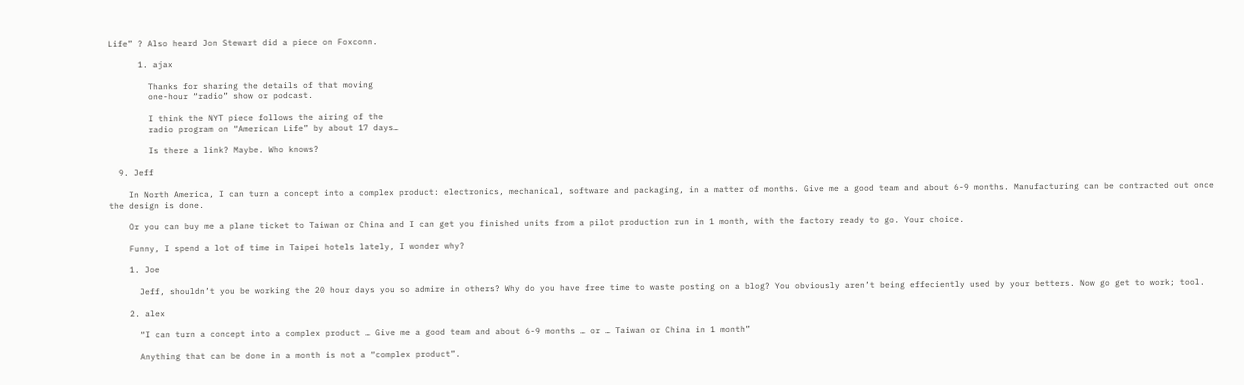Life” ? Also heard Jon Stewart did a piece on Foxconn.

      1. ajax

        Thanks for sharing the details of that moving
        one-hour “radio” show or podcast.

        I think the NYT piece follows the airing of the
        radio program on “American Life” by about 17 days…

        Is there a link? Maybe. Who knows?

  9. Jeff

    In North America, I can turn a concept into a complex product: electronics, mechanical, software and packaging, in a matter of months. Give me a good team and about 6-9 months. Manufacturing can be contracted out once the design is done.

    Or you can buy me a plane ticket to Taiwan or China and I can get you finished units from a pilot production run in 1 month, with the factory ready to go. Your choice.

    Funny, I spend a lot of time in Taipei hotels lately, I wonder why?

    1. Joe

      Jeff, shouldn’t you be working the 20 hour days you so admire in others? Why do you have free time to waste posting on a blog? You obviously aren’t being effeciently used by your betters. Now go get to work; tool.

    2. alex

      “I can turn a concept into a complex product … Give me a good team and about 6-9 months … or … Taiwan or China in 1 month”

      Anything that can be done in a month is not a “complex product”.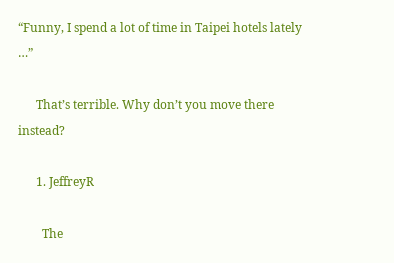“Funny, I spend a lot of time in Taipei hotels lately …”

      That’s terrible. Why don’t you move there instead?

      1. JeffreyR

        The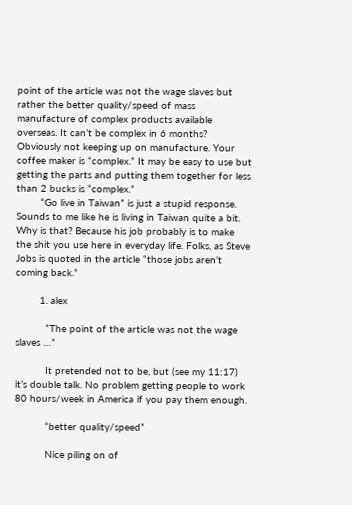point of the article was not the wage slaves but rather the better quality/speed of mass manufacture of complex products available overseas. It can’t be complex in 6 months? Obviously not keeping up on manufacture. Your coffee maker is “complex.” It may be easy to use but getting the parts and putting them together for less than 2 bucks is “complex.”
        “Go live in Taiwan” is just a stupid response. Sounds to me like he is living in Taiwan quite a bit. Why is that? Because his job probably is to make the shit you use here in everyday life. Folks, as Steve Jobs is quoted in the article “those jobs aren’t coming back.”

        1. alex

          “The point of the article was not the wage slaves …”

          It pretended not to be, but (see my 11:17) it’s double talk. No problem getting people to work 80 hours/week in America if you pay them enough.

          “better quality/speed”

          Nice piling on of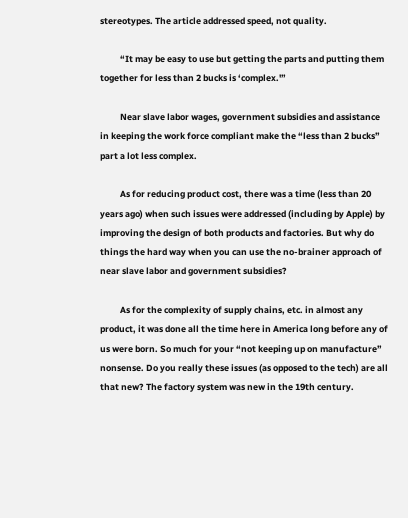stereotypes. The article addressed speed, not quality.

          “It may be easy to use but getting the parts and putting them together for less than 2 bucks is ‘complex.'”

          Near slave labor wages, government subsidies and assistance in keeping the work force compliant make the “less than 2 bucks” part a lot less complex.

          As for reducing product cost, there was a time (less than 20 years ago) when such issues were addressed (including by Apple) by improving the design of both products and factories. But why do things the hard way when you can use the no-brainer approach of near slave labor and government subsidies?

          As for the complexity of supply chains, etc. in almost any product, it was done all the time here in America long before any of us were born. So much for your “not keeping up on manufacture” nonsense. Do you really these issues (as opposed to the tech) are all that new? The factory system was new in the 19th century.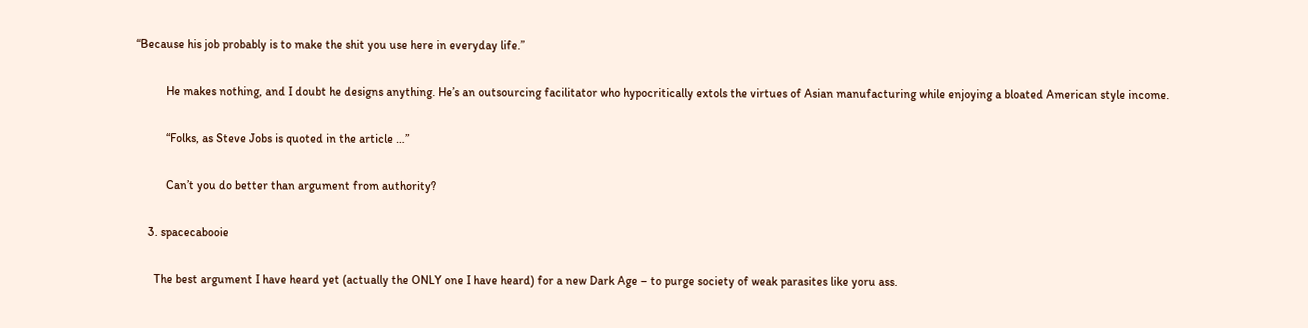“Because his job probably is to make the shit you use here in everyday life.”

          He makes nothing, and I doubt he designs anything. He’s an outsourcing facilitator who hypocritically extols the virtues of Asian manufacturing while enjoying a bloated American style income.

          “Folks, as Steve Jobs is quoted in the article …”

          Can’t you do better than argument from authority?

    3. spacecabooie

      The best argument I have heard yet (actually the ONLY one I have heard) for a new Dark Age – to purge society of weak parasites like yoru ass.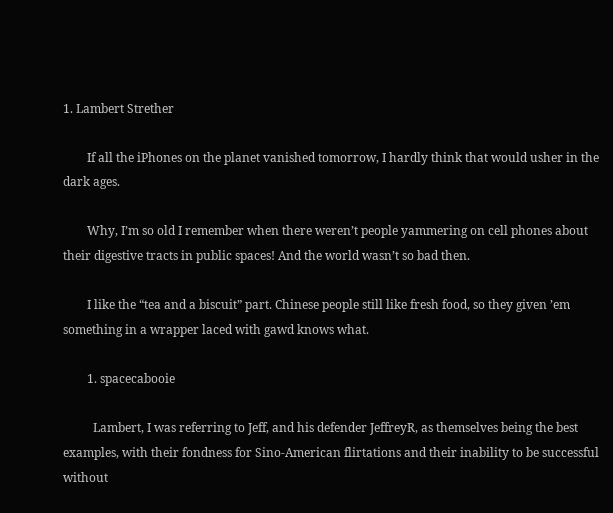1. Lambert Strether

        If all the iPhones on the planet vanished tomorrow, I hardly think that would usher in the dark ages.

        Why, I’m so old I remember when there weren’t people yammering on cell phones about their digestive tracts in public spaces! And the world wasn’t so bad then.

        I like the “tea and a biscuit” part. Chinese people still like fresh food, so they given ’em something in a wrapper laced with gawd knows what.

        1. spacecabooie

          Lambert, I was referring to Jeff, and his defender JeffreyR, as themselves being the best examples, with their fondness for Sino-American flirtations and their inability to be successful without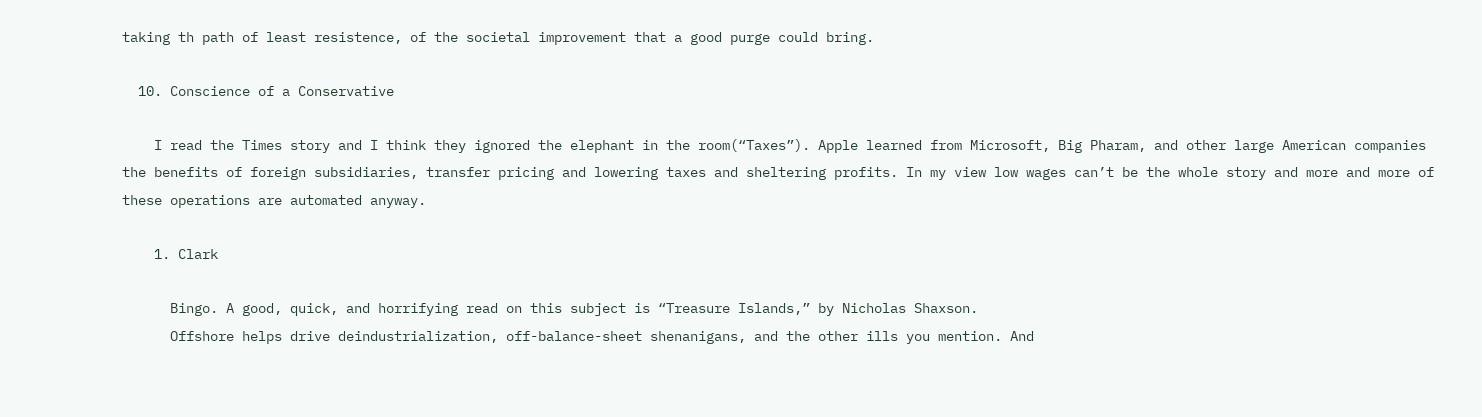taking th path of least resistence, of the societal improvement that a good purge could bring.

  10. Conscience of a Conservative

    I read the Times story and I think they ignored the elephant in the room(“Taxes”). Apple learned from Microsoft, Big Pharam, and other large American companies the benefits of foreign subsidiaries, transfer pricing and lowering taxes and sheltering profits. In my view low wages can’t be the whole story and more and more of these operations are automated anyway.

    1. Clark

      Bingo. A good, quick, and horrifying read on this subject is “Treasure Islands,” by Nicholas Shaxson.
      Offshore helps drive deindustrialization, off-balance-sheet shenanigans, and the other ills you mention. And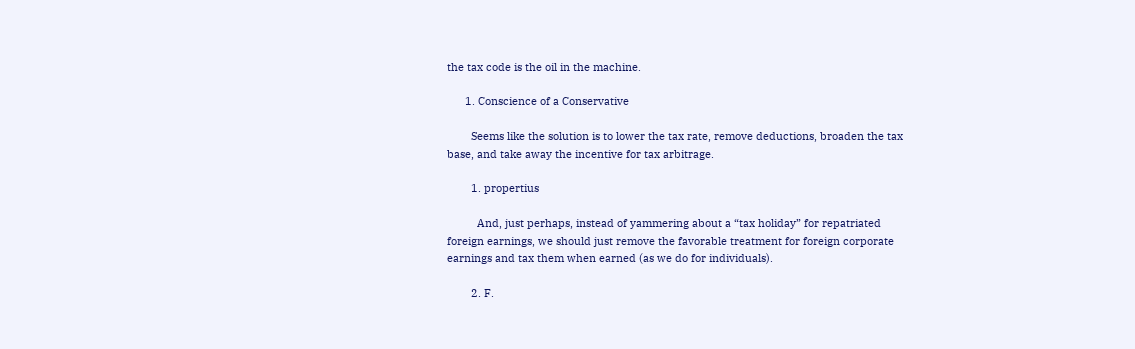the tax code is the oil in the machine.

      1. Conscience of a Conservative

        Seems like the solution is to lower the tax rate, remove deductions, broaden the tax base, and take away the incentive for tax arbitrage.

        1. propertius

          And, just perhaps, instead of yammering about a “tax holiday” for repatriated foreign earnings, we should just remove the favorable treatment for foreign corporate earnings and tax them when earned (as we do for individuals).

        2. F.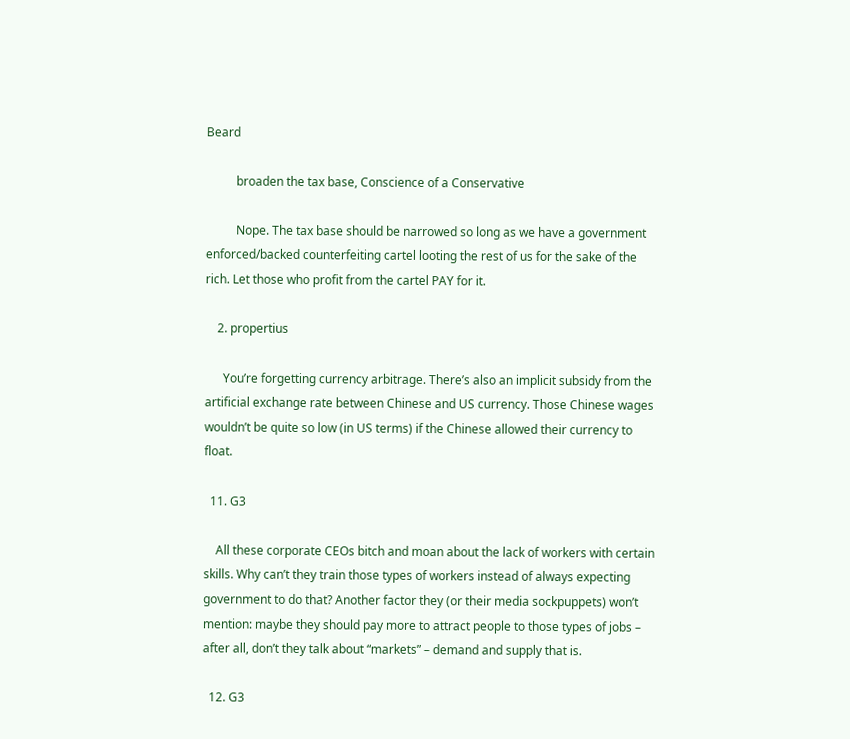Beard

          broaden the tax base, Conscience of a Conservative

          Nope. The tax base should be narrowed so long as we have a government enforced/backed counterfeiting cartel looting the rest of us for the sake of the rich. Let those who profit from the cartel PAY for it.

    2. propertius

      You’re forgetting currency arbitrage. There’s also an implicit subsidy from the artificial exchange rate between Chinese and US currency. Those Chinese wages wouldn’t be quite so low (in US terms) if the Chinese allowed their currency to float.

  11. G3

    All these corporate CEOs bitch and moan about the lack of workers with certain skills. Why can’t they train those types of workers instead of always expecting government to do that? Another factor they (or their media sockpuppets) won’t mention: maybe they should pay more to attract people to those types of jobs – after all, don’t they talk about “markets” – demand and supply that is.

  12. G3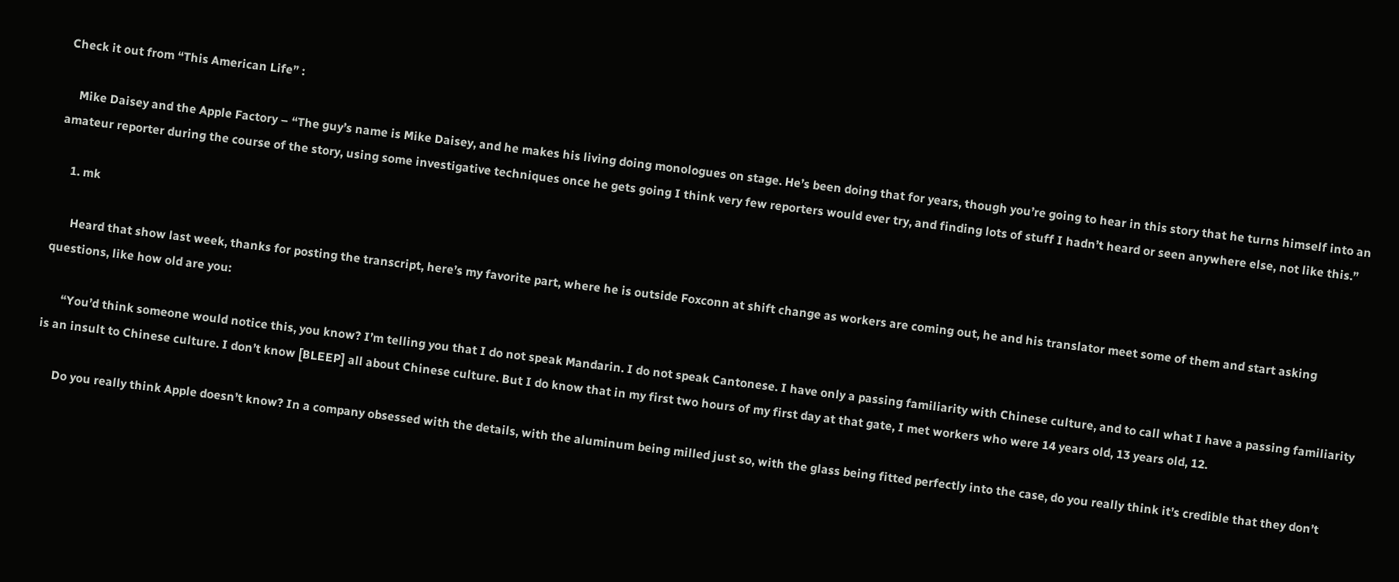Check it out from “This American Life” :

    Mike Daisey and the Apple Factory – “The guy’s name is Mike Daisey, and he makes his living doing monologues on stage. He’s been doing that for years, though you’re going to hear in this story that he turns himself into an amateur reporter during the course of the story, using some investigative techniques once he gets going I think very few reporters would ever try, and finding lots of stuff I hadn’t heard or seen anywhere else, not like this.”

    1. mk

      Heard that show last week, thanks for posting the transcript, here’s my favorite part, where he is outside Foxconn at shift change as workers are coming out, he and his translator meet some of them and start asking questions, like how old are you:

      “You’d think someone would notice this, you know? I’m telling you that I do not speak Mandarin. I do not speak Cantonese. I have only a passing familiarity with Chinese culture, and to call what I have a passing familiarity is an insult to Chinese culture. I don’t know [BLEEP] all about Chinese culture. But I do know that in my first two hours of my first day at that gate, I met workers who were 14 years old, 13 years old, 12.

      Do you really think Apple doesn’t know? In a company obsessed with the details, with the aluminum being milled just so, with the glass being fitted perfectly into the case, do you really think it’s credible that they don’t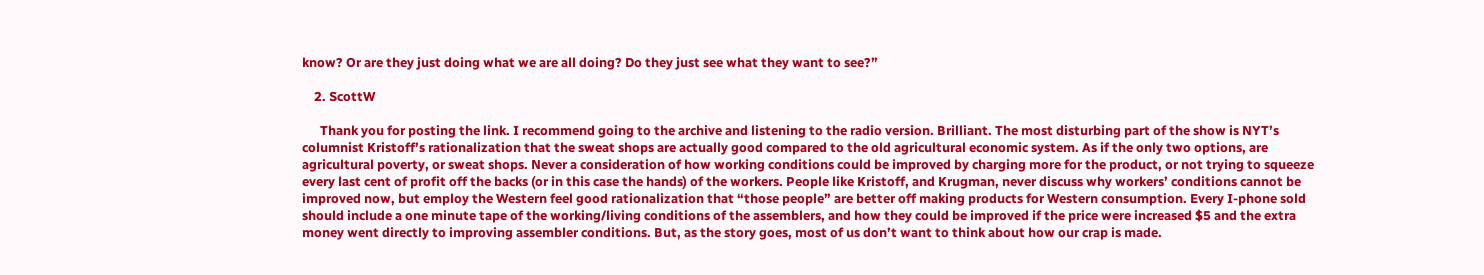know? Or are they just doing what we are all doing? Do they just see what they want to see?”

    2. ScottW

      Thank you for posting the link. I recommend going to the archive and listening to the radio version. Brilliant. The most disturbing part of the show is NYT’s columnist Kristoff’s rationalization that the sweat shops are actually good compared to the old agricultural economic system. As if the only two options, are agricultural poverty, or sweat shops. Never a consideration of how working conditions could be improved by charging more for the product, or not trying to squeeze every last cent of profit off the backs (or in this case the hands) of the workers. People like Kristoff, and Krugman, never discuss why workers’ conditions cannot be improved now, but employ the Western feel good rationalization that “those people” are better off making products for Western consumption. Every I-phone sold should include a one minute tape of the working/living conditions of the assemblers, and how they could be improved if the price were increased $5 and the extra money went directly to improving assembler conditions. But, as the story goes, most of us don’t want to think about how our crap is made.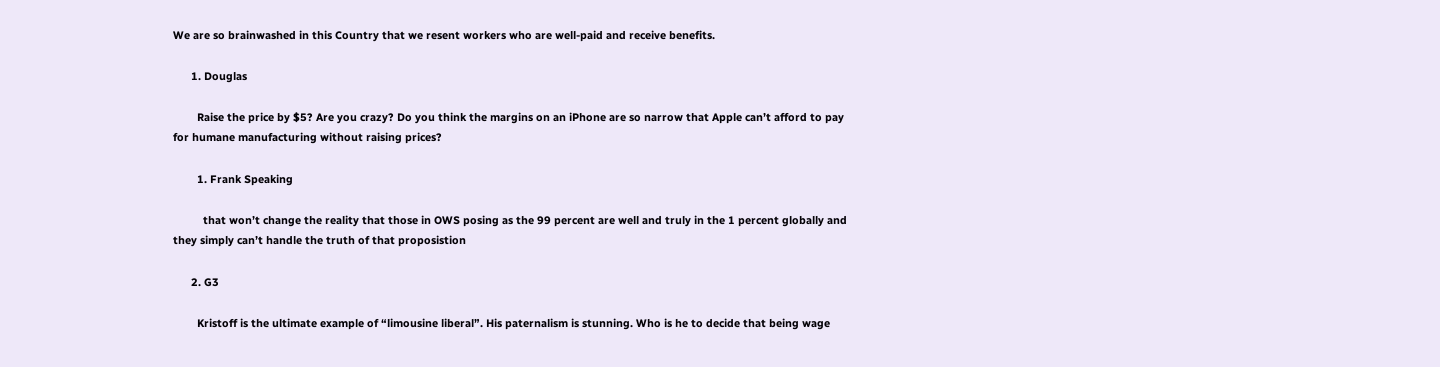We are so brainwashed in this Country that we resent workers who are well-paid and receive benefits.

      1. Douglas

        Raise the price by $5? Are you crazy? Do you think the margins on an iPhone are so narrow that Apple can’t afford to pay for humane manufacturing without raising prices?

        1. Frank Speaking

          that won’t change the reality that those in OWS posing as the 99 percent are well and truly in the 1 percent globally and they simply can’t handle the truth of that proposistion

      2. G3

        Kristoff is the ultimate example of “limousine liberal”. His paternalism is stunning. Who is he to decide that being wage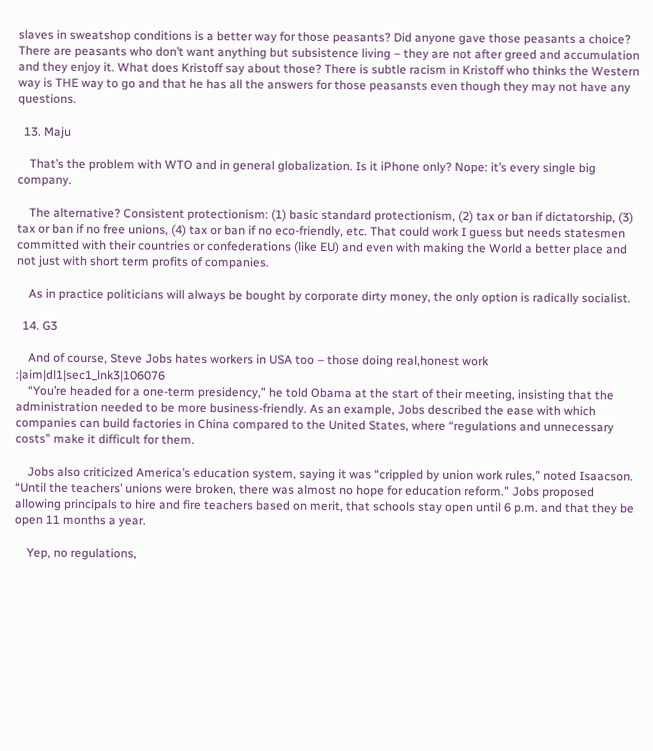slaves in sweatshop conditions is a better way for those peasants? Did anyone gave those peasants a choice? There are peasants who don’t want anything but subsistence living – they are not after greed and accumulation and they enjoy it. What does Kristoff say about those? There is subtle racism in Kristoff who thinks the Western way is THE way to go and that he has all the answers for those peasansts even though they may not have any questions.

  13. Maju

    That’s the problem with WTO and in general globalization. Is it iPhone only? Nope: it’s every single big company.

    The alternative? Consistent protectionism: (1) basic standard protectionism, (2) tax or ban if dictatorship, (3) tax or ban if no free unions, (4) tax or ban if no eco-friendly, etc. That could work I guess but needs statesmen committed with their countries or confederations (like EU) and even with making the World a better place and not just with short term profits of companies.

    As in practice politicians will always be bought by corporate dirty money, the only option is radically socialist.

  14. G3

    And of course, Steve Jobs hates workers in USA too – those doing real,honest work :|aim|dl1|sec1_lnk3|106076
    “You’re headed for a one-term presidency,” he told Obama at the start of their meeting, insisting that the administration needed to be more business-friendly. As an example, Jobs described the ease with which companies can build factories in China compared to the United States, where “regulations and unnecessary costs” make it difficult for them.

    Jobs also criticized America’s education system, saying it was “crippled by union work rules,” noted Isaacson. “Until the teachers’ unions were broken, there was almost no hope for education reform.” Jobs proposed allowing principals to hire and fire teachers based on merit, that schools stay open until 6 p.m. and that they be open 11 months a year.

    Yep, no regulations,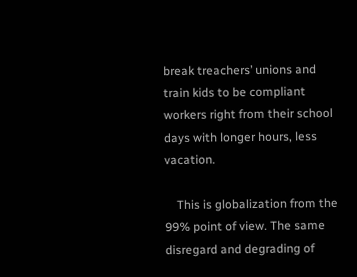break treachers’ unions and train kids to be compliant workers right from their school days with longer hours, less vacation.

    This is globalization from the 99% point of view. The same disregard and degrading of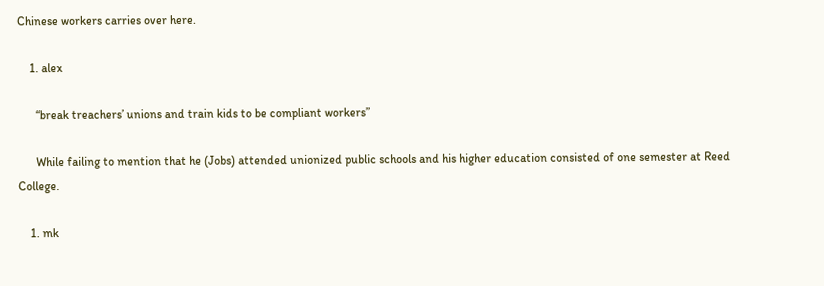Chinese workers carries over here.

    1. alex

      “break treachers’ unions and train kids to be compliant workers”

      While failing to mention that he (Jobs) attended unionized public schools and his higher education consisted of one semester at Reed College.

    1. mk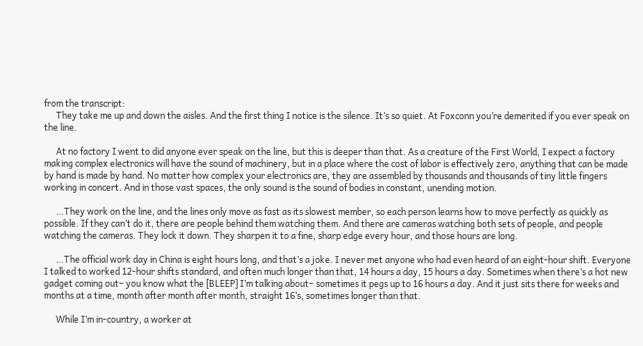from the transcript:
      They take me up and down the aisles. And the first thing I notice is the silence. It’s so quiet. At Foxconn you’re demerited if you ever speak on the line.

      At no factory I went to did anyone ever speak on the line, but this is deeper than that. As a creature of the First World, I expect a factory making complex electronics will have the sound of machinery, but in a place where the cost of labor is effectively zero, anything that can be made by hand is made by hand. No matter how complex your electronics are, they are assembled by thousands and thousands of tiny little fingers working in concert. And in those vast spaces, the only sound is the sound of bodies in constant, unending motion.

      …They work on the line, and the lines only move as fast as its slowest member, so each person learns how to move perfectly as quickly as possible. If they can’t do it, there are people behind them watching them. And there are cameras watching both sets of people, and people watching the cameras. They lock it down. They sharpen it to a fine, sharp edge every hour, and those hours are long.

      …The official work day in China is eight hours long, and that’s a joke. I never met anyone who had even heard of an eight-hour shift. Everyone I talked to worked 12-hour shifts standard, and often much longer than that, 14 hours a day, 15 hours a day. Sometimes when there’s a hot new gadget coming out– you know what the [BLEEP] I’m talking about– sometimes it pegs up to 16 hours a day. And it just sits there for weeks and months at a time, month after month after month, straight 16’s, sometimes longer than that.

      While I’m in-country, a worker at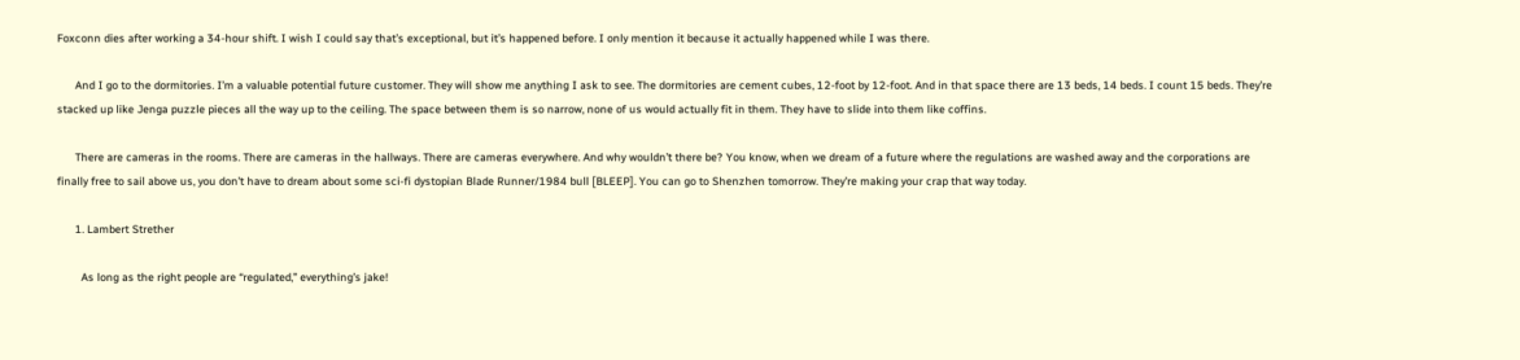Foxconn dies after working a 34-hour shift. I wish I could say that’s exceptional, but it’s happened before. I only mention it because it actually happened while I was there.

      And I go to the dormitories. I’m a valuable potential future customer. They will show me anything I ask to see. The dormitories are cement cubes, 12-foot by 12-foot. And in that space there are 13 beds, 14 beds. I count 15 beds. They’re stacked up like Jenga puzzle pieces all the way up to the ceiling. The space between them is so narrow, none of us would actually fit in them. They have to slide into them like coffins.

      There are cameras in the rooms. There are cameras in the hallways. There are cameras everywhere. And why wouldn’t there be? You know, when we dream of a future where the regulations are washed away and the corporations are finally free to sail above us, you don’t have to dream about some sci-fi dystopian Blade Runner/1984 bull [BLEEP]. You can go to Shenzhen tomorrow. They’re making your crap that way today.

      1. Lambert Strether

        As long as the right people are “regulated,” everything’s jake!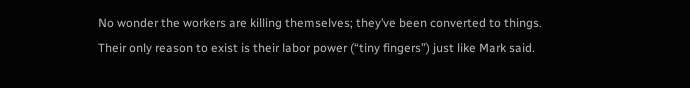No wonder the workers are killing themselves; they’ve been converted to things. Their only reason to exist is their labor power (“tiny fingers”) just like Mark said.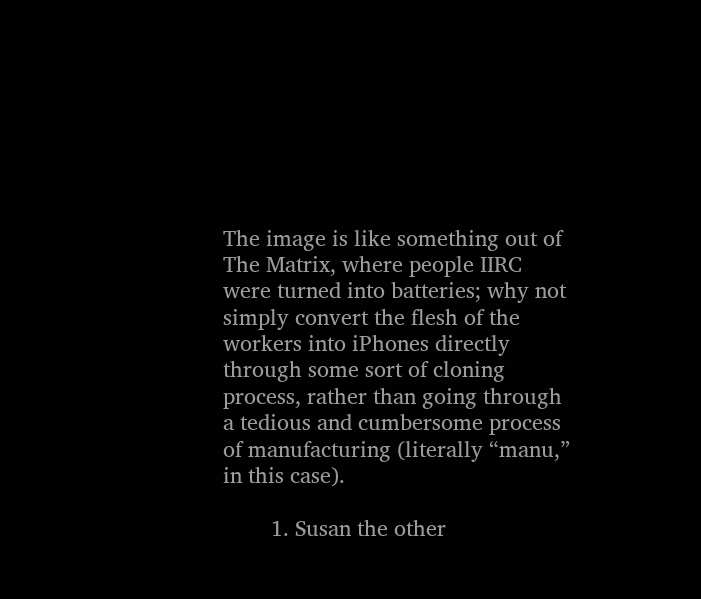The image is like something out of The Matrix, where people IIRC were turned into batteries; why not simply convert the flesh of the workers into iPhones directly through some sort of cloning process, rather than going through a tedious and cumbersome process of manufacturing (literally “manu,” in this case).

        1. Susan the other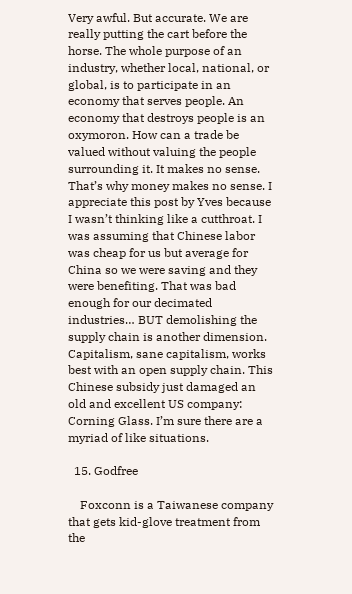Very awful. But accurate. We are really putting the cart before the horse. The whole purpose of an industry, whether local, national, or global, is to participate in an economy that serves people. An economy that destroys people is an oxymoron. How can a trade be valued without valuing the people surrounding it. It makes no sense. That’s why money makes no sense. I appreciate this post by Yves because I wasn’t thinking like a cutthroat. I was assuming that Chinese labor was cheap for us but average for China so we were saving and they were benefiting. That was bad enough for our decimated industries… BUT demolishing the supply chain is another dimension. Capitalism, sane capitalism, works best with an open supply chain. This Chinese subsidy just damaged an old and excellent US company: Corning Glass. I’m sure there are a myriad of like situations.

  15. Godfree

    Foxconn is a Taiwanese company that gets kid-glove treatment from the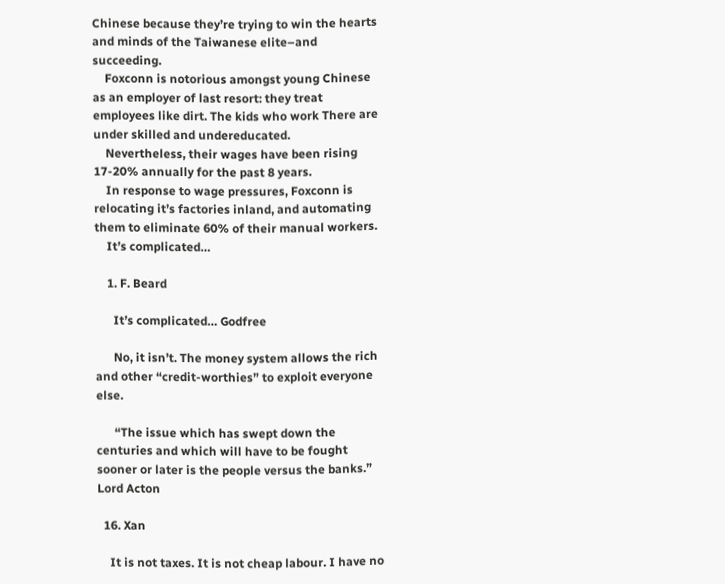Chinese because they’re trying to win the hearts and minds of the Taiwanese elite–and succeeding.
    Foxconn is notorious amongst young Chinese as an employer of last resort: they treat employees like dirt. The kids who work There are under skilled and undereducated.
    Nevertheless, their wages have been rising 17-20% annually for the past 8 years.
    In response to wage pressures, Foxconn is relocating it’s factories inland, and automating them to eliminate 60% of their manual workers.
    It’s complicated…

    1. F. Beard

      It’s complicated… Godfree

      No, it isn’t. The money system allows the rich and other “credit-worthies” to exploit everyone else.

      “The issue which has swept down the centuries and which will have to be fought sooner or later is the people versus the banks.” Lord Acton

  16. Xan

    It is not taxes. It is not cheap labour. I have no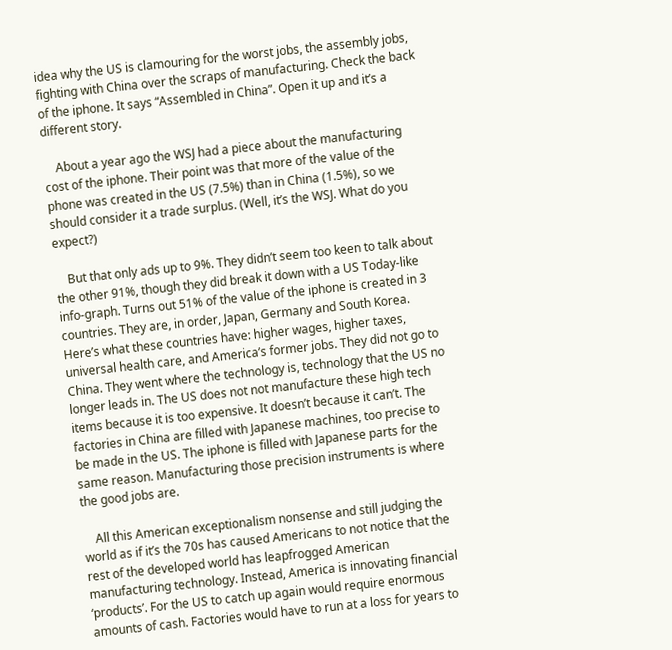idea why the US is clamouring for the worst jobs, the assembly jobs, fighting with China over the scraps of manufacturing. Check the back of the iphone. It says “Assembled in China”. Open it up and it’s a different story.

    About a year ago the WSJ had a piece about the manufacturing cost of the iphone. Their point was that more of the value of the phone was created in the US (7.5%) than in China (1.5%), so we should consider it a trade surplus. (Well, it’s the WSJ. What do you expect?)

    But that only ads up to 9%. They didn’t seem too keen to talk about the other 91%, though they did break it down with a US Today-like info-graph. Turns out 51% of the value of the iphone is created in 3 countries. They are, in order, Japan, Germany and South Korea. Here’s what these countries have: higher wages, higher taxes, universal health care, and America’s former jobs. They did not go to China. They went where the technology is, technology that the US no longer leads in. The US does not not manufacture these high tech items because it is too expensive. It doesn’t because it can’t. The factories in China are filled with Japanese machines, too precise to be made in the US. The iphone is filled with Japanese parts for the same reason. Manufacturing those precision instruments is where the good jobs are.

    All this American exceptionalism nonsense and still judging the world as if it’s the 70s has caused Americans to not notice that the rest of the developed world has leapfrogged American manufacturing technology. Instead, America is innovating financial ‘products’. For the US to catch up again would require enormous amounts of cash. Factories would have to run at a loss for years to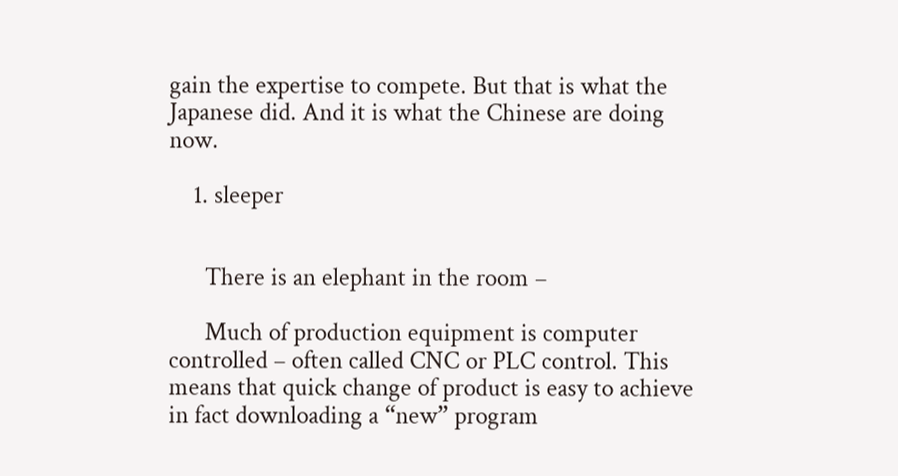gain the expertise to compete. But that is what the Japanese did. And it is what the Chinese are doing now.

    1. sleeper


      There is an elephant in the room –

      Much of production equipment is computer controlled – often called CNC or PLC control. This means that quick change of product is easy to achieve in fact downloading a “new” program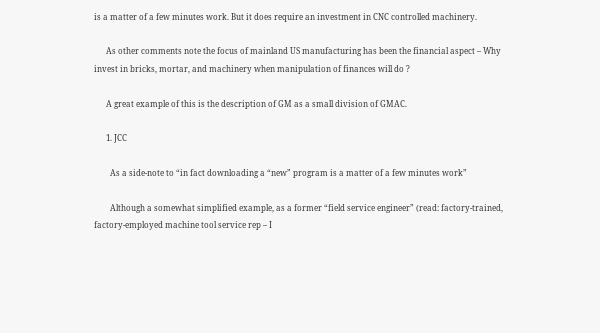is a matter of a few minutes work. But it does require an investment in CNC controlled machinery.

      As other comments note the focus of mainland US manufacturing has been the financial aspect – Why invest in bricks, mortar, and machinery when manipulation of finances will do ?

      A great example of this is the description of GM as a small division of GMAC.

      1. JCC

        As a side-note to “in fact downloading a “new” program is a matter of a few minutes work”

        Although a somewhat simplified example, as a former “field service engineer” (read: factory-trained, factory-employed machine tool service rep – I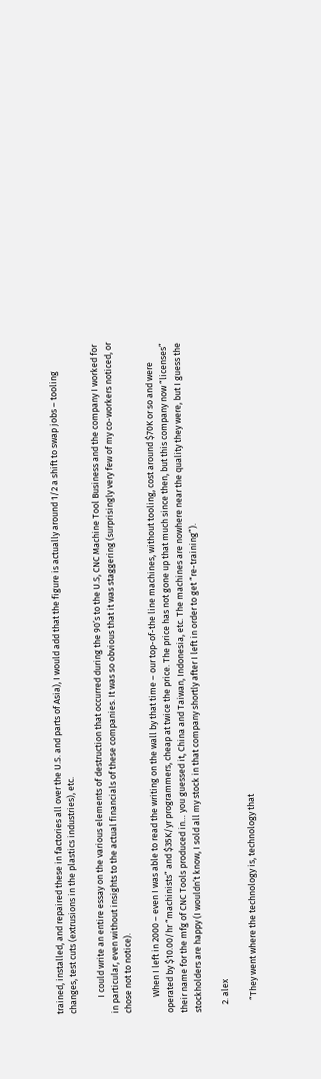trained, installed, and repaired these in factories all over the U.S. and parts of Asia), I would add that the figure is actually around 1/2 a shift to swap jobs – tooling changes, test cuts (extrusions in the plastics industries), etc.

        I could write an entire essay on the various elements of destruction that occurred during the 90’s to the U.S, CNC Machine Tool Business and the company I worked for in particular, even without insights to the actual financials of these companies. It was so obvious that it was staggering (surprisingly very few of my co-workers noticed, or chose not to notice).

        When I left in 2000 – even I was able to read the writing on the wall by that time – our top-of-the line machines, without tooling, cost around $70K or so and were operated by $10.00/hr “machinists” and $35K/yr programmers, cheap at twice the price. The price has not gone up that much since then, but this company now “licenses” their name for the mfg of CNC Tools produced in… you guessed it, China and Taiwan, Indonesia, etc. The machines are nowhere near the quality they were, but I guess the stockholders are happy (I wouldn’t know, I sold all my stock in that company shortly after I left in order to get “re-training”).

    2. alex

      “They went where the technology is, technology that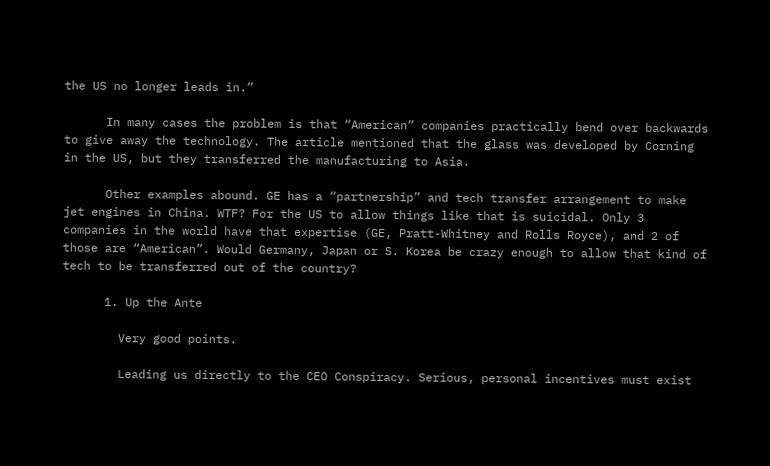the US no longer leads in.”

      In many cases the problem is that “American” companies practically bend over backwards to give away the technology. The article mentioned that the glass was developed by Corning in the US, but they transferred the manufacturing to Asia.

      Other examples abound. GE has a “partnership” and tech transfer arrangement to make jet engines in China. WTF? For the US to allow things like that is suicidal. Only 3 companies in the world have that expertise (GE, Pratt-Whitney and Rolls Royce), and 2 of those are “American”. Would Germany, Japan or S. Korea be crazy enough to allow that kind of tech to be transferred out of the country?

      1. Up the Ante

        Very good points.

        Leading us directly to the CEO Conspiracy. Serious, personal incentives must exist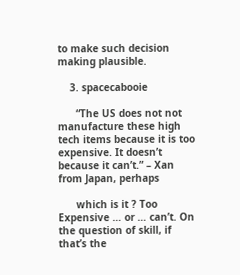to make such decision making plausible.

    3. spacecabooie

      “The US does not not manufacture these high tech items because it is too expensive. It doesn’t because it can’t.” – Xan from Japan, perhaps

      which is it ? Too Expensive … or … can’t. On the question of skill, if that’s the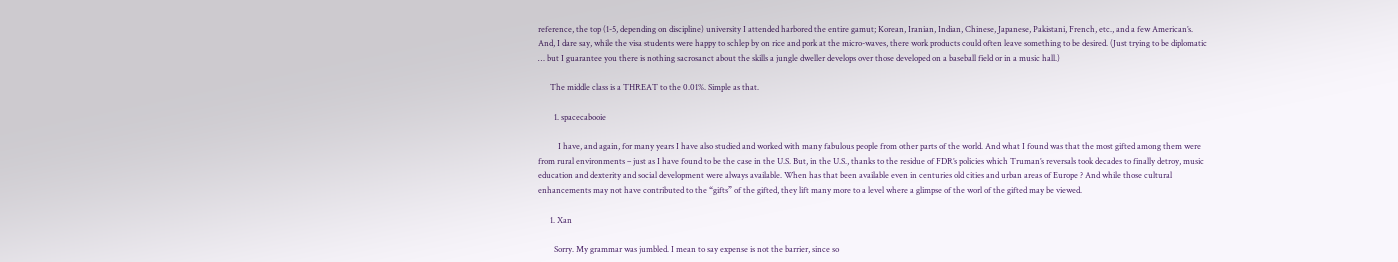reference, the top (1-5, depending on discipline) university I attended harbored the entire gamut; Korean, Iranian, Indian, Chinese, Japanese, Pakistani, French, etc., and a few American’s. And, I dare say, while the visa students were happy to schlep by on rice and pork at the micro-waves, there work products could often leave something to be desired. (Just trying to be diplomatic … but I guarantee you there is nothing sacrosanct about the skills a jungle dweller develops over those developed on a baseball field or in a music hall.)

      The middle class is a THREAT to the 0.01%. Simple as that.

        1. spacecabooie

          I have, and again, for many years I have also studied and worked with many fabulous people from other parts of the world. And what I found was that the most gifted among them were from rural environments – just as I have found to be the case in the U.S. But, in the U.S., thanks to the residue of FDR’s policies which Truman’s reversals took decades to finally detroy, music education and dexterity and social development were always available. When has that been available even in centuries old cities and urban areas of Europe ? And while those cultural enhancements may not have contributed to the “gifts” of the gifted, they lift many more to a level where a glimpse of the worl of the gifted may be viewed.

      1. Xan

        Sorry. My grammar was jumbled. I mean to say expense is not the barrier, since so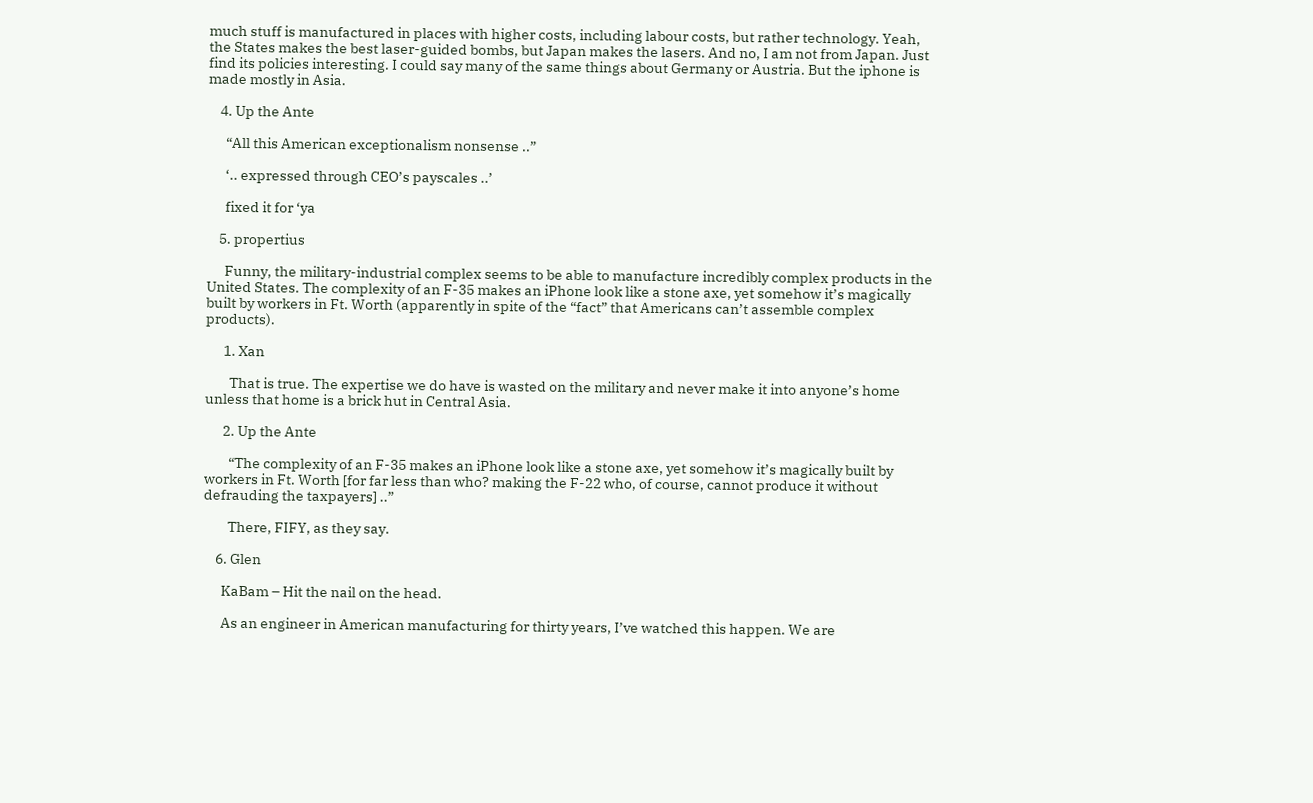much stuff is manufactured in places with higher costs, including labour costs, but rather technology. Yeah, the States makes the best laser-guided bombs, but Japan makes the lasers. And no, I am not from Japan. Just find its policies interesting. I could say many of the same things about Germany or Austria. But the iphone is made mostly in Asia.

    4. Up the Ante

      “All this American exceptionalism nonsense ..”

      ‘.. expressed through CEO’s payscales ..’

      fixed it for ‘ya

    5. propertius

      Funny, the military-industrial complex seems to be able to manufacture incredibly complex products in the United States. The complexity of an F-35 makes an iPhone look like a stone axe, yet somehow it’s magically built by workers in Ft. Worth (apparently in spite of the “fact” that Americans can’t assemble complex products).

      1. Xan

        That is true. The expertise we do have is wasted on the military and never make it into anyone’s home unless that home is a brick hut in Central Asia.

      2. Up the Ante

        “The complexity of an F-35 makes an iPhone look like a stone axe, yet somehow it’s magically built by workers in Ft. Worth [for far less than who? making the F-22 who, of course, cannot produce it without defrauding the taxpayers] ..”

        There, FIFY, as they say.

    6. Glen

      KaBam – Hit the nail on the head.

      As an engineer in American manufacturing for thirty years, I’ve watched this happen. We are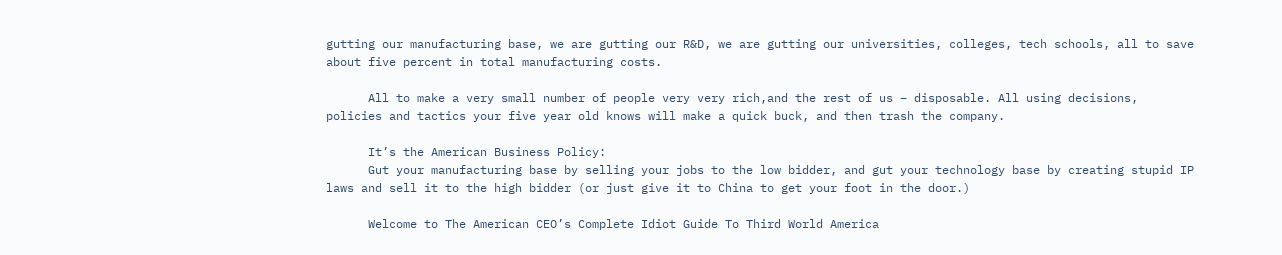gutting our manufacturing base, we are gutting our R&D, we are gutting our universities, colleges, tech schools, all to save about five percent in total manufacturing costs.

      All to make a very small number of people very very rich,and the rest of us – disposable. All using decisions, policies and tactics your five year old knows will make a quick buck, and then trash the company.

      It’s the American Business Policy:
      Gut your manufacturing base by selling your jobs to the low bidder, and gut your technology base by creating stupid IP laws and sell it to the high bidder (or just give it to China to get your foot in the door.)

      Welcome to The American CEO’s Complete Idiot Guide To Third World America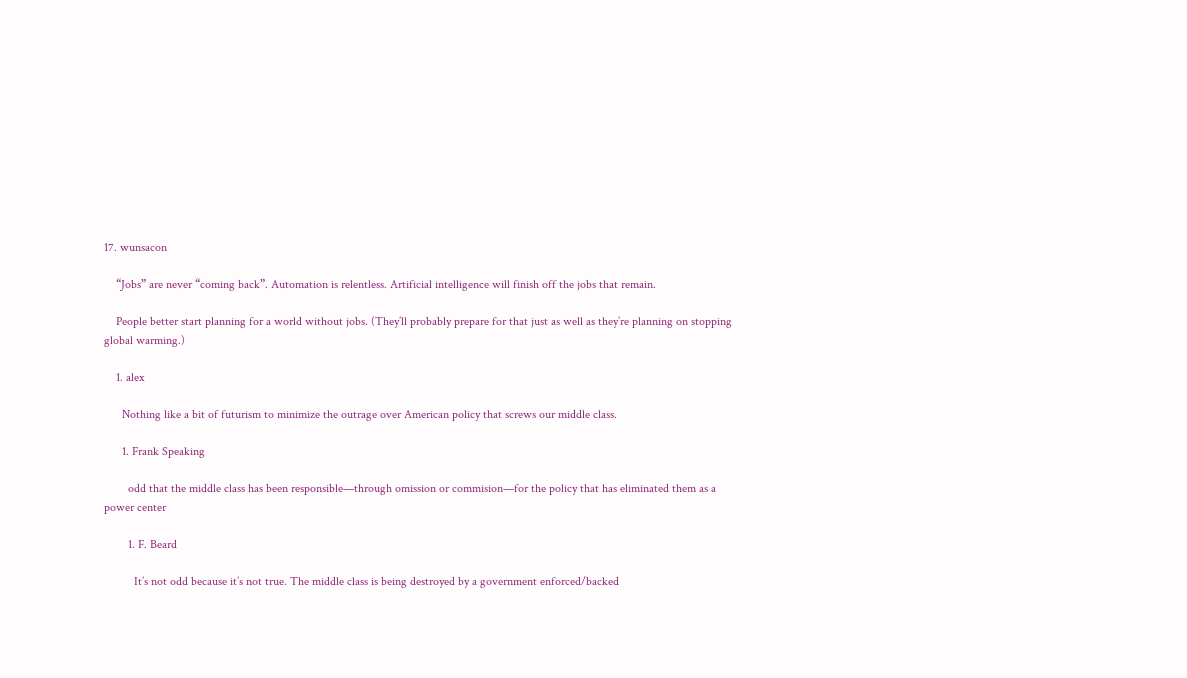17. wunsacon

    “Jobs” are never “coming back”. Automation is relentless. Artificial intelligence will finish off the jobs that remain.

    People better start planning for a world without jobs. (They’ll probably prepare for that just as well as they’re planning on stopping global warming.)

    1. alex

      Nothing like a bit of futurism to minimize the outrage over American policy that screws our middle class.

      1. Frank Speaking

        odd that the middle class has been responsible—through omission or commision—for the policy that has eliminated them as a power center

        1. F. Beard

          It’s not odd because it’s not true. The middle class is being destroyed by a government enforced/backed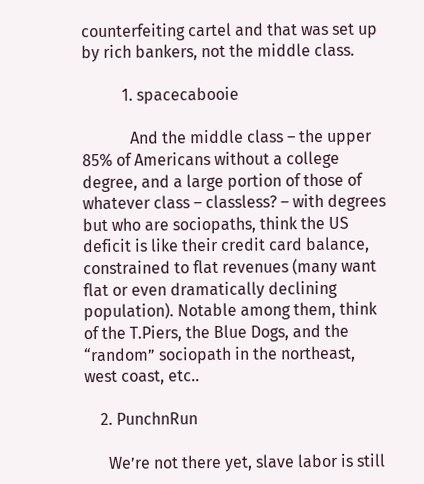counterfeiting cartel and that was set up by rich bankers, not the middle class.

          1. spacecabooie

            And the middle class – the upper 85% of Americans without a college degree, and a large portion of those of whatever class – classless? – with degrees but who are sociopaths, think the US deficit is like their credit card balance, constrained to flat revenues (many want flat or even dramatically declining population). Notable among them, think of the T.Piers, the Blue Dogs, and the “random” sociopath in the northeast, west coast, etc..

    2. PunchnRun

      We’re not there yet, slave labor is still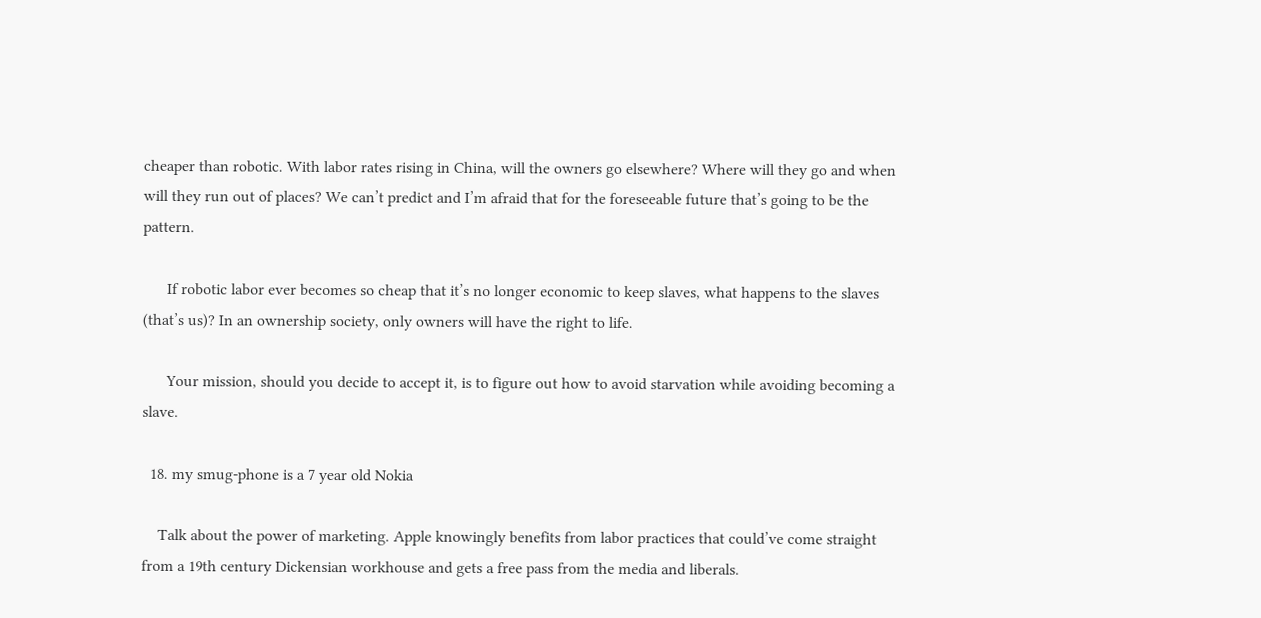cheaper than robotic. With labor rates rising in China, will the owners go elsewhere? Where will they go and when will they run out of places? We can’t predict and I’m afraid that for the foreseeable future that’s going to be the pattern.

      If robotic labor ever becomes so cheap that it’s no longer economic to keep slaves, what happens to the slaves (that’s us)? In an ownership society, only owners will have the right to life.

      Your mission, should you decide to accept it, is to figure out how to avoid starvation while avoiding becoming a slave.

  18. my smug-phone is a 7 year old Nokia

    Talk about the power of marketing. Apple knowingly benefits from labor practices that could’ve come straight from a 19th century Dickensian workhouse and gets a free pass from the media and liberals.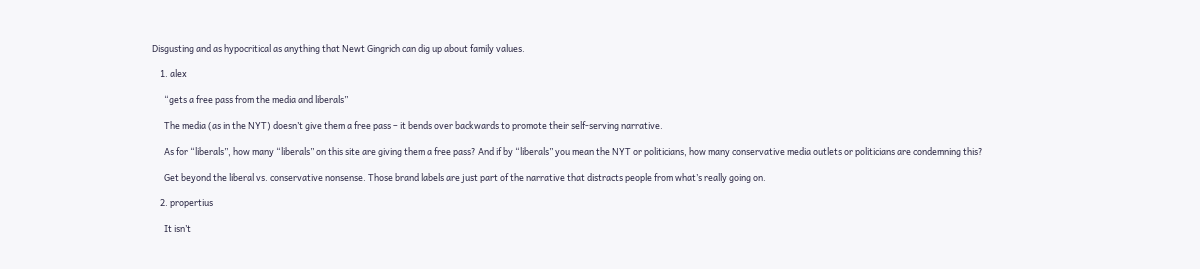Disgusting and as hypocritical as anything that Newt Gingrich can dig up about family values.

    1. alex

      “gets a free pass from the media and liberals”

      The media (as in the NYT) doesn’t give them a free pass – it bends over backwards to promote their self-serving narrative.

      As for “liberals”, how many “liberals” on this site are giving them a free pass? And if by “liberals” you mean the NYT or politicians, how many conservative media outlets or politicians are condemning this?

      Get beyond the liberal vs. conservative nonsense. Those brand labels are just part of the narrative that distracts people from what’s really going on.

    2. propertius

      It isn’t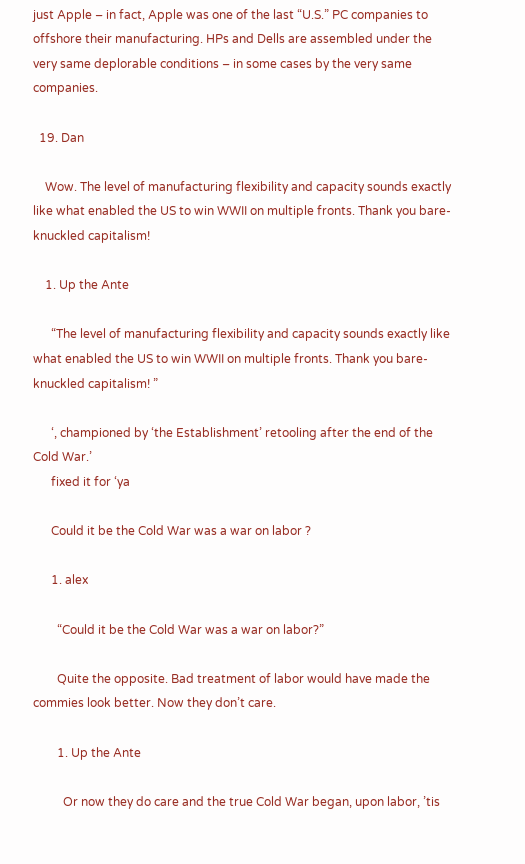just Apple – in fact, Apple was one of the last “U.S.” PC companies to offshore their manufacturing. HPs and Dells are assembled under the very same deplorable conditions – in some cases by the very same companies.

  19. Dan

    Wow. The level of manufacturing flexibility and capacity sounds exactly like what enabled the US to win WWII on multiple fronts. Thank you bare-knuckled capitalism!

    1. Up the Ante

      “The level of manufacturing flexibility and capacity sounds exactly like what enabled the US to win WWII on multiple fronts. Thank you bare-knuckled capitalism! ”

      ‘, championed by ‘the Establishment’ retooling after the end of the Cold War.’
      fixed it for ‘ya

      Could it be the Cold War was a war on labor ?

      1. alex

        “Could it be the Cold War was a war on labor?”

        Quite the opposite. Bad treatment of labor would have made the commies look better. Now they don’t care.

        1. Up the Ante

          Or now they do care and the true Cold War began, upon labor, ’tis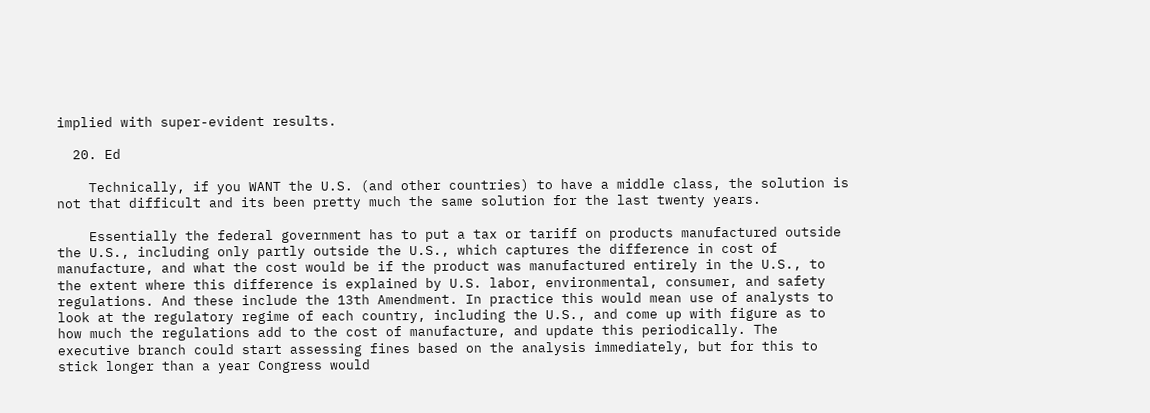implied with super-evident results.

  20. Ed

    Technically, if you WANT the U.S. (and other countries) to have a middle class, the solution is not that difficult and its been pretty much the same solution for the last twenty years.

    Essentially the federal government has to put a tax or tariff on products manufactured outside the U.S., including only partly outside the U.S., which captures the difference in cost of manufacture, and what the cost would be if the product was manufactured entirely in the U.S., to the extent where this difference is explained by U.S. labor, environmental, consumer, and safety regulations. And these include the 13th Amendment. In practice this would mean use of analysts to look at the regulatory regime of each country, including the U.S., and come up with figure as to how much the regulations add to the cost of manufacture, and update this periodically. The executive branch could start assessing fines based on the analysis immediately, but for this to stick longer than a year Congress would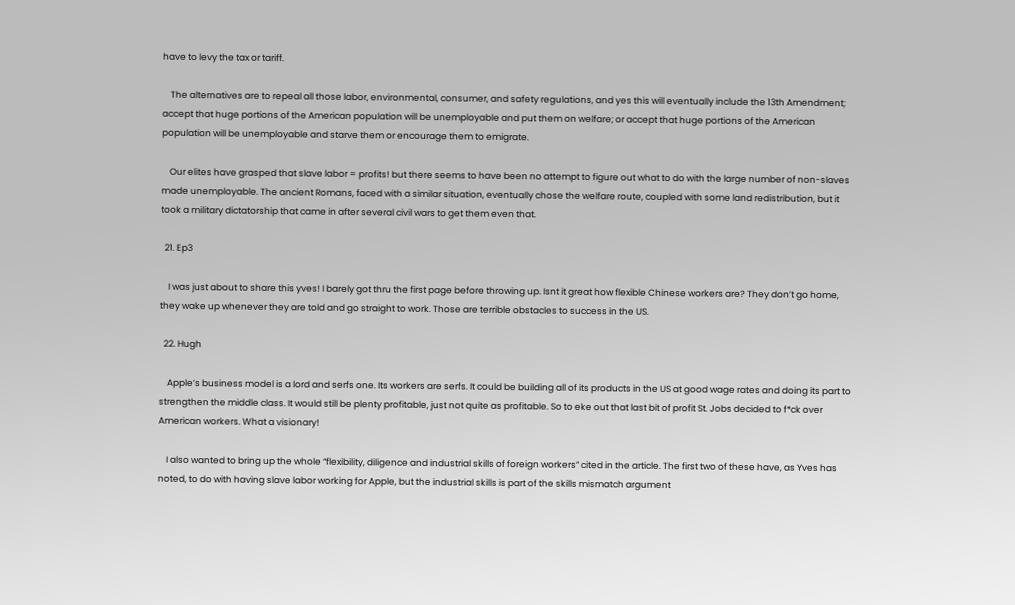have to levy the tax or tariff.

    The alternatives are to repeal all those labor, environmental, consumer, and safety regulations, and yes this will eventually include the 13th Amendment; accept that huge portions of the American population will be unemployable and put them on welfare; or accept that huge portions of the American population will be unemployable and starve them or encourage them to emigrate.

    Our elites have grasped that slave labor = profits! but there seems to have been no attempt to figure out what to do with the large number of non-slaves made unemployable. The ancient Romans, faced with a similar situation, eventually chose the welfare route, coupled with some land redistribution, but it took a military dictatorship that came in after several civil wars to get them even that.

  21. Ep3

    I was just about to share this yves! I barely got thru the first page before throwing up. Isnt it great how flexible Chinese workers are? They don’t go home, they wake up whenever they are told and go straight to work. Those are terrible obstacles to success in the US.

  22. Hugh

    Apple’s business model is a lord and serfs one. Its workers are serfs. It could be building all of its products in the US at good wage rates and doing its part to strengthen the middle class. It would still be plenty profitable, just not quite as profitable. So to eke out that last bit of profit St. Jobs decided to f*ck over American workers. What a visionary!

    I also wanted to bring up the whole “flexibility, diligence and industrial skills of foreign workers” cited in the article. The first two of these have, as Yves has noted, to do with having slave labor working for Apple, but the industrial skills is part of the skills mismatch argument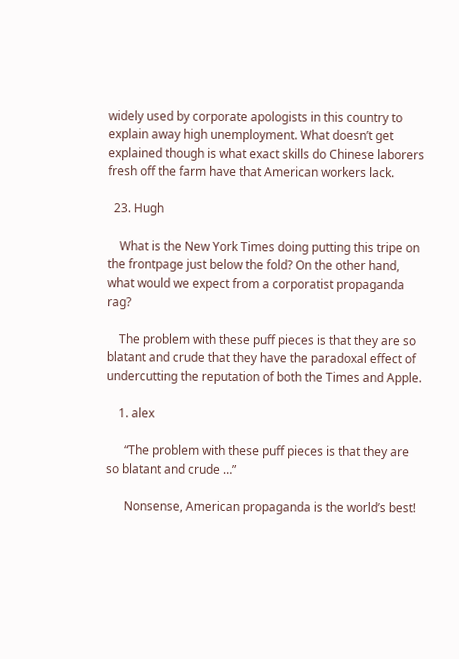widely used by corporate apologists in this country to explain away high unemployment. What doesn’t get explained though is what exact skills do Chinese laborers fresh off the farm have that American workers lack.

  23. Hugh

    What is the New York Times doing putting this tripe on the frontpage just below the fold? On the other hand, what would we expect from a corporatist propaganda rag?

    The problem with these puff pieces is that they are so blatant and crude that they have the paradoxal effect of undercutting the reputation of both the Times and Apple.

    1. alex

      “The problem with these puff pieces is that they are so blatant and crude …”

      Nonsense, American propaganda is the world’s best!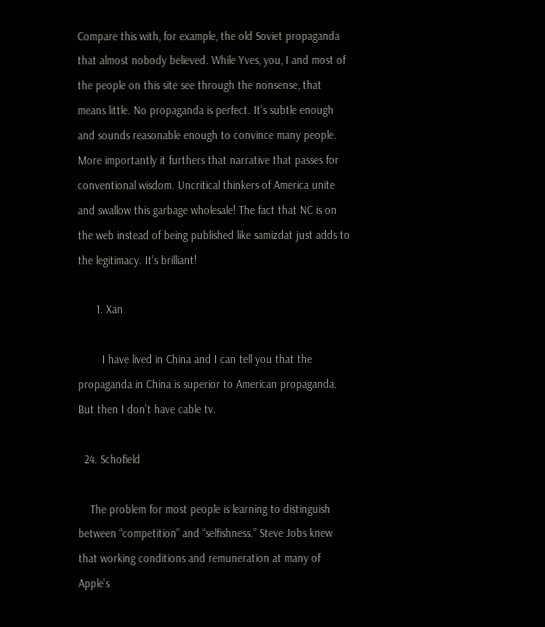Compare this with, for example, the old Soviet propaganda that almost nobody believed. While Yves, you, I and most of the people on this site see through the nonsense, that means little. No propaganda is perfect. It’s subtle enough and sounds reasonable enough to convince many people. More importantly it furthers that narrative that passes for conventional wisdom. Uncritical thinkers of America unite and swallow this garbage wholesale! The fact that NC is on the web instead of being published like samizdat just adds to the legitimacy. It’s brilliant!

      1. Xan

        I have lived in China and I can tell you that the propaganda in China is superior to American propaganda. But then I don’t have cable tv.

  24. Schofield

    The problem for most people is learning to distinguish between “competition” and “selfishness.” Steve Jobs knew that working conditions and remuneration at many of Apple’s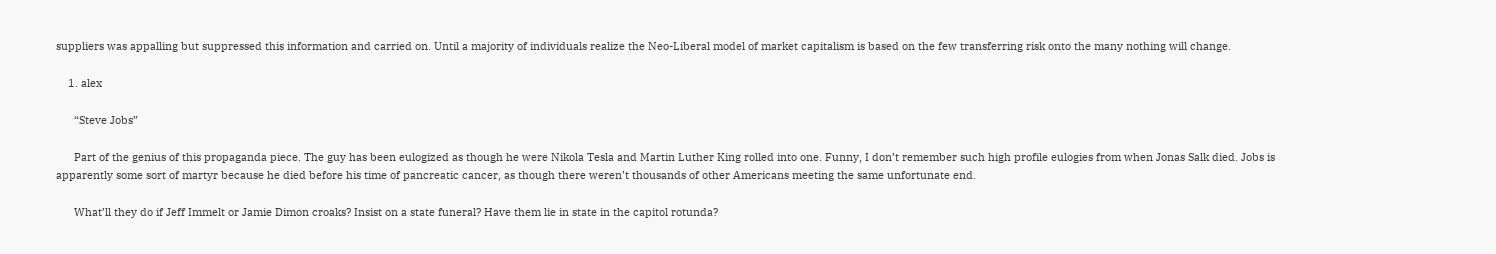suppliers was appalling but suppressed this information and carried on. Until a majority of individuals realize the Neo-Liberal model of market capitalism is based on the few transferring risk onto the many nothing will change.

    1. alex

      “Steve Jobs”

      Part of the genius of this propaganda piece. The guy has been eulogized as though he were Nikola Tesla and Martin Luther King rolled into one. Funny, I don’t remember such high profile eulogies from when Jonas Salk died. Jobs is apparently some sort of martyr because he died before his time of pancreatic cancer, as though there weren’t thousands of other Americans meeting the same unfortunate end.

      What’ll they do if Jeff Immelt or Jamie Dimon croaks? Insist on a state funeral? Have them lie in state in the capitol rotunda?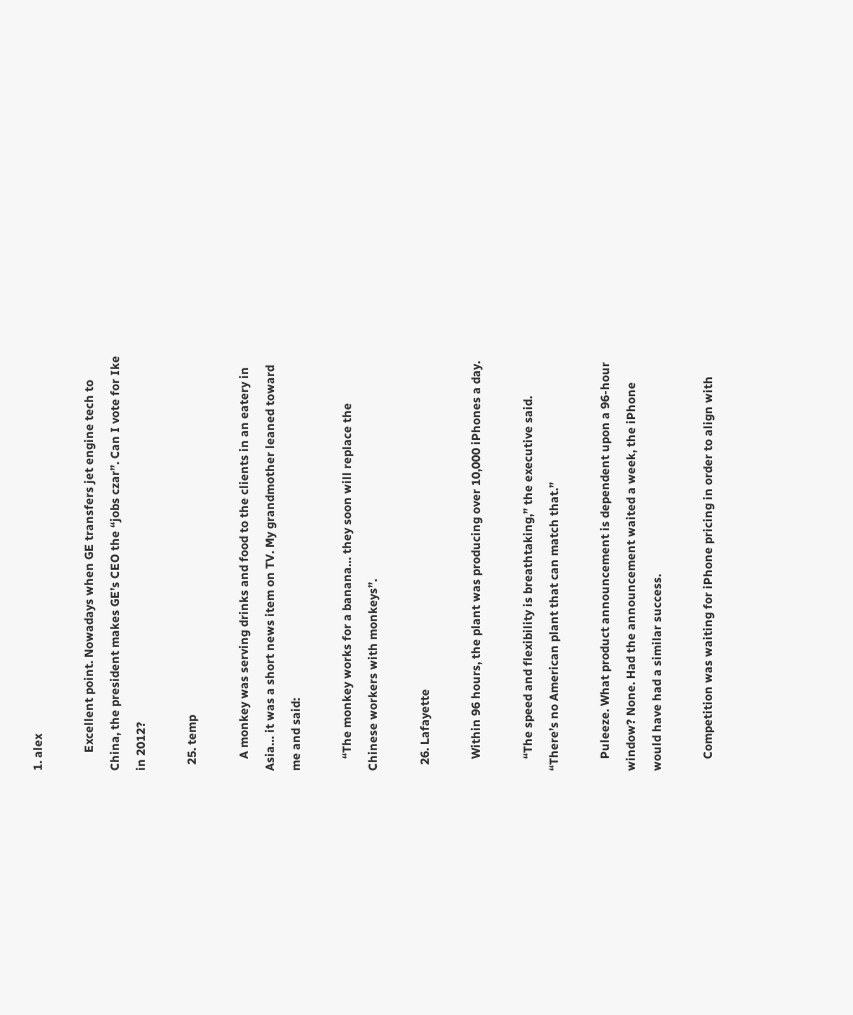1. alex

      Excellent point. Nowadays when GE transfers jet engine tech to China, the president makes GE’s CEO the “jobs czar”. Can I vote for Ike in 2012?

  25. temp

    A monkey was serving drinks and food to the clients in an eatery in Asia… it was a short news item on TV. My grandmother leaned toward me and said:

    “The monkey works for a banana… they soon will replace the Chinese workers with monkeys”.

  26. Lafayette

    Within 96 hours, the plant was producing over 10,000 iPhones a day.

    “The speed and flexibility is breathtaking,” the executive said. “There’s no American plant that can match that.”

    Puleeze. What product announcement is dependent upon a 96-hour window? None. Had the announcement waited a week, the iPhone would have had a similar success.

    Competition was waiting for iPhone pricing in order to align with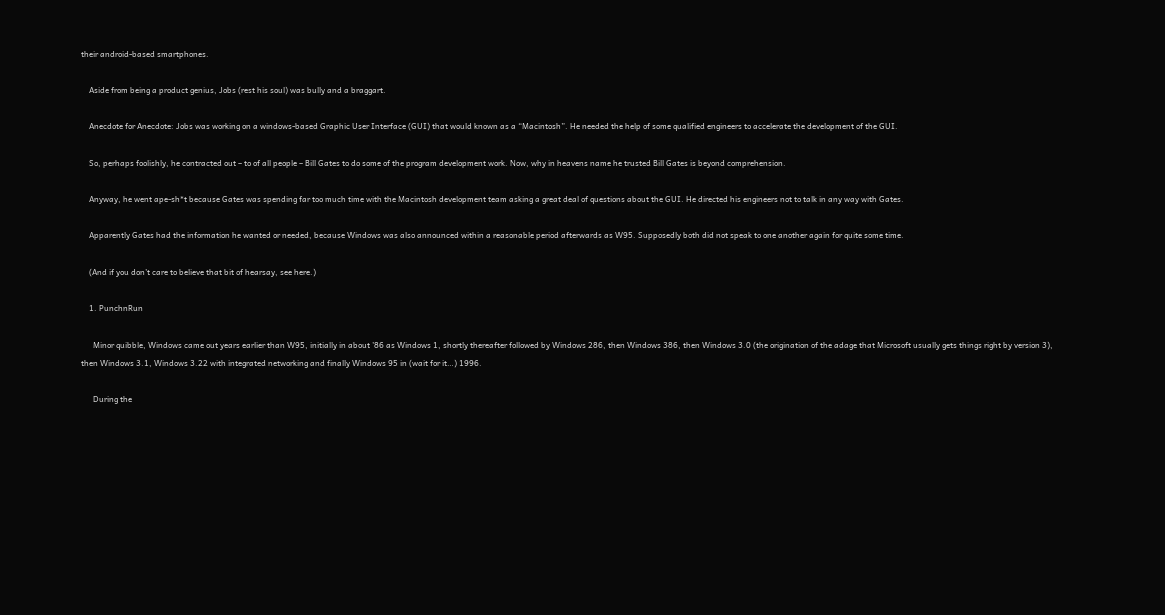their android-based smartphones.

    Aside from being a product genius, Jobs (rest his soul) was bully and a braggart.

    Anecdote for Anecdote: Jobs was working on a windows-based Graphic User Interface (GUI) that would known as a “Macintosh”. He needed the help of some qualified engineers to accelerate the development of the GUI.

    So, perhaps foolishly, he contracted out – to of all people – Bill Gates to do some of the program development work. Now, why in heavens name he trusted Bill Gates is beyond comprehension.

    Anyway, he went ape-sh*t because Gates was spending far too much time with the Macintosh development team asking a great deal of questions about the GUI. He directed his engineers not to talk in any way with Gates.

    Apparently Gates had the information he wanted or needed, because Windows was also announced within a reasonable period afterwards as W95. Supposedly both did not speak to one another again for quite some time.

    (And if you don’t care to believe that bit of hearsay, see here.)

    1. PunchnRun

      Minor quibble, Windows came out years earlier than W95, initially in about ’86 as Windows 1, shortly thereafter followed by Windows 286, then Windows 386, then Windows 3.0 (the origination of the adage that Microsoft usually gets things right by version 3), then Windows 3.1, Windows 3.22 with integrated networking and finally Windows 95 in (wait for it…) 1996.

      During the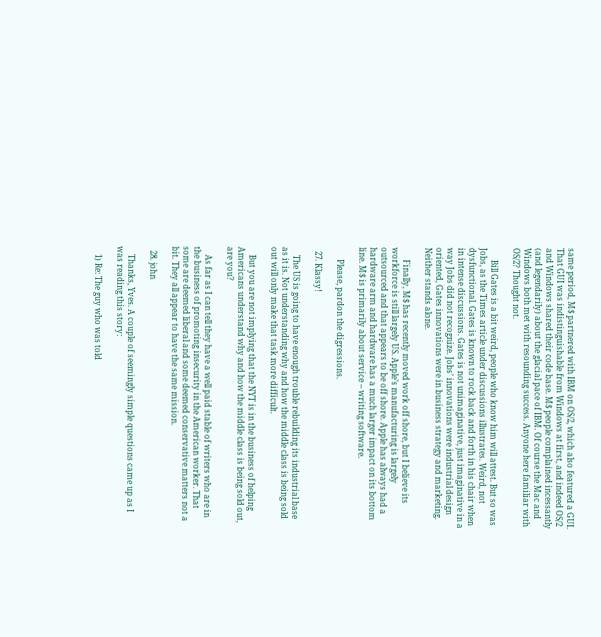same period, M$ partnered with IBM on OS/2, which also featured a GUI. That GUI was indistinguishable from Windows at first, and indeed OS/2 and Windows shared their code base. M$ people complained incessantly (and legendarily) about the glacial pace of IBM. Of course the Mac and Windows both met with resounding success. Anyone here familiar with OS/2? Thought not.

      Bill Gates is a bit weird, people who know him will attest. But so was Jobs, as the Times article under discussions illustrates. Weird, not dysfunctional. Gates is known to rock back and forth in his chair when in intense discussions. Gates is not unimaginative, just imaginative in a way Jobs did not recognize. Jobs’ innovations were industrial design oriented, Gates innovations were in business strategy and marketing. Neither stands alone.

      Finally, M$ has recently moved work off shore, but I believe its workforce is still largely US. Apple’s manufacturing is largely outsourced and that appears to be off shore. Apple has always had a hardware arm and hardware has a much larger impact on its bottom line. M$ is primarily about service – writing software.

      Please, pardon the digressions.

  27. Klassy!

    The US is going to have enough trouble rebuilding its industrial base as it is. Not understanding why and how the middle class is being sold out will only make that task more difficult.

    But you are not implying that the NYT is in the business of helping Americans understand why and how the middle class is being sold out, are you?

    As far as I can tell they have a well paid stable of writers who are in the business of promoting insecurity in the American worker. That some are deemed liberal and some deemed conservative matters not a bit. They all appear to have the same mission.

  28. john

    Thanks, Yves. A couple of seemingly simple questions came up as I was reading this story:

    1) Re: The guy who was told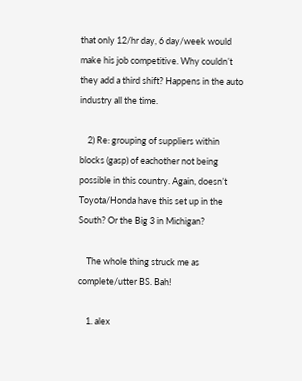that only 12/hr day, 6 day/week would make his job competitive. Why couldn’t they add a third shift? Happens in the auto industry all the time.

    2) Re: grouping of suppliers within blocks (gasp) of eachother not being possible in this country. Again, doesn’t Toyota/Honda have this set up in the South? Or the Big 3 in Michigan?

    The whole thing struck me as complete/utter BS. Bah!

    1. alex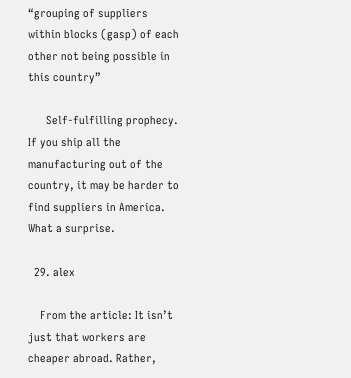“grouping of suppliers within blocks (gasp) of each other not being possible in this country”

      Self-fulfilling prophecy. If you ship all the manufacturing out of the country, it may be harder to find suppliers in America. What a surprise.

  29. alex

    From the article: It isn’t just that workers are cheaper abroad. Rather,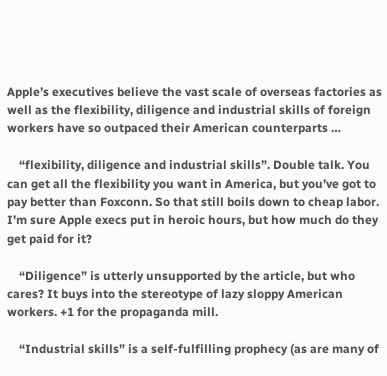Apple’s executives believe the vast scale of overseas factories as well as the flexibility, diligence and industrial skills of foreign workers have so outpaced their American counterparts …

    “flexibility, diligence and industrial skills”. Double talk. You can get all the flexibility you want in America, but you’ve got to pay better than Foxconn. So that still boils down to cheap labor. I’m sure Apple execs put in heroic hours, but how much do they get paid for it?

    “Diligence” is utterly unsupported by the article, but who cares? It buys into the stereotype of lazy sloppy American workers. +1 for the propaganda mill.

    “Industrial skills” is a self-fulfilling prophecy (as are many of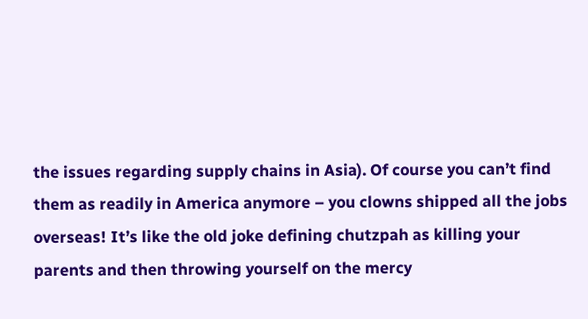the issues regarding supply chains in Asia). Of course you can’t find them as readily in America anymore – you clowns shipped all the jobs overseas! It’s like the old joke defining chutzpah as killing your parents and then throwing yourself on the mercy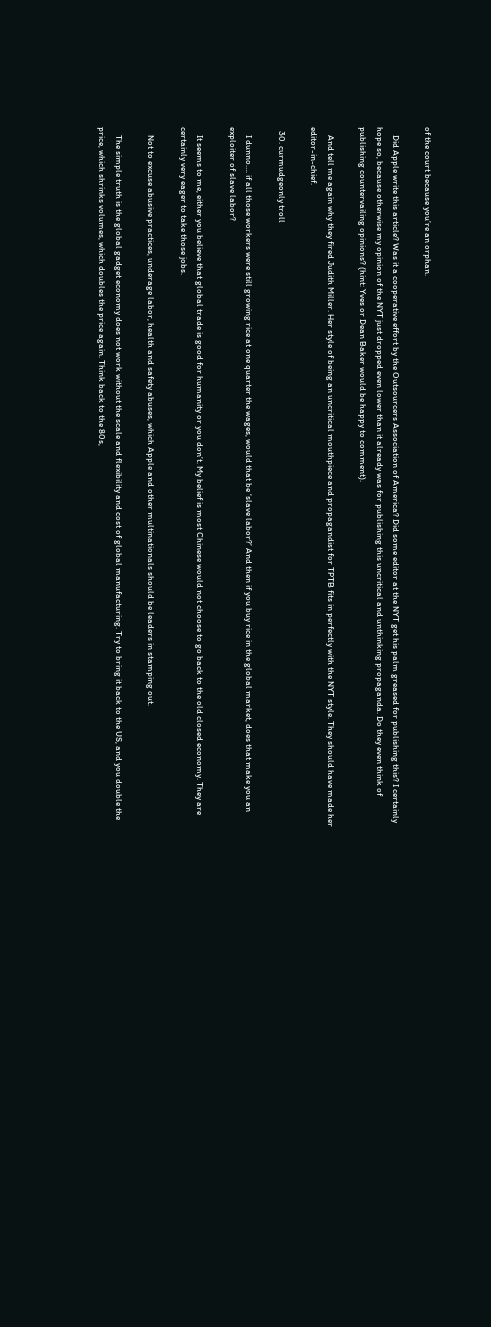of the court because you’re an orphan.

    Did Apple write this article? Was it a cooperative effort by the Outsourcers Association of America? Did some editor at the NYT get his palm greased for publishing this? I certainly hope so, because otherwise my opinion of the NYT just dropped even lower than it already was for publishing this uncritical and unthinking propaganda. Do they even think of publishing countervailing opinions? (hint: Yves or Dean Baker would be happy to comment).

    And tell me again why they fired Judith Miller. Her style of being an uncritical mouthpiece and propagandist for TPTB fits in perfectly with the NYT style. They should have made her editor-in-chief.

  30. curmudgeonly troll

    I dunno…. if all those workers were still growing rice at one quarter the wages, would that be ‘slave labor?’ And then if you buy rice in the global market, does that make you an exploiter of slave labor?

    It seems to me, either you believe that global trade is good for humanity or you don’t. My belief is most Chinese would not choose to go back to the old closed economy. They are certainly very eager to take those jobs.

    Not to excuse abusive practices, underage labor, health and safety abuses, which Apple and other multinationals should be leaders in stamping out.

    The simple truth is the global gadget economy does not work without the scale and flexibility and cost of global manufacturing. Try to bring it back to the US, and you double the price, which shrinks volumes, which doubles the price again. Think back to the 80s,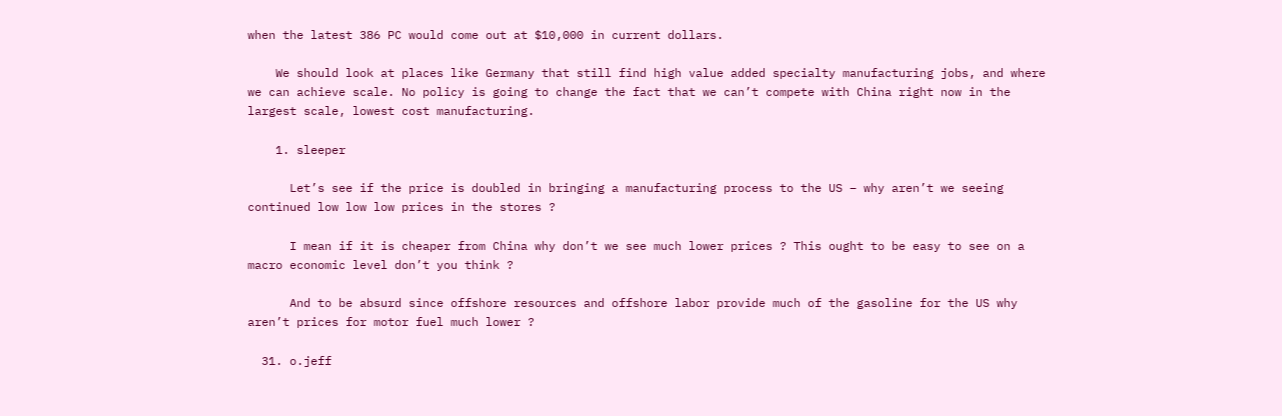when the latest 386 PC would come out at $10,000 in current dollars.

    We should look at places like Germany that still find high value added specialty manufacturing jobs, and where we can achieve scale. No policy is going to change the fact that we can’t compete with China right now in the largest scale, lowest cost manufacturing.

    1. sleeper

      Let’s see if the price is doubled in bringing a manufacturing process to the US – why aren’t we seeing continued low low low prices in the stores ?

      I mean if it is cheaper from China why don’t we see much lower prices ? This ought to be easy to see on a macro economic level don’t you think ?

      And to be absurd since offshore resources and offshore labor provide much of the gasoline for the US why aren’t prices for motor fuel much lower ?

  31. o.jeff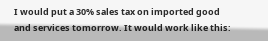I would put a 30% sales tax on imported good and services tomorrow. It would work like this: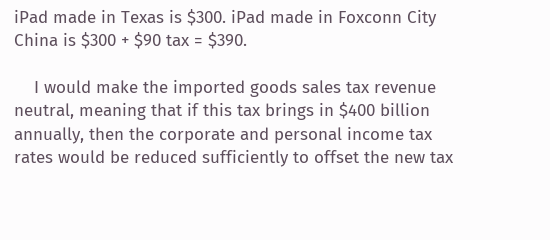iPad made in Texas is $300. iPad made in Foxconn City China is $300 + $90 tax = $390.

    I would make the imported goods sales tax revenue neutral, meaning that if this tax brings in $400 billion annually, then the corporate and personal income tax rates would be reduced sufficiently to offset the new tax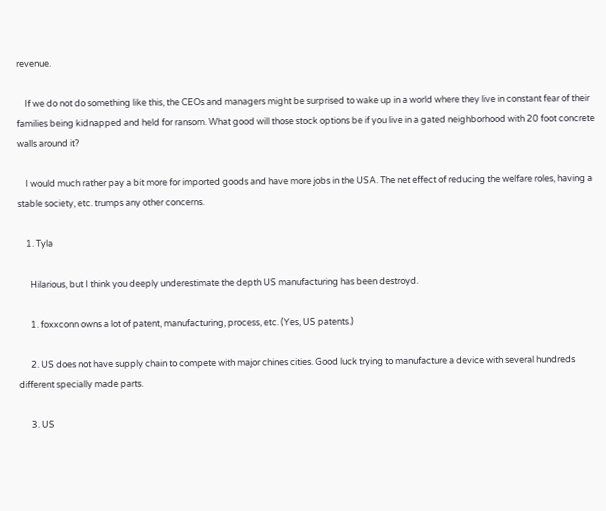revenue.

    If we do not do something like this, the CEOs and managers might be surprised to wake up in a world where they live in constant fear of their families being kidnapped and held for ransom. What good will those stock options be if you live in a gated neighborhood with 20 foot concrete walls around it?

    I would much rather pay a bit more for imported goods and have more jobs in the USA. The net effect of reducing the welfare roles, having a stable society, etc. trumps any other concerns.

    1. Tyla

      Hilarious, but I think you deeply underestimate the depth US manufacturing has been destroyd.

      1. foxxconn owns a lot of patent, manufacturing, process, etc. (Yes, US patents.)

      2. US does not have supply chain to compete with major chines cities. Good luck trying to manufacture a device with several hundreds different specially made parts.

      3. US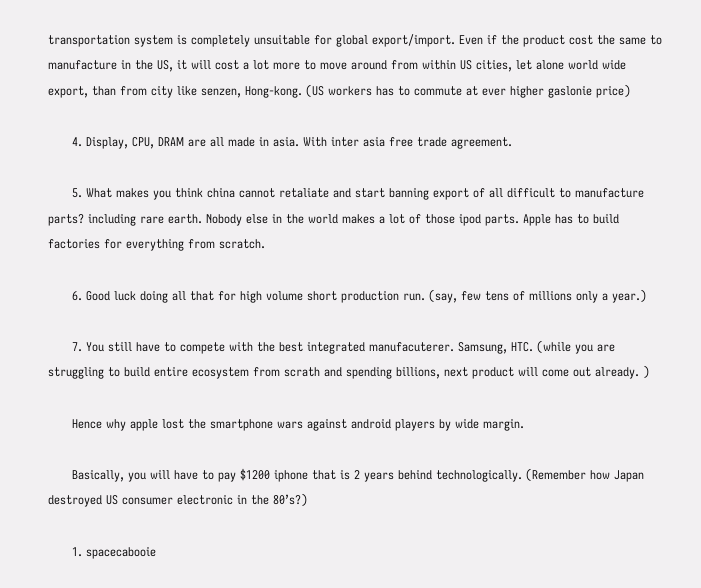transportation system is completely unsuitable for global export/import. Even if the product cost the same to manufacture in the US, it will cost a lot more to move around from within US cities, let alone world wide export, than from city like senzen, Hong-kong. (US workers has to commute at ever higher gaslonie price)

      4. Display, CPU, DRAM are all made in asia. With inter asia free trade agreement.

      5. What makes you think china cannot retaliate and start banning export of all difficult to manufacture parts? including rare earth. Nobody else in the world makes a lot of those ipod parts. Apple has to build factories for everything from scratch.

      6. Good luck doing all that for high volume short production run. (say, few tens of millions only a year.)

      7. You still have to compete with the best integrated manufacuterer. Samsung, HTC. (while you are struggling to build entire ecosystem from scrath and spending billions, next product will come out already. )

      Hence why apple lost the smartphone wars against android players by wide margin.

      Basically, you will have to pay $1200 iphone that is 2 years behind technologically. (Remember how Japan destroyed US consumer electronic in the 80’s?)

      1. spacecabooie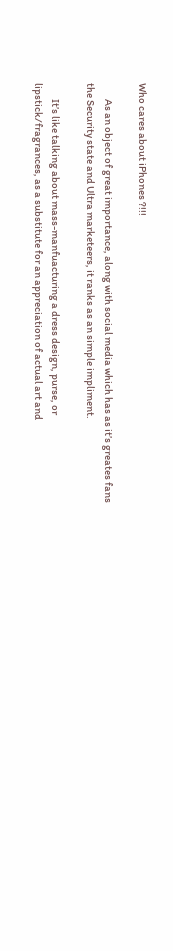Who cares about iPhones ?!!!

        As an object of great importance, along with social media which has as it’s greates fans the Security state and Ultra marketeers, it ranks as an simple impliment.

        It’s like talking about mass-manfuacturing a dress design, purse, or lipstick/fragrances, as a substitute for an appreciation of actual art and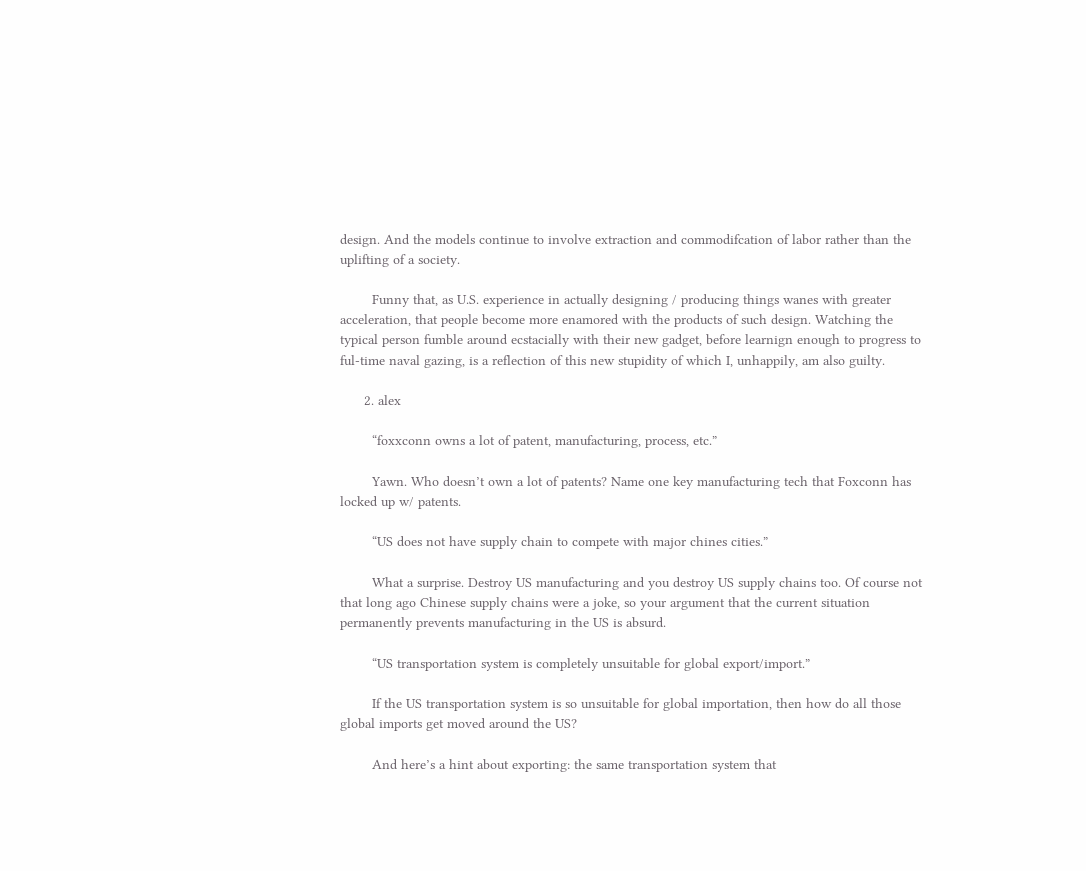design. And the models continue to involve extraction and commodifcation of labor rather than the uplifting of a society.

        Funny that, as U.S. experience in actually designing / producing things wanes with greater acceleration, that people become more enamored with the products of such design. Watching the typical person fumble around ecstacially with their new gadget, before learnign enough to progress to ful-time naval gazing, is a reflection of this new stupidity of which I, unhappily, am also guilty.

      2. alex

        “foxxconn owns a lot of patent, manufacturing, process, etc.”

        Yawn. Who doesn’t own a lot of patents? Name one key manufacturing tech that Foxconn has locked up w/ patents.

        “US does not have supply chain to compete with major chines cities.”

        What a surprise. Destroy US manufacturing and you destroy US supply chains too. Of course not that long ago Chinese supply chains were a joke, so your argument that the current situation permanently prevents manufacturing in the US is absurd.

        “US transportation system is completely unsuitable for global export/import.”

        If the US transportation system is so unsuitable for global importation, then how do all those global imports get moved around the US?

        And here’s a hint about exporting: the same transportation system that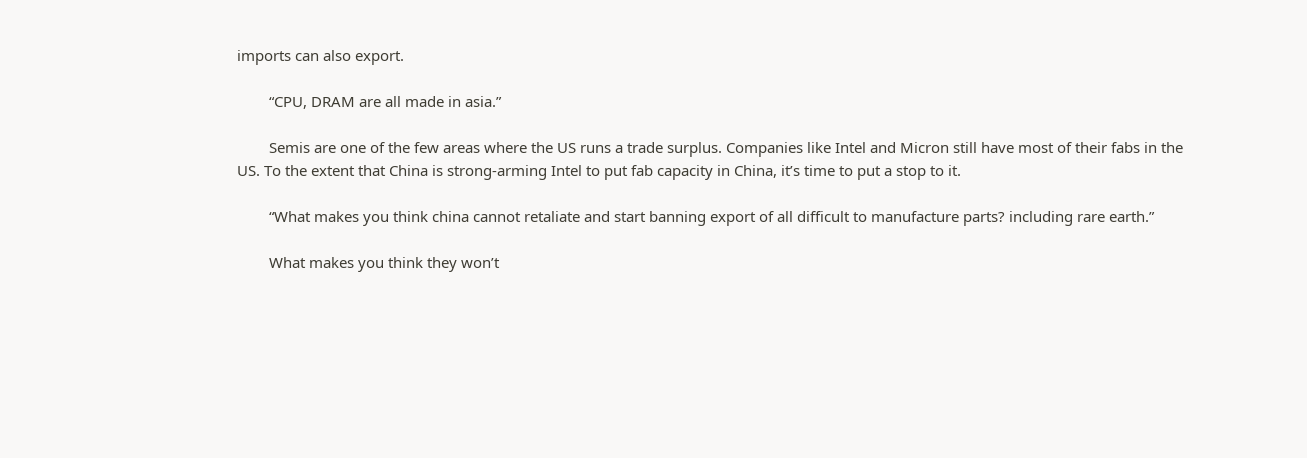imports can also export.

        “CPU, DRAM are all made in asia.”

        Semis are one of the few areas where the US runs a trade surplus. Companies like Intel and Micron still have most of their fabs in the US. To the extent that China is strong-arming Intel to put fab capacity in China, it’s time to put a stop to it.

        “What makes you think china cannot retaliate and start banning export of all difficult to manufacture parts? including rare earth.”

        What makes you think they won’t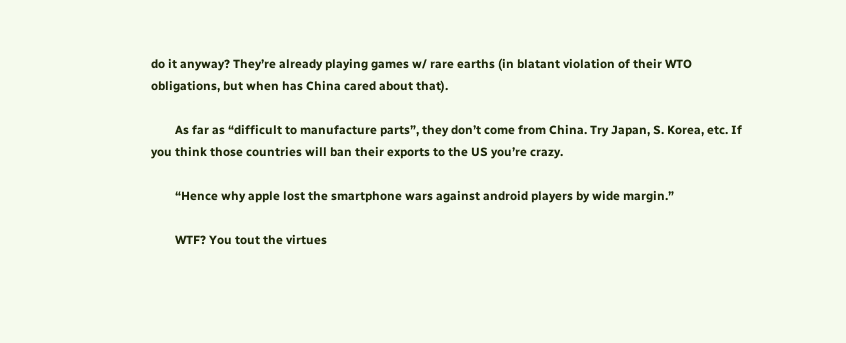do it anyway? They’re already playing games w/ rare earths (in blatant violation of their WTO obligations, but when has China cared about that).

        As far as “difficult to manufacture parts”, they don’t come from China. Try Japan, S. Korea, etc. If you think those countries will ban their exports to the US you’re crazy.

        “Hence why apple lost the smartphone wars against android players by wide margin.”

        WTF? You tout the virtues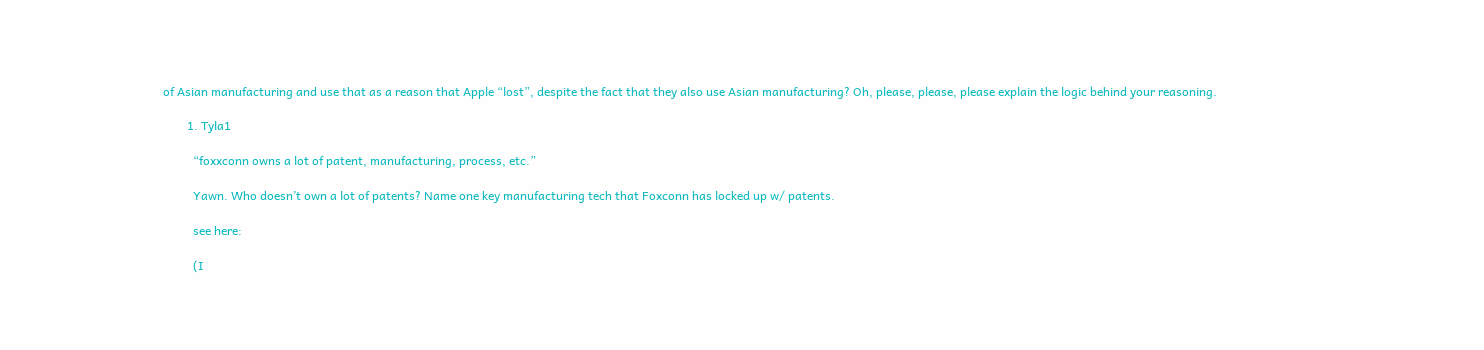of Asian manufacturing and use that as a reason that Apple “lost”, despite the fact that they also use Asian manufacturing? Oh, please, please, please explain the logic behind your reasoning.

        1. Tyla1

          “foxxconn owns a lot of patent, manufacturing, process, etc.”

          Yawn. Who doesn’t own a lot of patents? Name one key manufacturing tech that Foxconn has locked up w/ patents.

          see here:

          (I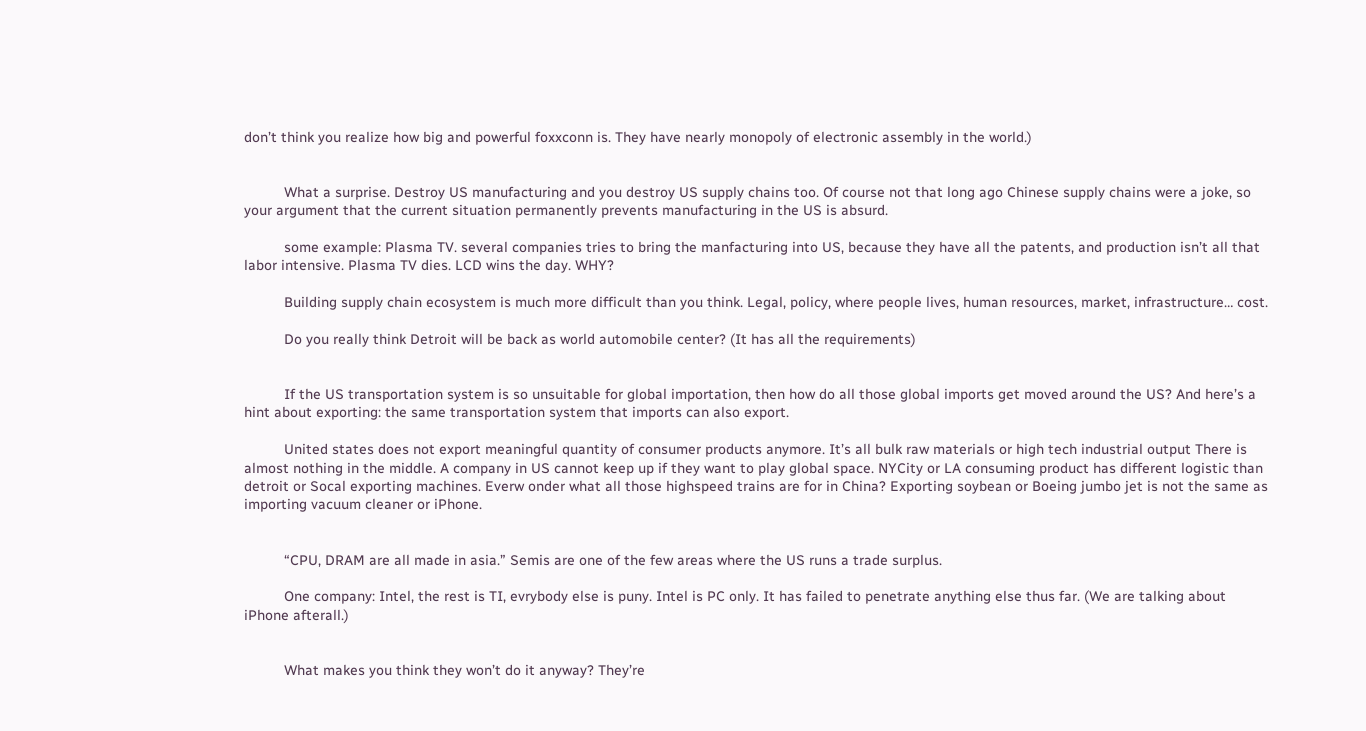don’t think you realize how big and powerful foxxconn is. They have nearly monopoly of electronic assembly in the world.)


          What a surprise. Destroy US manufacturing and you destroy US supply chains too. Of course not that long ago Chinese supply chains were a joke, so your argument that the current situation permanently prevents manufacturing in the US is absurd.

          some example: Plasma TV. several companies tries to bring the manfacturing into US, because they have all the patents, and production isn’t all that labor intensive. Plasma TV dies. LCD wins the day. WHY?

          Building supply chain ecosystem is much more difficult than you think. Legal, policy, where people lives, human resources, market, infrastructure… cost.

          Do you really think Detroit will be back as world automobile center? (It has all the requirements)


          If the US transportation system is so unsuitable for global importation, then how do all those global imports get moved around the US? And here’s a hint about exporting: the same transportation system that imports can also export.

          United states does not export meaningful quantity of consumer products anymore. It’s all bulk raw materials or high tech industrial output There is almost nothing in the middle. A company in US cannot keep up if they want to play global space. NYCity or LA consuming product has different logistic than detroit or Socal exporting machines. Everw onder what all those highspeed trains are for in China? Exporting soybean or Boeing jumbo jet is not the same as importing vacuum cleaner or iPhone.


          “CPU, DRAM are all made in asia.” Semis are one of the few areas where the US runs a trade surplus.

          One company: Intel, the rest is TI, evrybody else is puny. Intel is PC only. It has failed to penetrate anything else thus far. (We are talking about iPhone afterall.)


          What makes you think they won’t do it anyway? They’re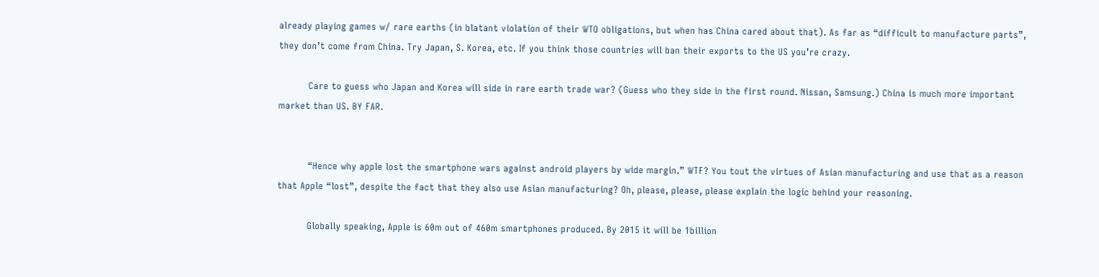already playing games w/ rare earths (in blatant violation of their WTO obligations, but when has China cared about that). As far as “difficult to manufacture parts”, they don’t come from China. Try Japan, S. Korea, etc. If you think those countries will ban their exports to the US you’re crazy.

          Care to guess who Japan and Korea will side in rare earth trade war? (Guess who they side in the first round. Nissan, Samsung.) China is much more important market than US. BY FAR.


          “Hence why apple lost the smartphone wars against android players by wide margin.” WTF? You tout the virtues of Asian manufacturing and use that as a reason that Apple “lost”, despite the fact that they also use Asian manufacturing? Oh, please, please, please explain the logic behind your reasoning.

          Globally speaking, Apple is 60m out of 460m smartphones produced. By 2015 it will be 1billion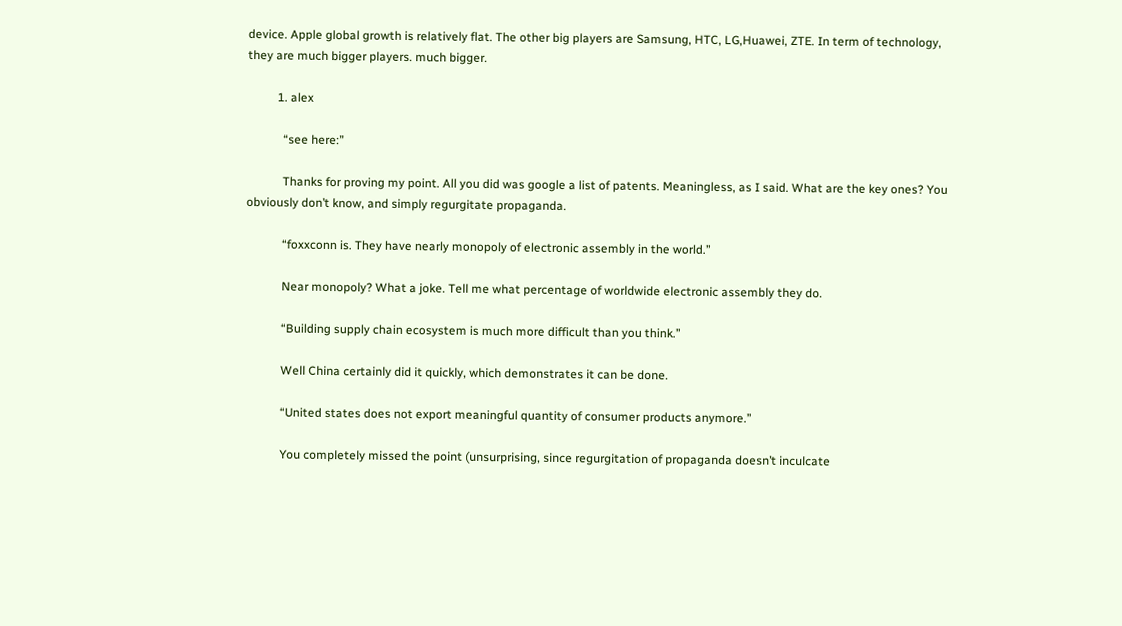device. Apple global growth is relatively flat. The other big players are Samsung, HTC, LG,Huawei, ZTE. In term of technology, they are much bigger players. much bigger.

          1. alex

            “see here:”

            Thanks for proving my point. All you did was google a list of patents. Meaningless, as I said. What are the key ones? You obviously don’t know, and simply regurgitate propaganda.

            “foxxconn is. They have nearly monopoly of electronic assembly in the world.”

            Near monopoly? What a joke. Tell me what percentage of worldwide electronic assembly they do.

            “Building supply chain ecosystem is much more difficult than you think.”

            Well China certainly did it quickly, which demonstrates it can be done.

            “United states does not export meaningful quantity of consumer products anymore.”

            You completely missed the point (unsurprising, since regurgitation of propaganda doesn’t inculcate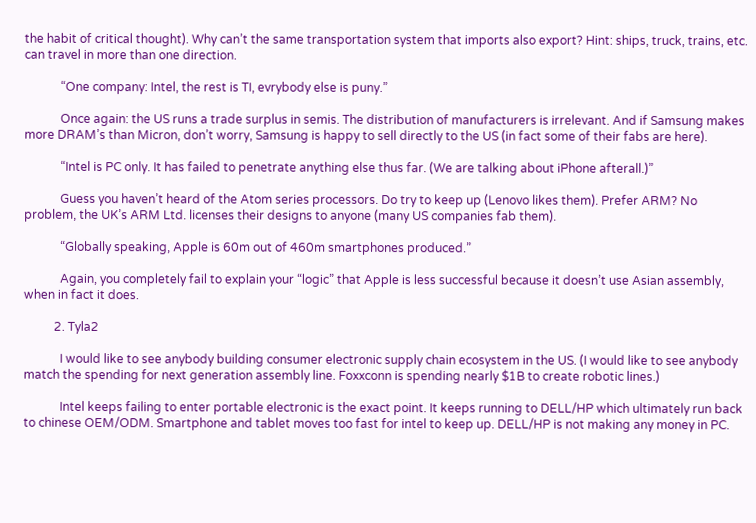the habit of critical thought). Why can’t the same transportation system that imports also export? Hint: ships, truck, trains, etc. can travel in more than one direction.

            “One company: Intel, the rest is TI, evrybody else is puny.”

            Once again: the US runs a trade surplus in semis. The distribution of manufacturers is irrelevant. And if Samsung makes more DRAM’s than Micron, don’t worry, Samsung is happy to sell directly to the US (in fact some of their fabs are here).

            “Intel is PC only. It has failed to penetrate anything else thus far. (We are talking about iPhone afterall.)”

            Guess you haven’t heard of the Atom series processors. Do try to keep up (Lenovo likes them). Prefer ARM? No problem, the UK’s ARM Ltd. licenses their designs to anyone (many US companies fab them).

            “Globally speaking, Apple is 60m out of 460m smartphones produced.”

            Again, you completely fail to explain your “logic” that Apple is less successful because it doesn’t use Asian assembly, when in fact it does.

          2. Tyla2

            I would like to see anybody building consumer electronic supply chain ecosystem in the US. (I would like to see anybody match the spending for next generation assembly line. Foxxconn is spending nearly $1B to create robotic lines.)

            Intel keeps failing to enter portable electronic is the exact point. It keeps running to DELL/HP which ultimately run back to chinese OEM/ODM. Smartphone and tablet moves too fast for intel to keep up. DELL/HP is not making any money in PC.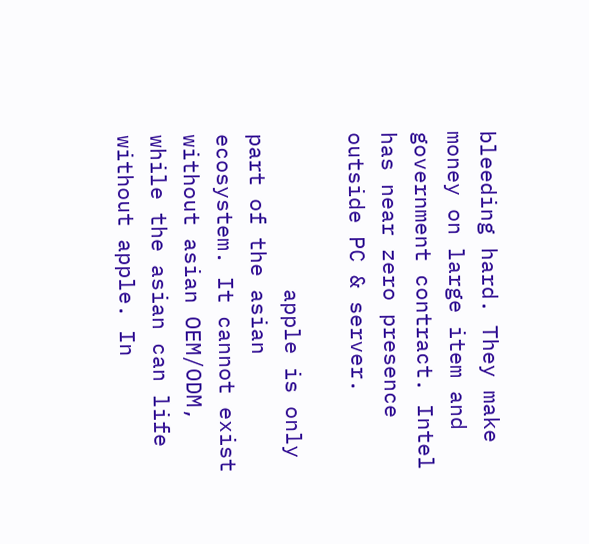bleeding hard. They make money on large item and government contract. Intel has near zero presence outside PC & server.

            apple is only part of the asian ecosystem. It cannot exist without asian OEM/ODM, while the asian can life without apple. In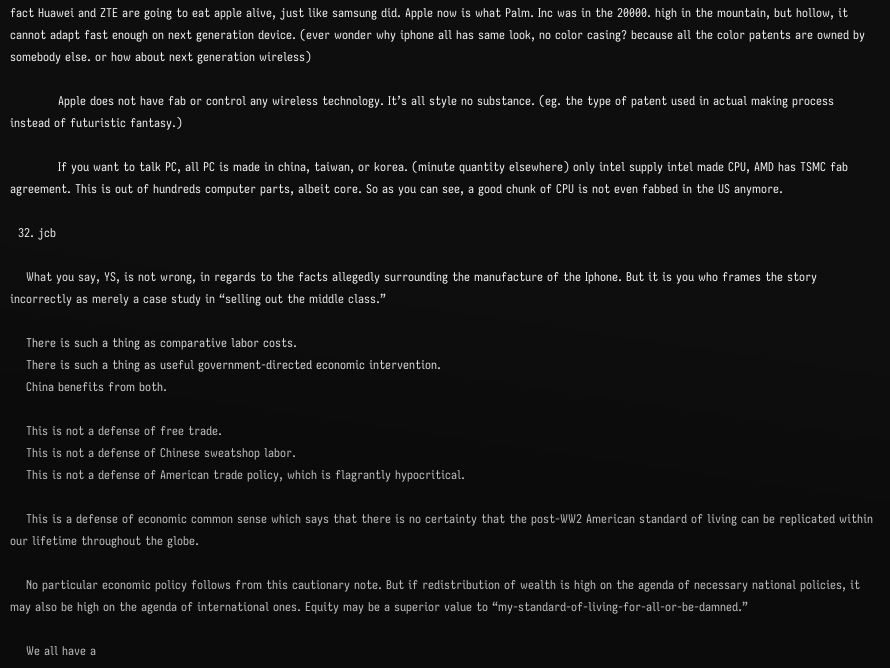fact Huawei and ZTE are going to eat apple alive, just like samsung did. Apple now is what Palm. Inc was in the 20000. high in the mountain, but hollow, it cannot adapt fast enough on next generation device. (ever wonder why iphone all has same look, no color casing? because all the color patents are owned by somebody else. or how about next generation wireless)

            Apple does not have fab or control any wireless technology. It’s all style no substance. (eg. the type of patent used in actual making process instead of futuristic fantasy.)

            If you want to talk PC, all PC is made in china, taiwan, or korea. (minute quantity elsewhere) only intel supply intel made CPU, AMD has TSMC fab agreement. This is out of hundreds computer parts, albeit core. So as you can see, a good chunk of CPU is not even fabbed in the US anymore.

  32. jcb

    What you say, YS, is not wrong, in regards to the facts allegedly surrounding the manufacture of the Iphone. But it is you who frames the story incorrectly as merely a case study in “selling out the middle class.”

    There is such a thing as comparative labor costs.
    There is such a thing as useful government-directed economic intervention.
    China benefits from both.

    This is not a defense of free trade.
    This is not a defense of Chinese sweatshop labor.
    This is not a defense of American trade policy, which is flagrantly hypocritical.

    This is a defense of economic common sense which says that there is no certainty that the post-WW2 American standard of living can be replicated within our lifetime throughout the globe.

    No particular economic policy follows from this cautionary note. But if redistribution of wealth is high on the agenda of necessary national policies, it may also be high on the agenda of international ones. Equity may be a superior value to “my-standard-of-living-for-all-or-be-damned.”

    We all have a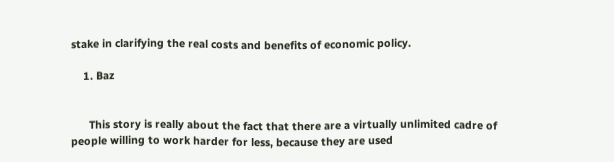stake in clarifying the real costs and benefits of economic policy.

    1. Baz


      This story is really about the fact that there are a virtually unlimited cadre of people willing to work harder for less, because they are used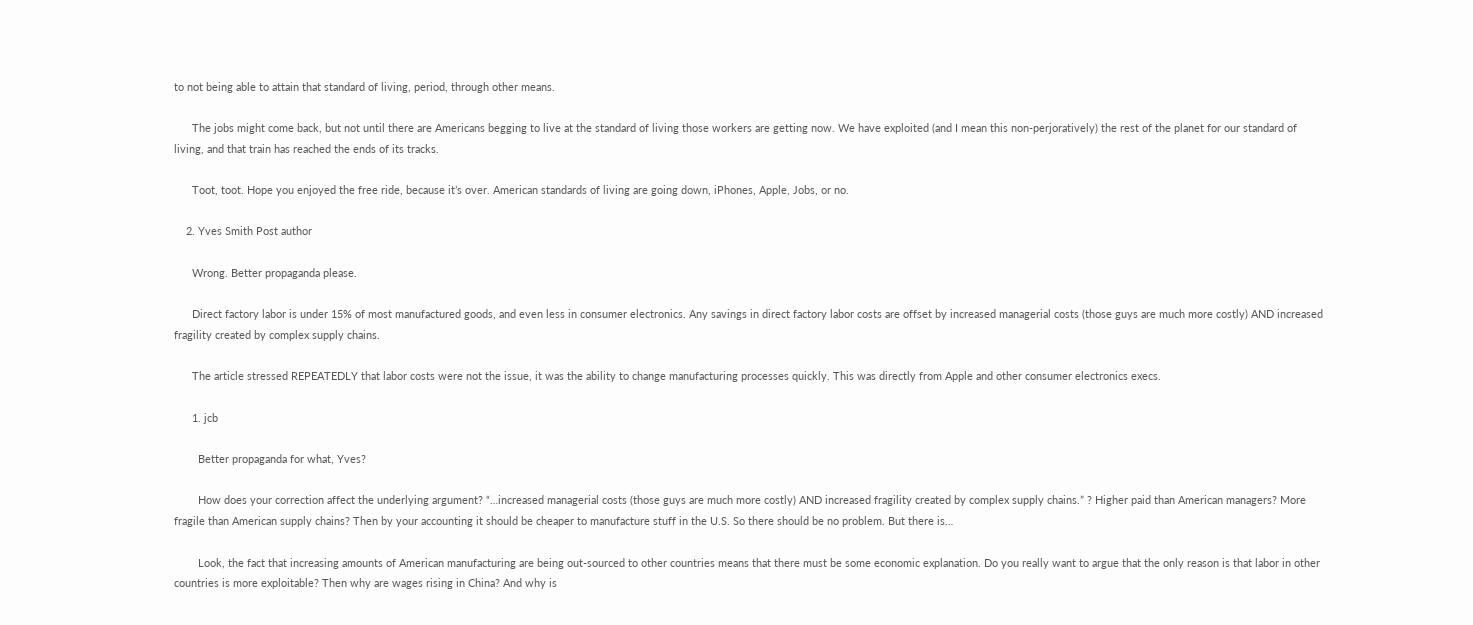to not being able to attain that standard of living, period, through other means.

      The jobs might come back, but not until there are Americans begging to live at the standard of living those workers are getting now. We have exploited (and I mean this non-perjoratively) the rest of the planet for our standard of living, and that train has reached the ends of its tracks.

      Toot, toot. Hope you enjoyed the free ride, because it’s over. American standards of living are going down, iPhones, Apple, Jobs, or no.

    2. Yves Smith Post author

      Wrong. Better propaganda please.

      Direct factory labor is under 15% of most manufactured goods, and even less in consumer electronics. Any savings in direct factory labor costs are offset by increased managerial costs (those guys are much more costly) AND increased fragility created by complex supply chains.

      The article stressed REPEATEDLY that labor costs were not the issue, it was the ability to change manufacturing processes quickly. This was directly from Apple and other consumer electronics execs.

      1. jcb

        Better propaganda for what, Yves?

        How does your correction affect the underlying argument? “…increased managerial costs (those guys are much more costly) AND increased fragility created by complex supply chains.” ? Higher paid than American managers? More fragile than American supply chains? Then by your accounting it should be cheaper to manufacture stuff in the U.S. So there should be no problem. But there is…

        Look, the fact that increasing amounts of American manufacturing are being out-sourced to other countries means that there must be some economic explanation. Do you really want to argue that the only reason is that labor in other countries is more exploitable? Then why are wages rising in China? And why is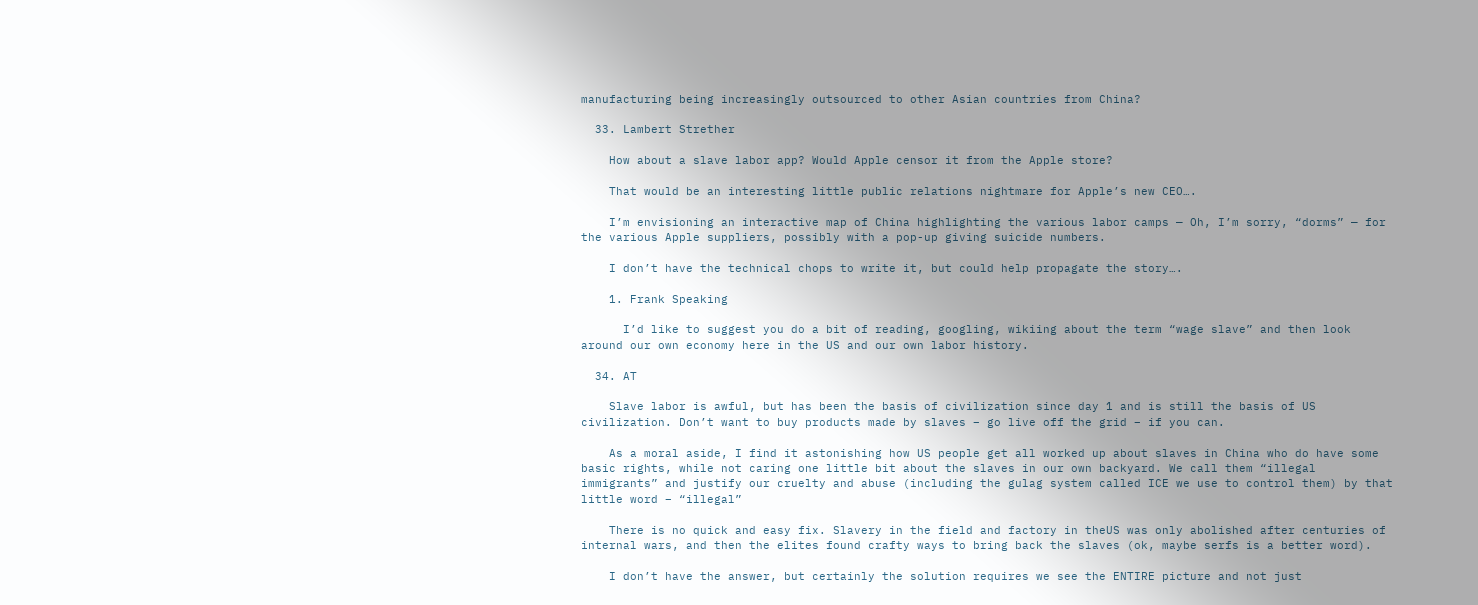manufacturing being increasingly outsourced to other Asian countries from China?

  33. Lambert Strether

    How about a slave labor app? Would Apple censor it from the Apple store?

    That would be an interesting little public relations nightmare for Apple’s new CEO….

    I’m envisioning an interactive map of China highlighting the various labor camps — Oh, I’m sorry, “dorms” — for the various Apple suppliers, possibly with a pop-up giving suicide numbers.

    I don’t have the technical chops to write it, but could help propagate the story….

    1. Frank Speaking

      I’d like to suggest you do a bit of reading, googling, wikiing about the term “wage slave” and then look around our own economy here in the US and our own labor history.

  34. AT

    Slave labor is awful, but has been the basis of civilization since day 1 and is still the basis of US civilization. Don’t want to buy products made by slaves – go live off the grid – if you can.

    As a moral aside, I find it astonishing how US people get all worked up about slaves in China who do have some basic rights, while not caring one little bit about the slaves in our own backyard. We call them “illegal immigrants” and justify our cruelty and abuse (including the gulag system called ICE we use to control them) by that little word – “illegal”

    There is no quick and easy fix. Slavery in the field and factory in theUS was only abolished after centuries of internal wars, and then the elites found crafty ways to bring back the slaves (ok, maybe serfs is a better word).

    I don’t have the answer, but certainly the solution requires we see the ENTIRE picture and not just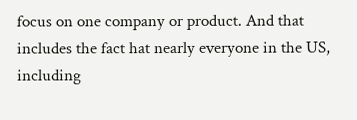focus on one company or product. And that includes the fact hat nearly everyone in the US, including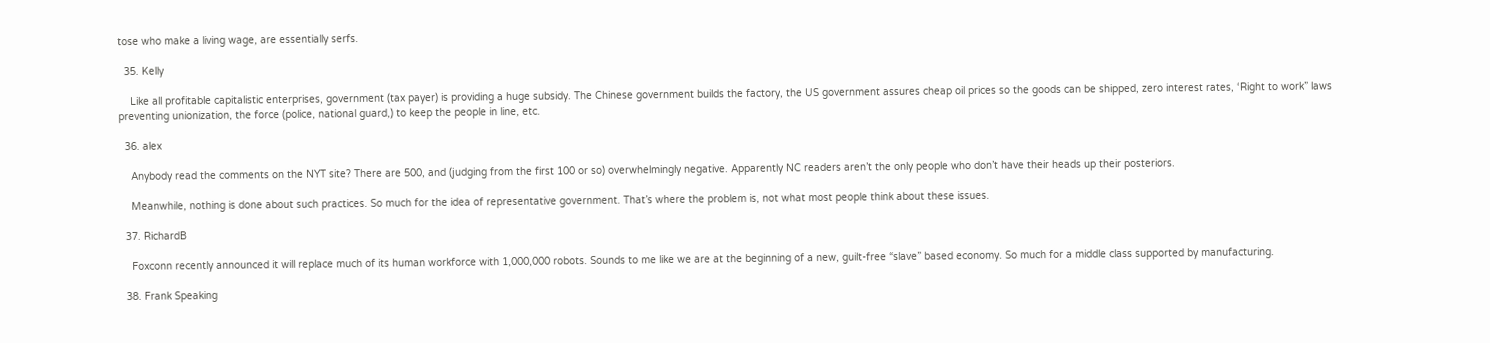tose who make a living wage, are essentially serfs.

  35. Kelly

    Like all profitable capitalistic enterprises, government (tax payer) is providing a huge subsidy. The Chinese government builds the factory, the US government assures cheap oil prices so the goods can be shipped, zero interest rates, ‘Right to work” laws preventing unionization, the force (police, national guard,) to keep the people in line, etc.

  36. alex

    Anybody read the comments on the NYT site? There are 500, and (judging from the first 100 or so) overwhelmingly negative. Apparently NC readers aren’t the only people who don’t have their heads up their posteriors.

    Meanwhile, nothing is done about such practices. So much for the idea of representative government. That’s where the problem is, not what most people think about these issues.

  37. RichardB

    Foxconn recently announced it will replace much of its human workforce with 1,000,000 robots. Sounds to me like we are at the beginning of a new, guilt-free “slave” based economy. So much for a middle class supported by manufacturing.

  38. Frank Speaking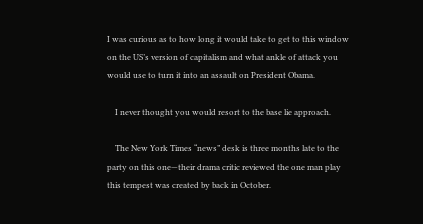I was curious as to how long it would take to get to this window on the US’s version of capitalism and what ankle of attack you would use to turn it into an assault on President Obama.

    I never thought you would resort to the base lie approach.

    The New York Times “news” desk is three months late to the party on this one—their drama critic reviewed the one man play this tempest was created by back in October.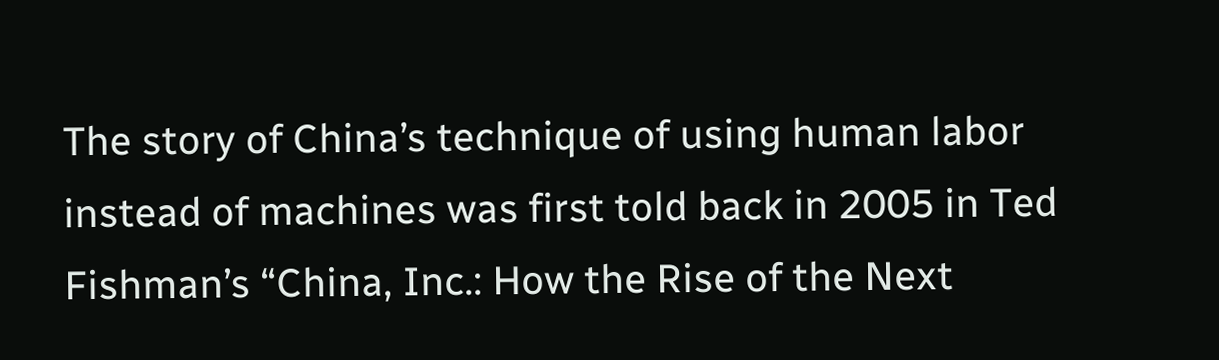The story of China’s technique of using human labor instead of machines was first told back in 2005 in Ted Fishman’s “China, Inc.: How the Rise of the Next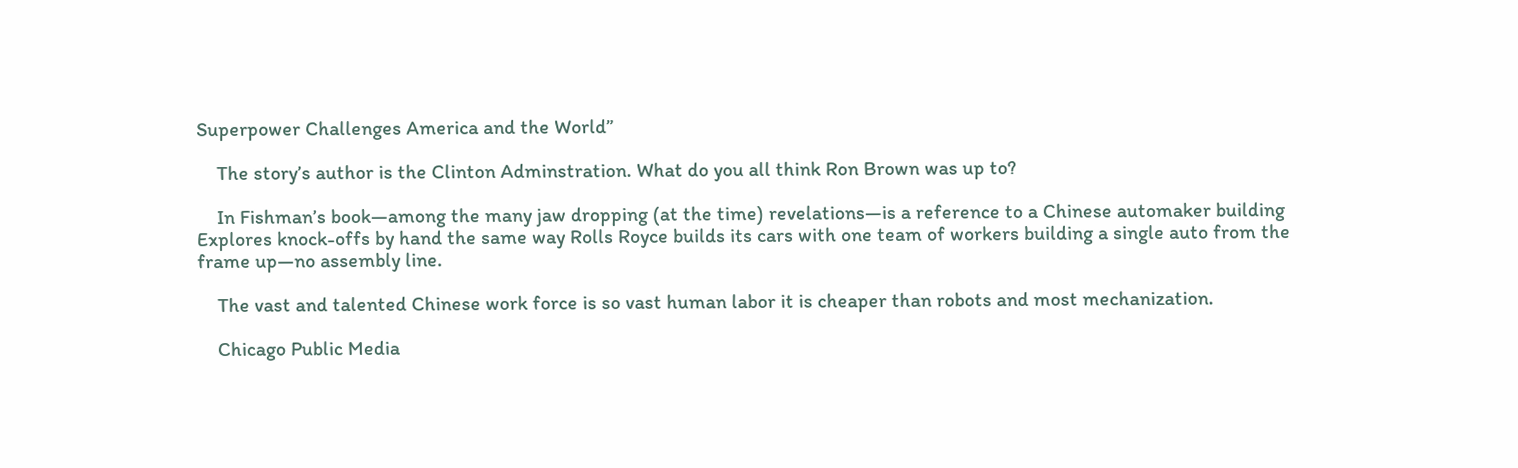Superpower Challenges America and the World”

    The story’s author is the Clinton Adminstration. What do you all think Ron Brown was up to?

    In Fishman’s book—among the many jaw dropping (at the time) revelations—is a reference to a Chinese automaker building Explores knock-offs by hand the same way Rolls Royce builds its cars with one team of workers building a single auto from the frame up—no assembly line.

    The vast and talented Chinese work force is so vast human labor it is cheaper than robots and most mechanization.

    Chicago Public Media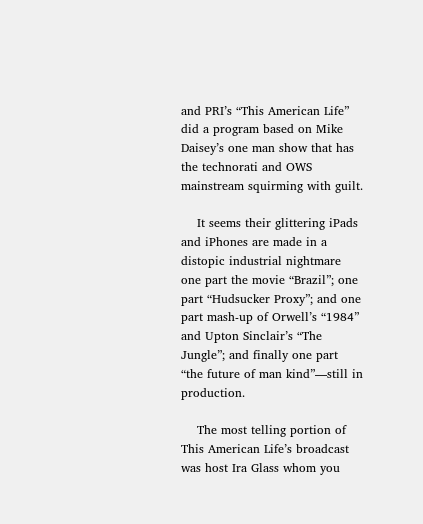and PRI’s “This American Life” did a program based on Mike Daisey’s one man show that has the technorati and OWS mainstream squirming with guilt.

    It seems their glittering iPads and iPhones are made in a distopic industrial nightmare one part the movie “Brazil”; one part “Hudsucker Proxy”; and one part mash-up of Orwell’s “1984” and Upton Sinclair’s “The Jungle”; and finally one part “the future of man kind”—still in production.

    The most telling portion of This American Life’s broadcast was host Ira Glass whom you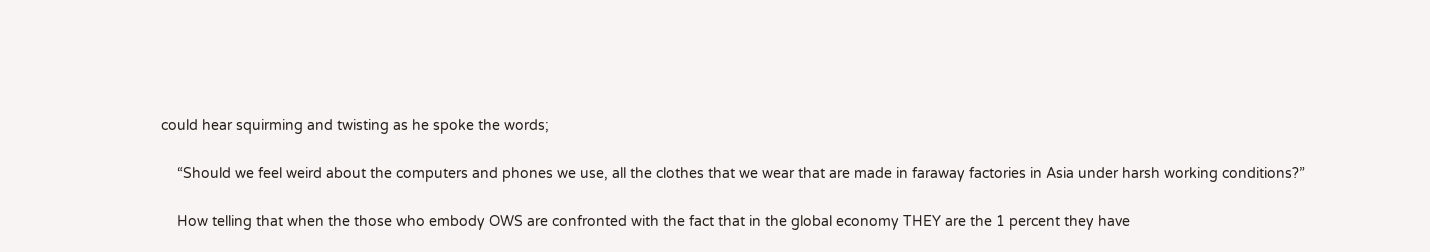could hear squirming and twisting as he spoke the words;

    “Should we feel weird about the computers and phones we use, all the clothes that we wear that are made in faraway factories in Asia under harsh working conditions?”

    How telling that when the those who embody OWS are confronted with the fact that in the global economy THEY are the 1 percent they have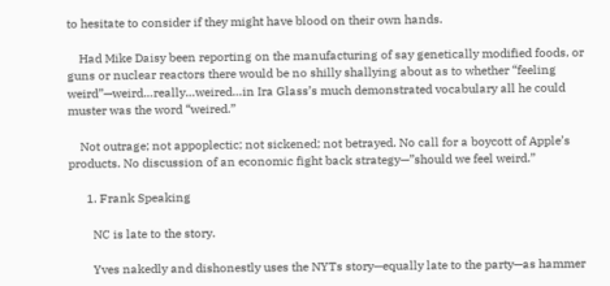to hesitate to consider if they might have blood on their own hands.

    Had Mike Daisy been reporting on the manufacturing of say genetically modified foods, or guns or nuclear reactors there would be no shilly shallying about as to whether “feeling weird”—weird…really…weired…in Ira Glass’s much demonstrated vocabulary all he could muster was the word “weired.”

    Not outrage; not appoplectic; not sickened; not betrayed. No call for a boycott of Apple’s products. No discussion of an economic fight back strategy—”should we feel weird.”

      1. Frank Speaking

        NC is late to the story.

        Yves nakedly and dishonestly uses the NYTs story—equally late to the party—as hammer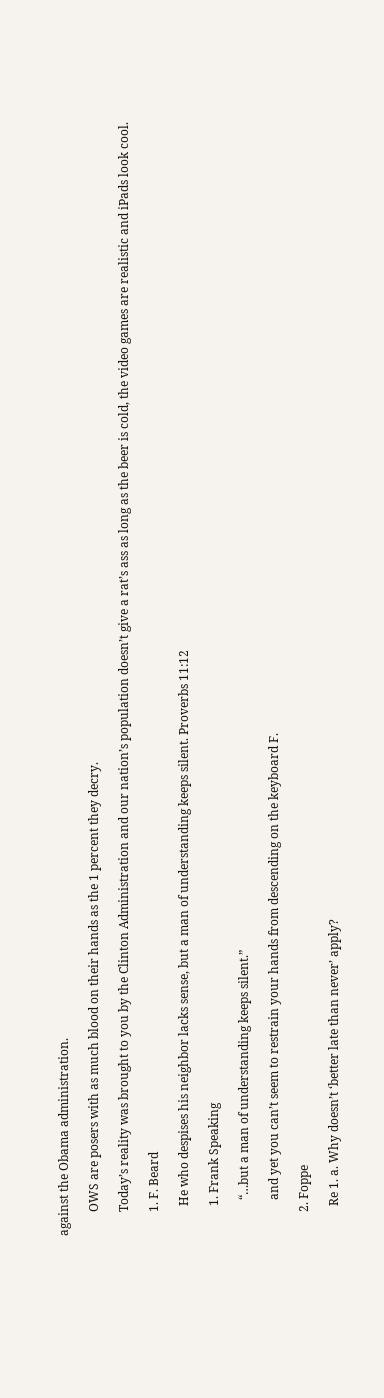against the Obama administration.

        OWS are posers with as much blood on their hands as the 1 percent they decry.

        Today’s reality was brought to you by the Clinton Administration and our nation’s population doesn’t give a rat’s ass as long as the beer is cold, the video games are realistic and iPads look cool.

        1. F. Beard

          He who despises his neighbor lacks sense, but a man of understanding keeps silent. Proverbs 11:12

          1. Frank Speaking

            “…but a man of understanding keeps silent.”

            and yet you can’t seem to restrain your hands from descending on the keyboard F.

        2. Foppe

          Re 1. a. Why doesn’t ‘better late than never’ apply?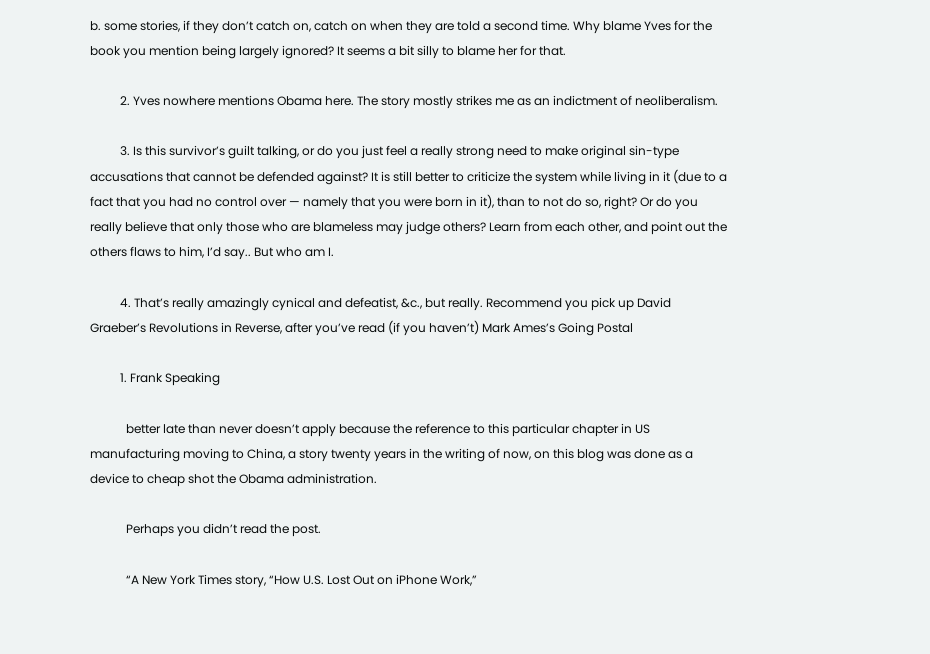b. some stories, if they don’t catch on, catch on when they are told a second time. Why blame Yves for the book you mention being largely ignored? It seems a bit silly to blame her for that.

          2. Yves nowhere mentions Obama here. The story mostly strikes me as an indictment of neoliberalism.

          3. Is this survivor’s guilt talking, or do you just feel a really strong need to make original sin-type accusations that cannot be defended against? It is still better to criticize the system while living in it (due to a fact that you had no control over — namely that you were born in it), than to not do so, right? Or do you really believe that only those who are blameless may judge others? Learn from each other, and point out the others flaws to him, I’d say.. But who am I.

          4. That’s really amazingly cynical and defeatist, &c., but really. Recommend you pick up David Graeber’s Revolutions in Reverse, after you’ve read (if you haven’t) Mark Ames’s Going Postal

          1. Frank Speaking

            better late than never doesn’t apply because the reference to this particular chapter in US manufacturing moving to China, a story twenty years in the writing of now, on this blog was done as a device to cheap shot the Obama administration.

            Perhaps you didn’t read the post.

            “A New York Times story, “How U.S. Lost Out on iPhone Work,”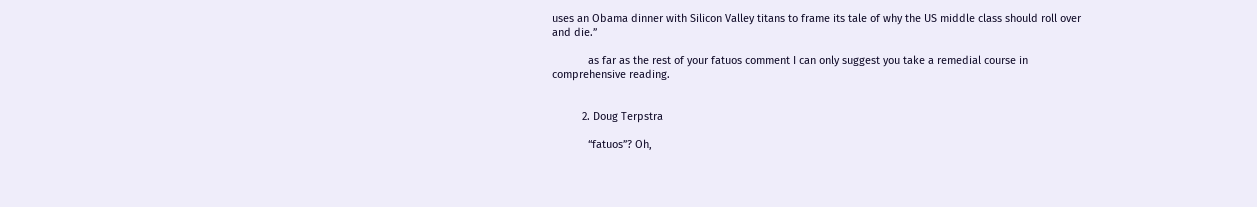uses an Obama dinner with Silicon Valley titans to frame its tale of why the US middle class should roll over and die.”

            as far as the rest of your fatuos comment I can only suggest you take a remedial course in comprehensive reading.


          2. Doug Terpstra

            “fatuos”? Oh,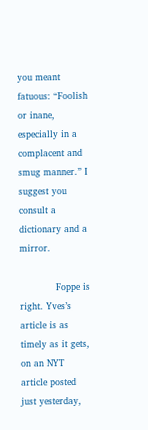you meant fatuous: “Foolish or inane, especially in a complacent and smug manner.” I suggest you consult a dictionary and a mirror.

            Foppe is right. Yves’s article is as timely as it gets, on an NYT article posted just yesterday,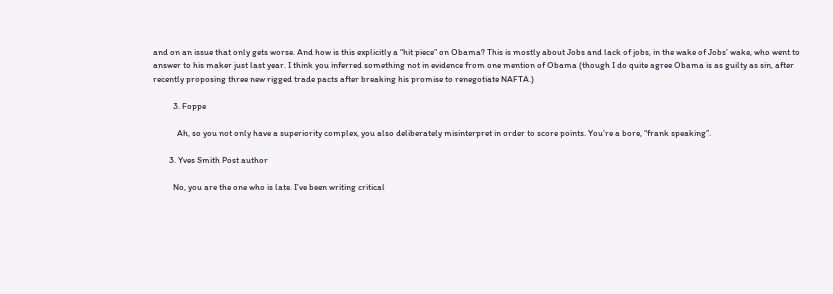and on an issue that only gets worse. And how is this explicitly a “hit piece” on Obama? This is mostly about Jobs and lack of jobs, in the wake of Jobs’ wake, who went to answer to his maker just last year. I think you inferred something not in evidence from one mention of Obama (though I do quite agree Obama is as guilty as sin, after recently proposing three new rigged trade pacts after breaking his promise to renegotiate NAFTA.)

          3. Foppe

            Ah, so you not only have a superiority complex, you also deliberately misinterpret in order to score points. You’re a bore, “frank speaking”.

        3. Yves Smith Post author

          No, you are the one who is late. I’ve been writing critical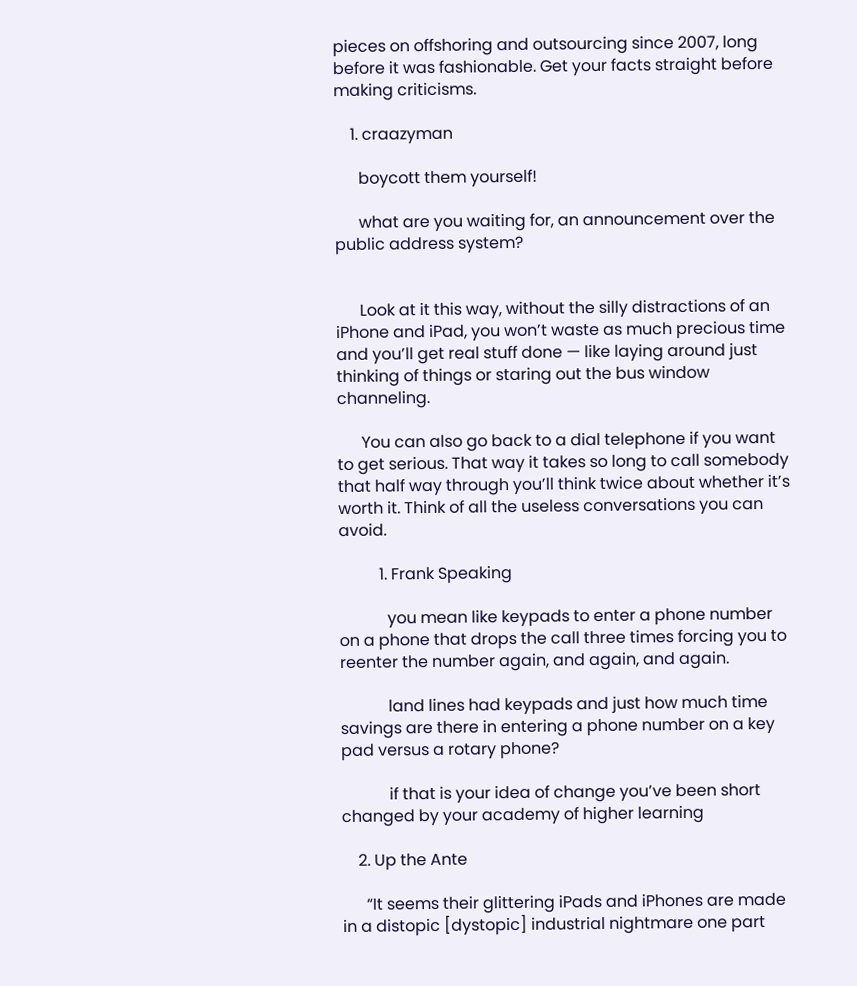pieces on offshoring and outsourcing since 2007, long before it was fashionable. Get your facts straight before making criticisms.

    1. craazyman

      boycott them yourself!

      what are you waiting for, an announcement over the public address system?


      Look at it this way, without the silly distractions of an iPhone and iPad, you won’t waste as much precious time and you’ll get real stuff done — like laying around just thinking of things or staring out the bus window channeling.

      You can also go back to a dial telephone if you want to get serious. That way it takes so long to call somebody that half way through you’ll think twice about whether it’s worth it. Think of all the useless conversations you can avoid.

          1. Frank Speaking

            you mean like keypads to enter a phone number on a phone that drops the call three times forcing you to reenter the number again, and again, and again.

            land lines had keypads and just how much time savings are there in entering a phone number on a key pad versus a rotary phone?

            if that is your idea of change you’ve been short changed by your academy of higher learning

    2. Up the Ante

      “It seems their glittering iPads and iPhones are made in a distopic [dystopic] industrial nightmare one part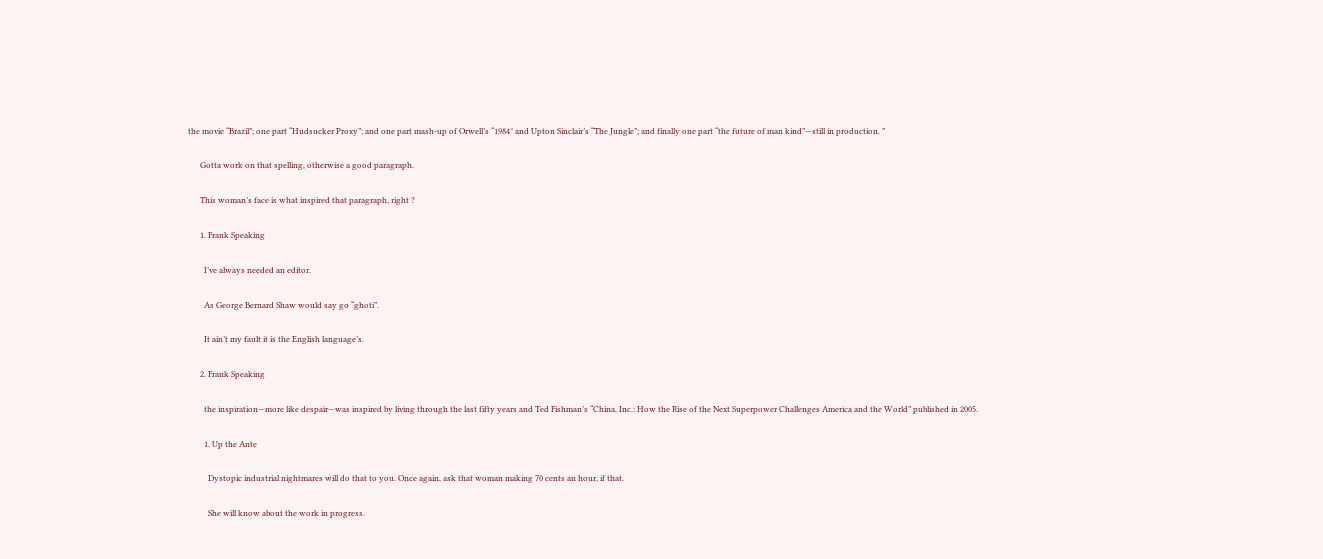the movie “Brazil”; one part “Hudsucker Proxy”; and one part mash-up of Orwell’s “1984″ and Upton Sinclair’s “The Jungle”; and finally one part “the future of man kind”—still in production. ”

      Gotta work on that spelling, otherwise a good paragraph.

      This woman’s face is what inspired that paragraph, right ?

      1. Frank Speaking

        I’ve always needed an editor.

        As George Bernard Shaw would say go “ghoti”.

        It ain’t my fault it is the English language’s.

      2. Frank Speaking

        the inspiration—more like despair—was inspired by living through the last fifty years and Ted Fishman’s “China, Inc.: How the Rise of the Next Superpower Challenges America and the World” published in 2005.

        1. Up the Ante

          Dystopic industrial nightmares will do that to you. Once again, ask that woman making 70 cents an hour, if that.

          She will know about the work in progress.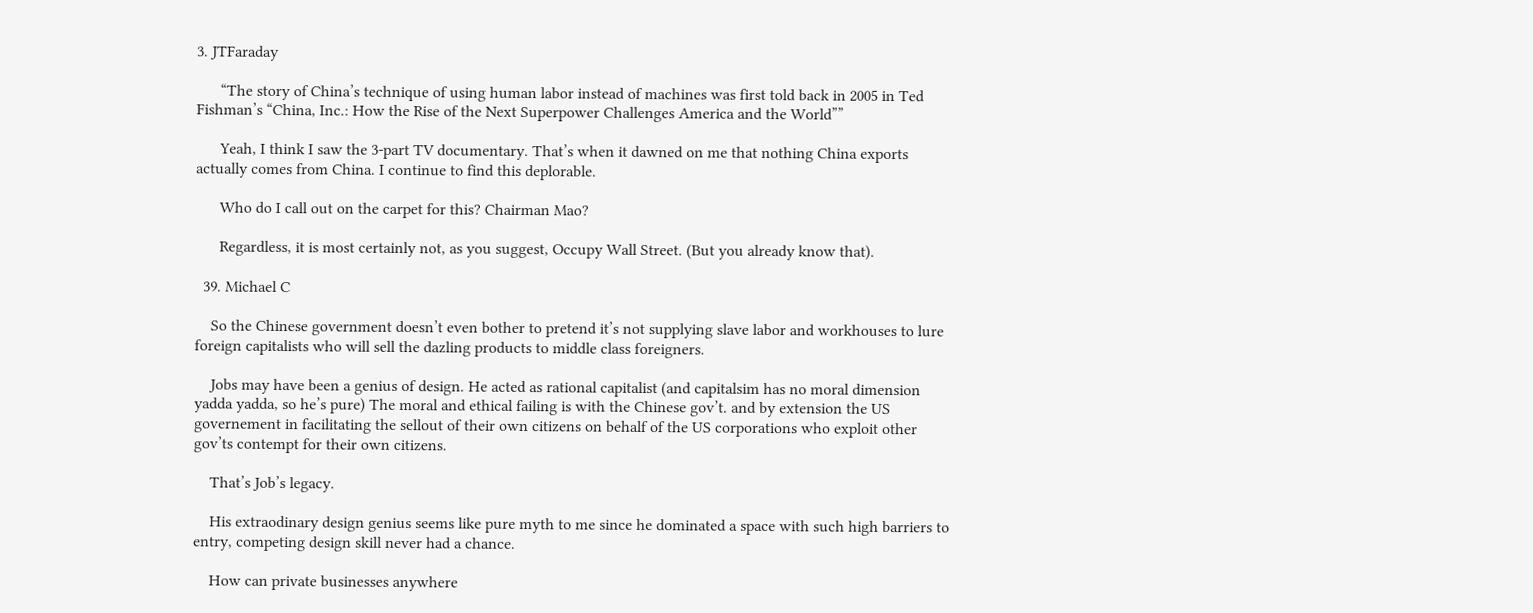3. JTFaraday

      “The story of China’s technique of using human labor instead of machines was first told back in 2005 in Ted Fishman’s “China, Inc.: How the Rise of the Next Superpower Challenges America and the World””

      Yeah, I think I saw the 3-part TV documentary. That’s when it dawned on me that nothing China exports actually comes from China. I continue to find this deplorable.

      Who do I call out on the carpet for this? Chairman Mao?

      Regardless, it is most certainly not, as you suggest, Occupy Wall Street. (But you already know that).

  39. Michael C

    So the Chinese government doesn’t even bother to pretend it’s not supplying slave labor and workhouses to lure foreign capitalists who will sell the dazling products to middle class foreigners.

    Jobs may have been a genius of design. He acted as rational capitalist (and capitalsim has no moral dimension yadda yadda, so he’s pure) The moral and ethical failing is with the Chinese gov’t. and by extension the US governement in facilitating the sellout of their own citizens on behalf of the US corporations who exploit other gov’ts contempt for their own citizens.

    That’s Job’s legacy.

    His extraodinary design genius seems like pure myth to me since he dominated a space with such high barriers to entry, competing design skill never had a chance.

    How can private businesses anywhere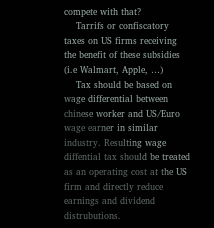compete with that?
    Tarrifs or confiscatory taxes on US firms receiving the benefit of these subsidies (i.e Walmart, Apple, …)
    Tax should be based on wage differential between chinese worker and US/Euro wage earner in similar industry. Resulting wage diffential tax should be treated as an operating cost at the US firm and directly reduce earnings and dividend distrubutions.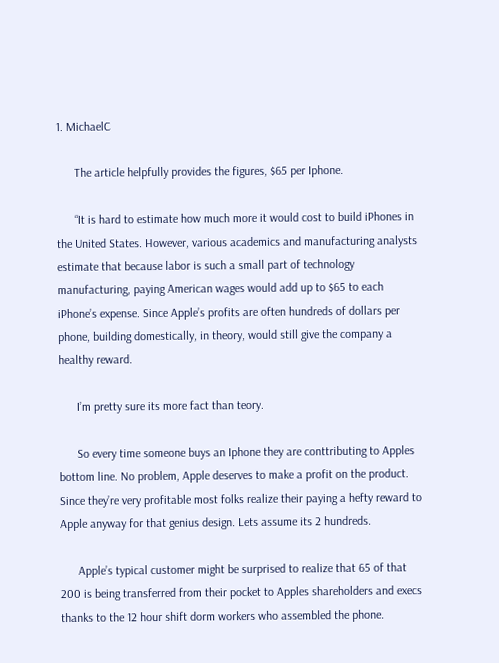1. MichaelC

      The article helpfully provides the figures, $65 per Iphone.

      “It is hard to estimate how much more it would cost to build iPhones in the United States. However, various academics and manufacturing analysts estimate that because labor is such a small part of technology manufacturing, paying American wages would add up to $65 to each iPhone’s expense. Since Apple’s profits are often hundreds of dollars per phone, building domestically, in theory, would still give the company a healthy reward.

      I’m pretty sure its more fact than teory.

      So every time someone buys an Iphone they are conttributing to Apples bottom line. No problem, Apple deserves to make a profit on the product. Since they’re very profitable most folks realize their paying a hefty reward to Apple anyway for that genius design. Lets assume its 2 hundreds.

      Apple’s typical customer might be surprised to realize that 65 of that 200 is being transferred from their pocket to Apples shareholders and execs thanks to the 12 hour shift dorm workers who assembled the phone.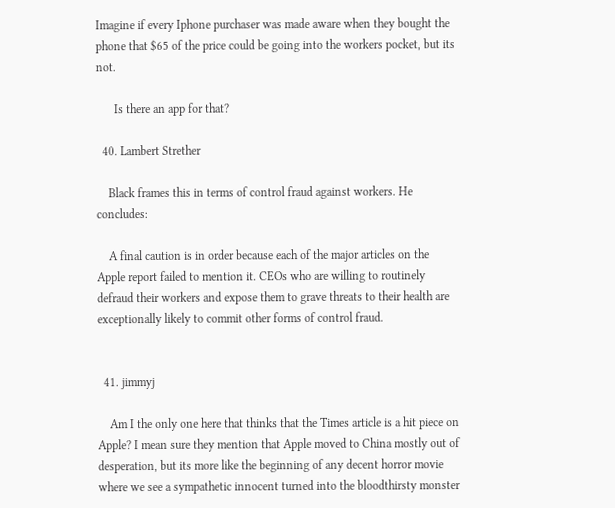Imagine if every Iphone purchaser was made aware when they bought the phone that $65 of the price could be going into the workers pocket, but its not.

      Is there an app for that?

  40. Lambert Strether

    Black frames this in terms of control fraud against workers. He concludes:

    A final caution is in order because each of the major articles on the Apple report failed to mention it. CEOs who are willing to routinely defraud their workers and expose them to grave threats to their health are exceptionally likely to commit other forms of control fraud.


  41. jimmyj

    Am I the only one here that thinks that the Times article is a hit piece on Apple? I mean sure they mention that Apple moved to China mostly out of desperation, but its more like the beginning of any decent horror movie where we see a sympathetic innocent turned into the bloodthirsty monster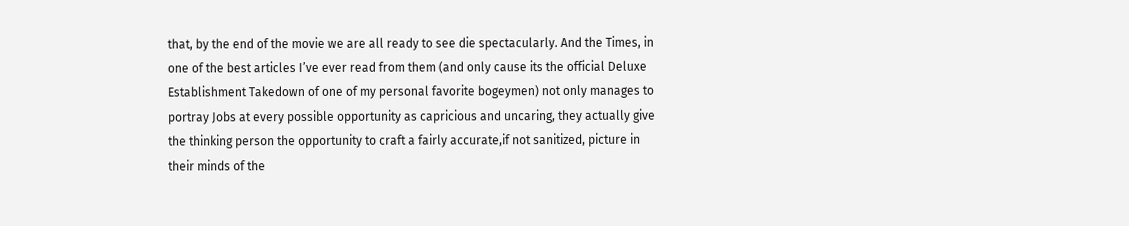that, by the end of the movie we are all ready to see die spectacularly. And the Times, in one of the best articles I’ve ever read from them (and only cause its the official Deluxe Establishment Takedown of one of my personal favorite bogeymen) not only manages to portray Jobs at every possible opportunity as capricious and uncaring, they actually give the thinking person the opportunity to craft a fairly accurate,if not sanitized, picture in their minds of the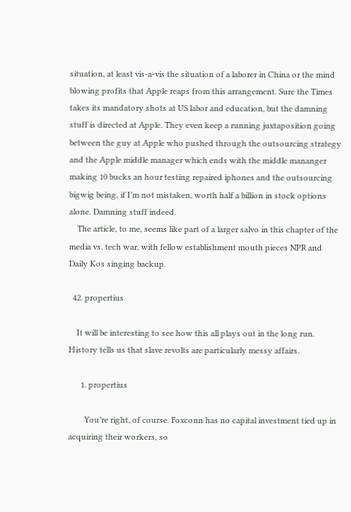situation, at least vis-a-vis the situation of a laborer in China or the mind blowing profits that Apple reaps from this arrangement. Sure the Times takes its mandatory shots at US labor and education, but the damning stuff is directed at Apple. They even keep a running juxtaposition going between the guy at Apple who pushed through the outsourcing strategy and the Apple middle manager which ends with the middle mananger making 10 bucks an hour testing repaired iphones and the outsourcing bigwig being, if I’m not mistaken, worth half a billion in stock options alone. Damning stuff indeed.
    The article, to me, seems like part of a larger salvo in this chapter of the media vs. tech war, with fellow establishment mouth pieces NPR and Daily Kos singing backup.

  42. propertius

    It will be interesting to see how this all plays out in the long run. History tells us that slave revolts are particularly messy affairs.

      1. propertius

        You’re right, of course. Foxconn has no capital investment tied up in acquiring their workers, so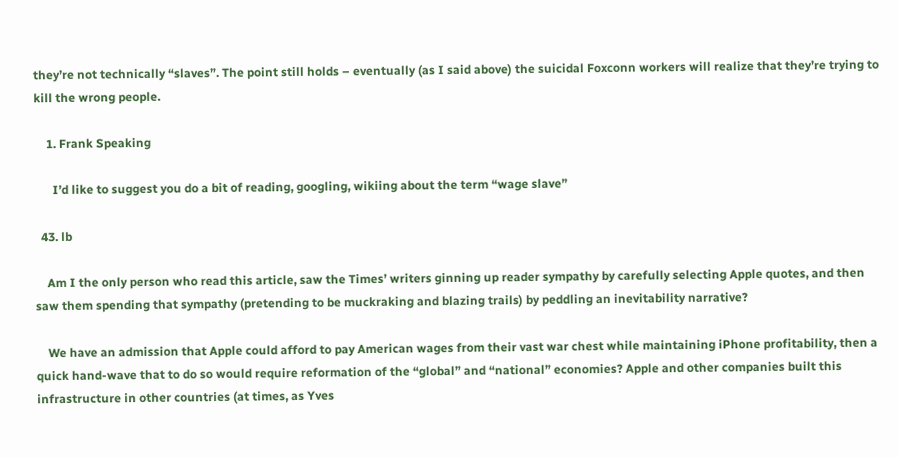they’re not technically “slaves”. The point still holds – eventually (as I said above) the suicidal Foxconn workers will realize that they’re trying to kill the wrong people.

    1. Frank Speaking

      I’d like to suggest you do a bit of reading, googling, wikiing about the term “wage slave”

  43. lb

    Am I the only person who read this article, saw the Times’ writers ginning up reader sympathy by carefully selecting Apple quotes, and then saw them spending that sympathy (pretending to be muckraking and blazing trails) by peddling an inevitability narrative?

    We have an admission that Apple could afford to pay American wages from their vast war chest while maintaining iPhone profitability, then a quick hand-wave that to do so would require reformation of the “global” and “national” economies? Apple and other companies built this infrastructure in other countries (at times, as Yves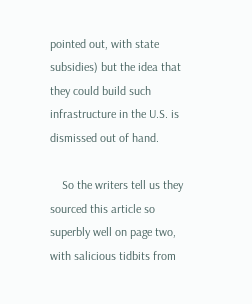pointed out, with state subsidies) but the idea that they could build such infrastructure in the U.S. is dismissed out of hand.

    So the writers tell us they sourced this article so superbly well on page two, with salicious tidbits from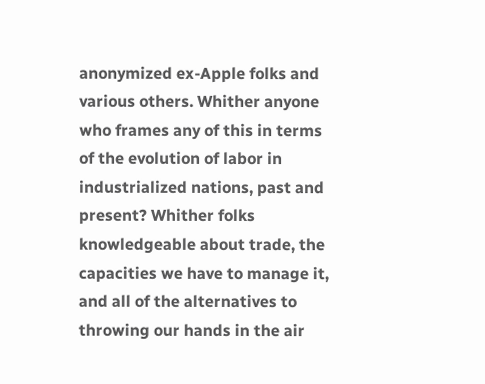anonymized ex-Apple folks and various others. Whither anyone who frames any of this in terms of the evolution of labor in industrialized nations, past and present? Whither folks knowledgeable about trade, the capacities we have to manage it, and all of the alternatives to throwing our hands in the air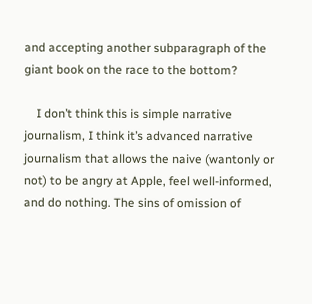and accepting another subparagraph of the giant book on the race to the bottom?

    I don’t think this is simple narrative journalism, I think it’s advanced narrative journalism that allows the naive (wantonly or not) to be angry at Apple, feel well-informed, and do nothing. The sins of omission of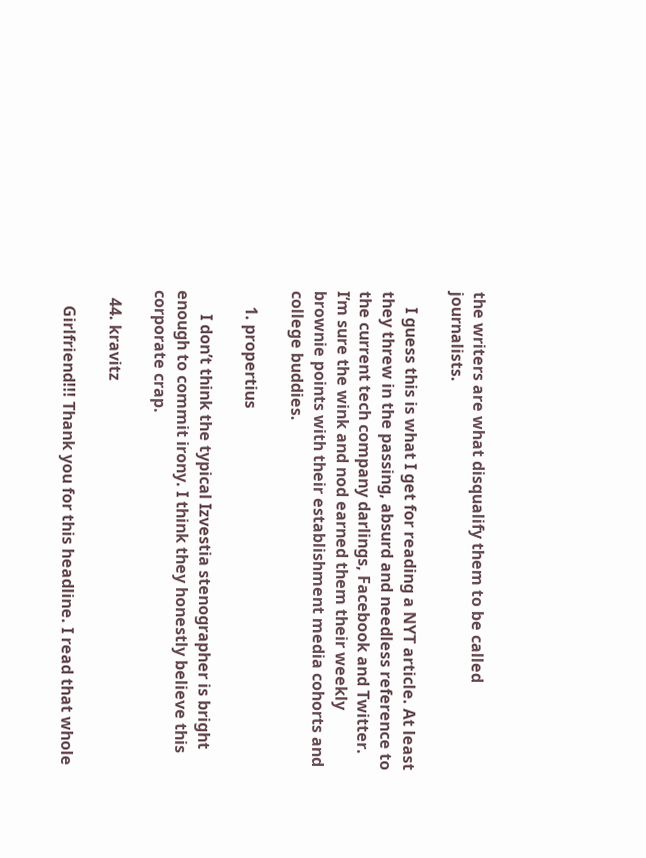the writers are what disqualify them to be called journalists.

    I guess this is what I get for reading a NYT article. At least they threw in the passing, absurd and needless reference to the current tech company darlings, Facebook and Twitter. I’m sure the wink and nod earned them their weekly brownie points with their establishment media cohorts and college buddies.

    1. propertius

      I don’t think the typical Izvestia stenographer is bright enough to commit irony. I think they honestly believe this corporate crap.

  44. kravitz

    Girlfriend!!! Thank you for this headline. I read that whole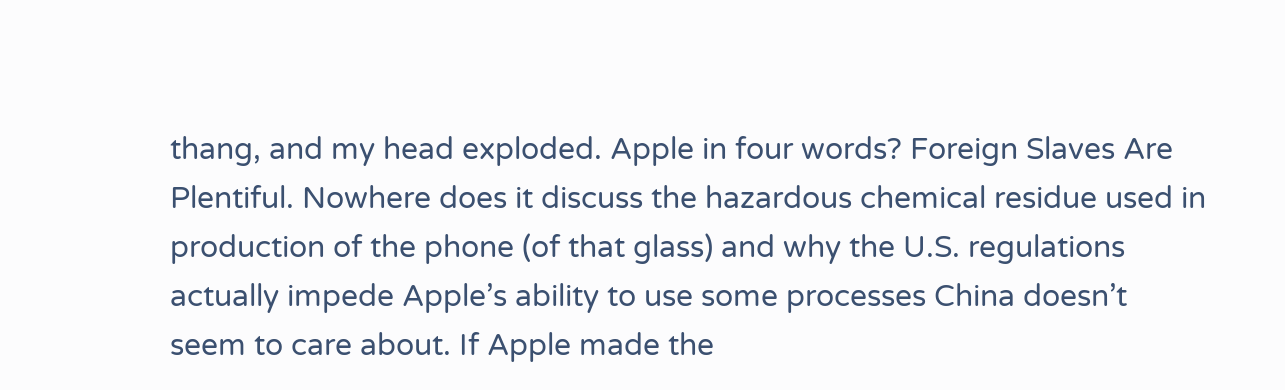thang, and my head exploded. Apple in four words? Foreign Slaves Are Plentiful. Nowhere does it discuss the hazardous chemical residue used in production of the phone (of that glass) and why the U.S. regulations actually impede Apple’s ability to use some processes China doesn’t seem to care about. If Apple made the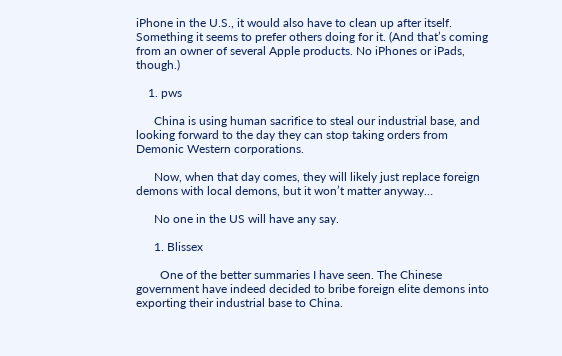iPhone in the U.S., it would also have to clean up after itself. Something it seems to prefer others doing for it. (And that’s coming from an owner of several Apple products. No iPhones or iPads, though.)

    1. pws

      China is using human sacrifice to steal our industrial base, and looking forward to the day they can stop taking orders from Demonic Western corporations.

      Now, when that day comes, they will likely just replace foreign demons with local demons, but it won’t matter anyway…

      No one in the US will have any say.

      1. Blissex

        One of the better summaries I have seen. The Chinese government have indeed decided to bribe foreign elite demons into exporting their industrial base to China.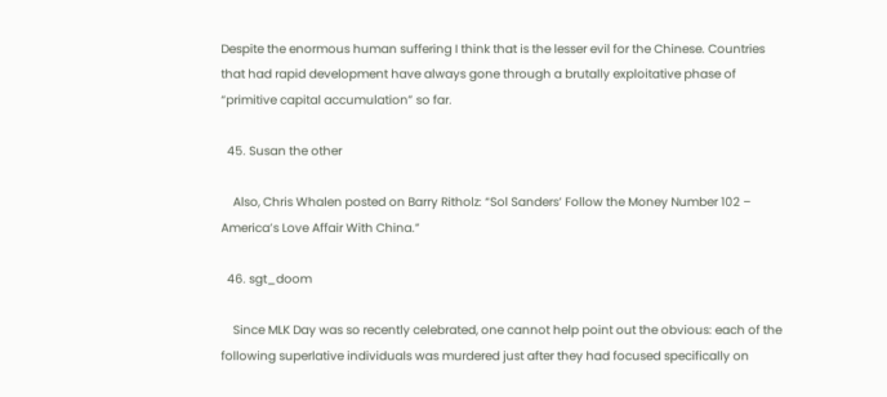Despite the enormous human suffering I think that is the lesser evil for the Chinese. Countries that had rapid development have always gone through a brutally exploitative phase of “primitive capital accumulation” so far.

  45. Susan the other

    Also, Chris Whalen posted on Barry Ritholz: “Sol Sanders’ Follow the Money Number 102 – America’s Love Affair With China.”

  46. sgt_doom

    Since MLK Day was so recently celebrated, one cannot help point out the obvious: each of the following superlative individuals was murdered just after they had focused specifically on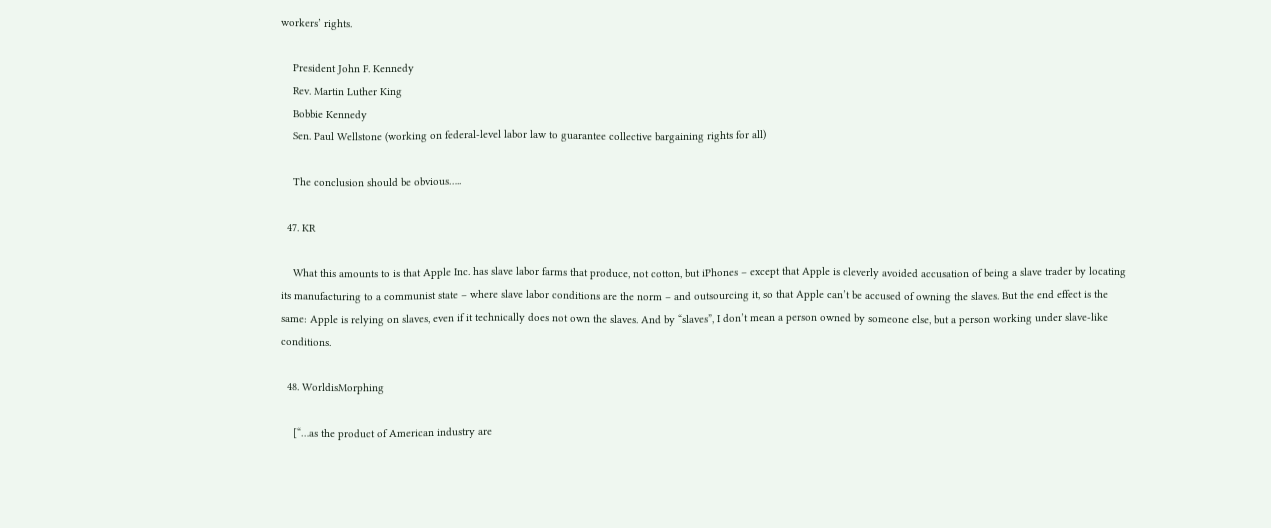workers’ rights.

    President John F. Kennedy
    Rev. Martin Luther King
    Bobbie Kennedy
    Sen. Paul Wellstone (working on federal-level labor law to guarantee collective bargaining rights for all)

    The conclusion should be obvious…..

  47. KR

    What this amounts to is that Apple Inc. has slave labor farms that produce, not cotton, but iPhones – except that Apple is cleverly avoided accusation of being a slave trader by locating its manufacturing to a communist state – where slave labor conditions are the norm – and outsourcing it, so that Apple can’t be accused of owning the slaves. But the end effect is the same: Apple is relying on slaves, even if it technically does not own the slaves. And by “slaves”, I don’t mean a person owned by someone else, but a person working under slave-like conditions.

  48. WorldisMorphing

    [“…as the product of American industry are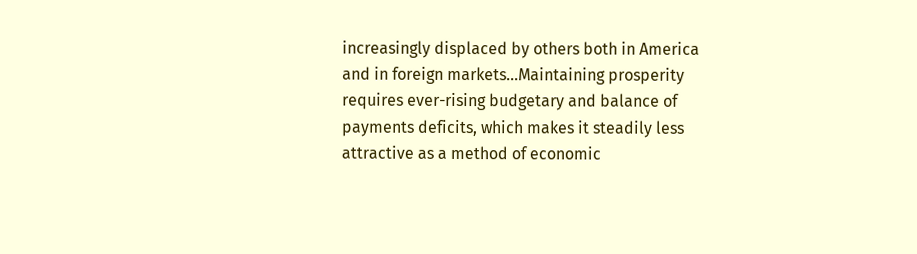increasingly displaced by others both in America and in foreign markets…Maintaining prosperity requires ever-rising budgetary and balance of payments deficits, which makes it steadily less attractive as a method of economic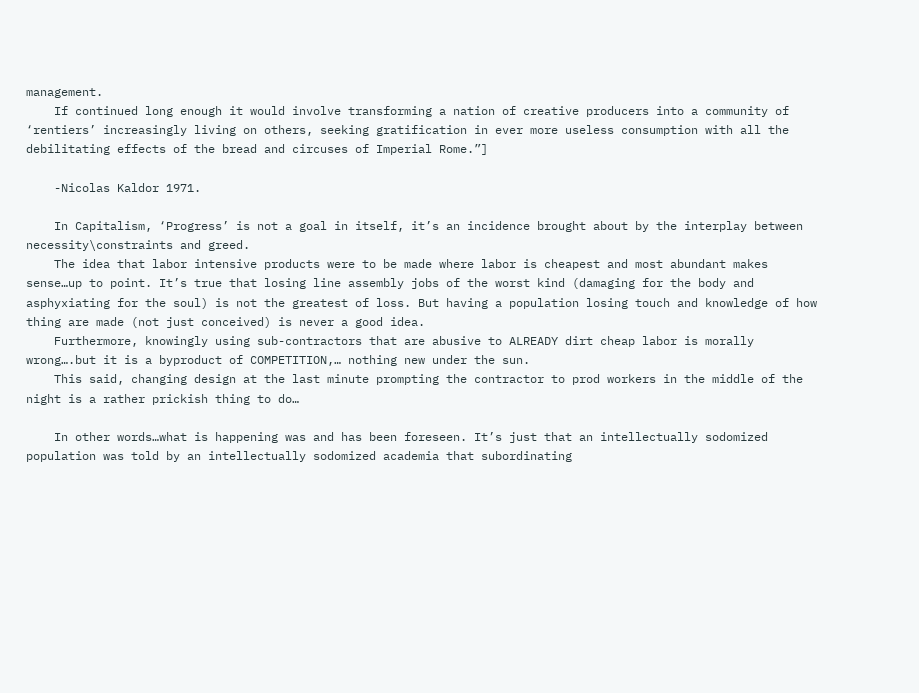management.
    If continued long enough it would involve transforming a nation of creative producers into a community of ‘rentiers’ increasingly living on others, seeking gratification in ever more useless consumption with all the debilitating effects of the bread and circuses of Imperial Rome.”]

    -Nicolas Kaldor 1971.

    In Capitalism, ‘Progress’ is not a goal in itself, it’s an incidence brought about by the interplay between necessity\constraints and greed.
    The idea that labor intensive products were to be made where labor is cheapest and most abundant makes sense…up to point. It’s true that losing line assembly jobs of the worst kind (damaging for the body and asphyxiating for the soul) is not the greatest of loss. But having a population losing touch and knowledge of how thing are made (not just conceived) is never a good idea.
    Furthermore, knowingly using sub-contractors that are abusive to ALREADY dirt cheap labor is morally wrong….but it is a byproduct of COMPETITION,… nothing new under the sun.
    This said, changing design at the last minute prompting the contractor to prod workers in the middle of the night is a rather prickish thing to do…

    In other words…what is happening was and has been foreseen. It’s just that an intellectually sodomized population was told by an intellectually sodomized academia that subordinating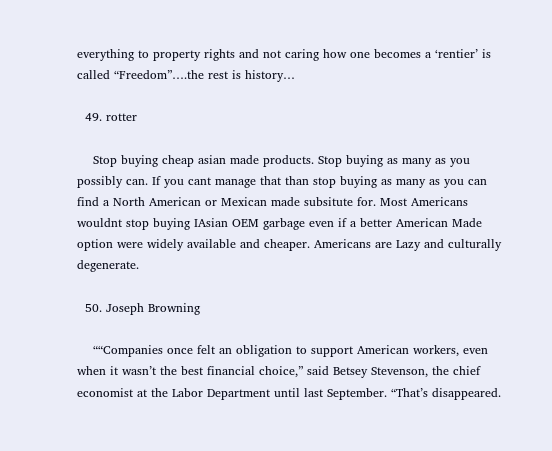everything to property rights and not caring how one becomes a ‘rentier’ is called “Freedom”….the rest is history…

  49. rotter

    Stop buying cheap asian made products. Stop buying as many as you possibly can. If you cant manage that than stop buying as many as you can find a North American or Mexican made subsitute for. Most Americans wouldnt stop buying IAsian OEM garbage even if a better American Made option were widely available and cheaper. Americans are Lazy and culturally degenerate.

  50. Joseph Browning

    ““Companies once felt an obligation to support American workers, even when it wasn’t the best financial choice,” said Betsey Stevenson, the chief economist at the Labor Department until last September. “That’s disappeared.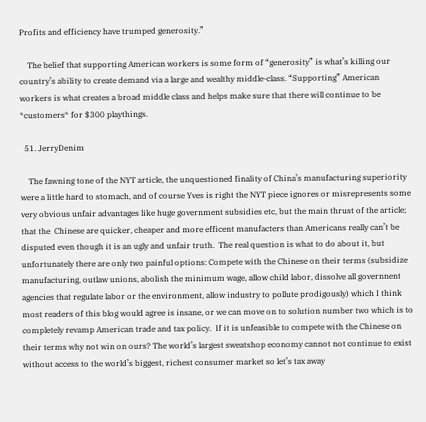Profits and efficiency have trumped generosity.”

    The belief that supporting American workers is some form of “generosity” is what’s killing our country’s ability to create demand via a large and wealthy middle-class. “Supporting” American workers is what creates a broad middle class and helps make sure that there will continue to be *customers* for $300 playthings.

  51. JerryDenim

    The fawning tone of the NYT article, the unquestioned finality of China’s manufacturing superiority were a little hard to stomach, and of course Yves is right the NYT piece ignores or misrepresents some very obvious unfair advantages like huge government subsidies etc, but the main thrust of the article; that the  Chinese are quicker, cheaper and more efficent manufacters than Americans really can’t be disputed even though it is an ugly and unfair truth.  The real question is what to do about it, but unfortunately there are only two painful options: Compete with the Chinese on their terms (subsidize manufacturing, outlaw unions, abolish the minimum wage, allow child labor, dissolve all governnent agencies that regulate labor or the environment, allow industry to pollute prodigously) which I think most readers of this blog would agree is insane, or we can move on to solution number two which is to completely revamp American trade and tax policy.  If it is unfeasible to compete with the Chinese on their terms why not win on ours? The world’s largest sweatshop economy cannot not continue to exist without access to the world’s biggest, richest consumer market so let’s tax away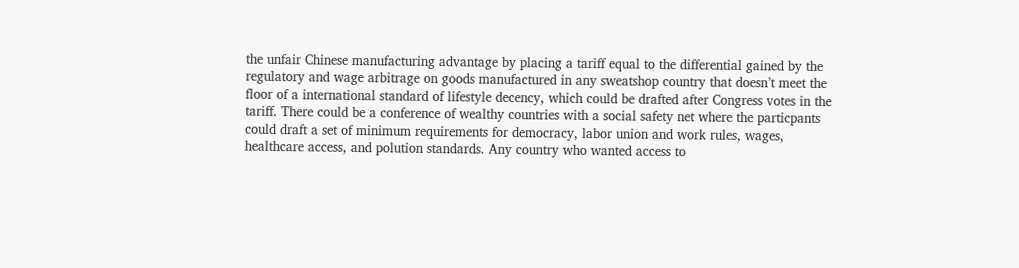the unfair Chinese manufacturing advantage by placing a tariff equal to the differential gained by the regulatory and wage arbitrage on goods manufactured in any sweatshop country that doesn’t meet the floor of a international standard of lifestyle decency, which could be drafted after Congress votes in the tariff. There could be a conference of wealthy countries with a social safety net where the particpants could draft a set of minimum requirements for democracy, labor union and work rules, wages, healthcare access, and polution standards. Any country who wanted access to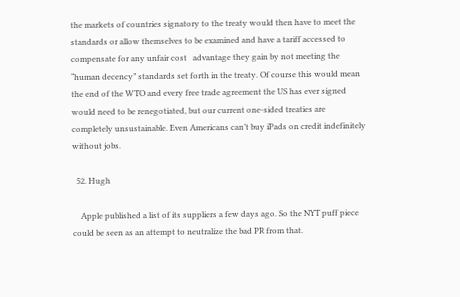the markets of countries signatory to the treaty would then have to meet the standards or allow themselves to be examined and have a tariff accessed to compensate for any unfair cost   advantage they gain by not meeting the “human decency” standards set forth in the treaty. Of course this would mean the end of the WTO and every free trade agreement the US has ever signed would need to be renegotiated, but our current one-sided treaties are completely unsustainable. Even Americans can’t buy iPads on credit indefinitely without jobs.

  52. Hugh

    Apple published a list of its suppliers a few days ago. So the NYT puff piece could be seen as an attempt to neutralize the bad PR from that.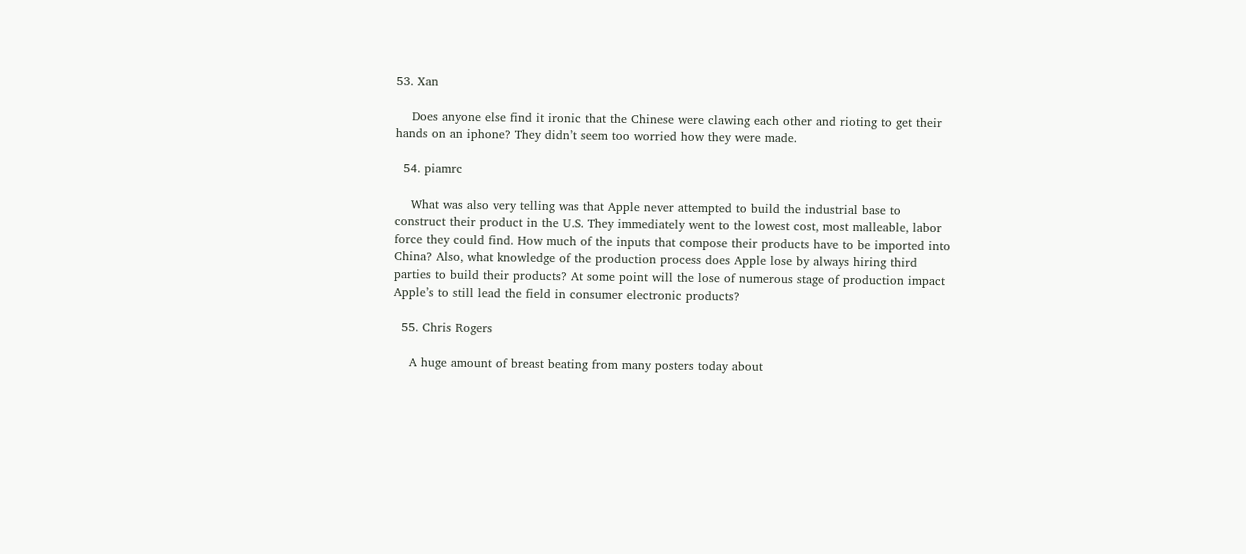53. Xan

    Does anyone else find it ironic that the Chinese were clawing each other and rioting to get their hands on an iphone? They didn’t seem too worried how they were made.

  54. piamrc

    What was also very telling was that Apple never attempted to build the industrial base to construct their product in the U.S. They immediately went to the lowest cost, most malleable, labor force they could find. How much of the inputs that compose their products have to be imported into China? Also, what knowledge of the production process does Apple lose by always hiring third parties to build their products? At some point will the lose of numerous stage of production impact Apple’s to still lead the field in consumer electronic products?

  55. Chris Rogers

    A huge amount of breast beating from many posters today about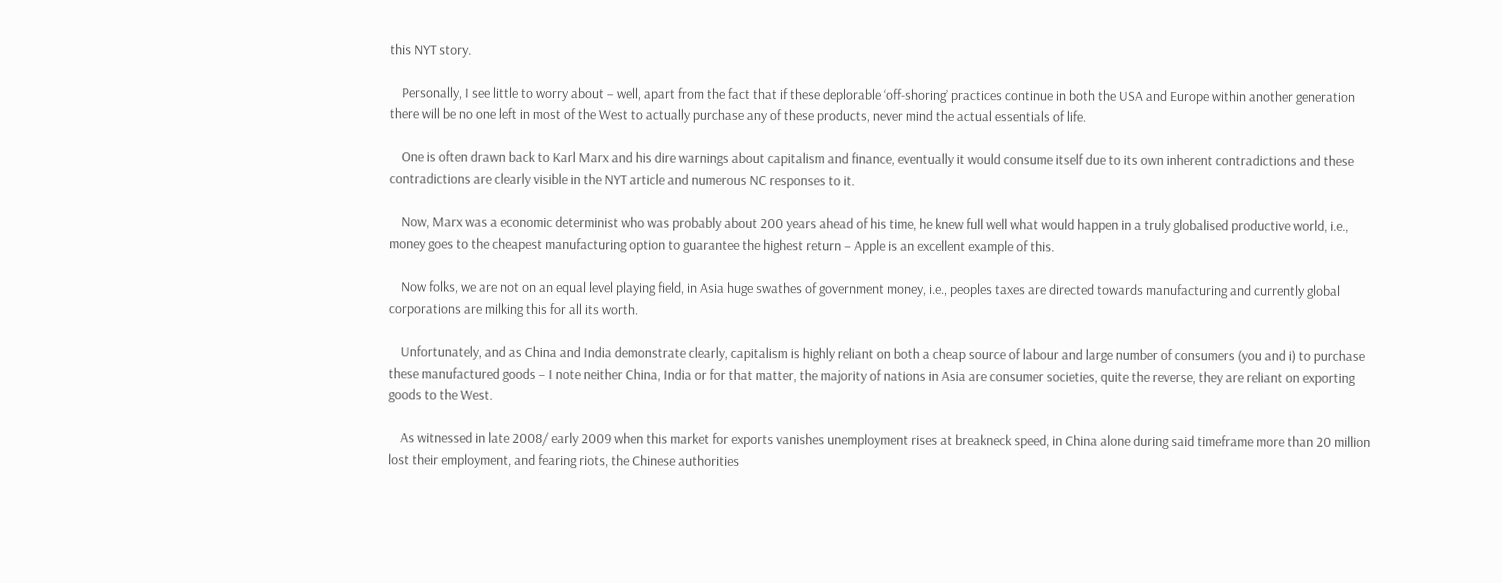this NYT story.

    Personally, I see little to worry about – well, apart from the fact that if these deplorable ‘off-shoring’ practices continue in both the USA and Europe within another generation there will be no one left in most of the West to actually purchase any of these products, never mind the actual essentials of life.

    One is often drawn back to Karl Marx and his dire warnings about capitalism and finance, eventually it would consume itself due to its own inherent contradictions and these contradictions are clearly visible in the NYT article and numerous NC responses to it.

    Now, Marx was a economic determinist who was probably about 200 years ahead of his time, he knew full well what would happen in a truly globalised productive world, i.e., money goes to the cheapest manufacturing option to guarantee the highest return – Apple is an excellent example of this.

    Now folks, we are not on an equal level playing field, in Asia huge swathes of government money, i.e., peoples taxes are directed towards manufacturing and currently global corporations are milking this for all its worth.

    Unfortunately, and as China and India demonstrate clearly, capitalism is highly reliant on both a cheap source of labour and large number of consumers (you and i) to purchase these manufactured goods – I note neither China, India or for that matter, the majority of nations in Asia are consumer societies, quite the reverse, they are reliant on exporting goods to the West.

    As witnessed in late 2008/ early 2009 when this market for exports vanishes unemployment rises at breakneck speed, in China alone during said timeframe more than 20 million lost their employment, and fearing riots, the Chinese authorities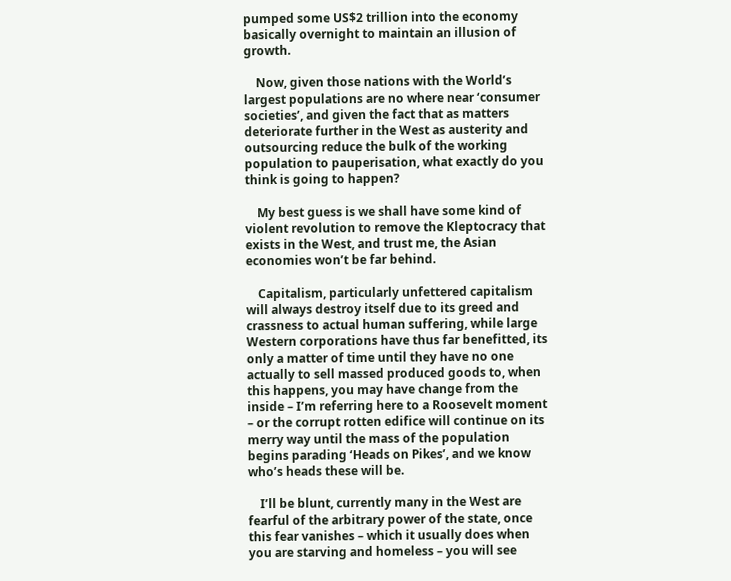pumped some US$2 trillion into the economy basically overnight to maintain an illusion of growth.

    Now, given those nations with the World’s largest populations are no where near ‘consumer societies’, and given the fact that as matters deteriorate further in the West as austerity and outsourcing reduce the bulk of the working population to pauperisation, what exactly do you think is going to happen?

    My best guess is we shall have some kind of violent revolution to remove the Kleptocracy that exists in the West, and trust me, the Asian economies won’t be far behind.

    Capitalism, particularly unfettered capitalism will always destroy itself due to its greed and crassness to actual human suffering, while large Western corporations have thus far benefitted, its only a matter of time until they have no one actually to sell massed produced goods to, when this happens, you may have change from the inside – I’m referring here to a Roosevelt moment – or the corrupt rotten edifice will continue on its merry way until the mass of the population begins parading ‘Heads on Pikes’, and we know who’s heads these will be.

    I’ll be blunt, currently many in the West are fearful of the arbitrary power of the state, once this fear vanishes – which it usually does when you are starving and homeless – you will see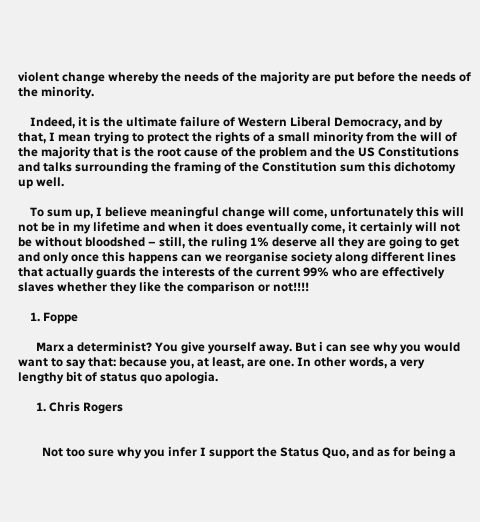violent change whereby the needs of the majority are put before the needs of the minority.

    Indeed, it is the ultimate failure of Western Liberal Democracy, and by that, I mean trying to protect the rights of a small minority from the will of the majority that is the root cause of the problem and the US Constitutions and talks surrounding the framing of the Constitution sum this dichotomy up well.

    To sum up, I believe meaningful change will come, unfortunately this will not be in my lifetime and when it does eventually come, it certainly will not be without bloodshed – still, the ruling 1% deserve all they are going to get and only once this happens can we reorganise society along different lines that actually guards the interests of the current 99% who are effectively slaves whether they like the comparison or not!!!!

    1. Foppe

      Marx a determinist? You give yourself away. But i can see why you would want to say that: because you, at least, are one. In other words, a very lengthy bit of status quo apologia.

      1. Chris Rogers


        Not too sure why you infer I support the Status Quo, and as for being a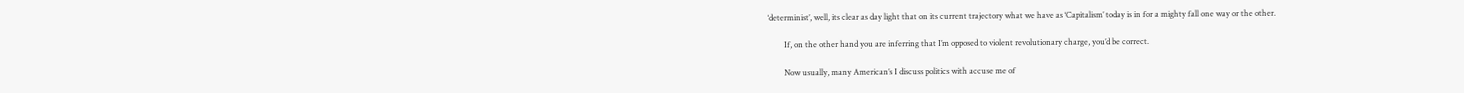‘determinist’, well, its clear as day light that on its current trajectory what we have as ‘Capitalism’ today is in for a mighty fall one way or the other.

        If, on the other hand you are inferring that I’m opposed to violent revolutionary charge, you’d be correct.

        Now usually, many American’s I discuss politics with accuse me of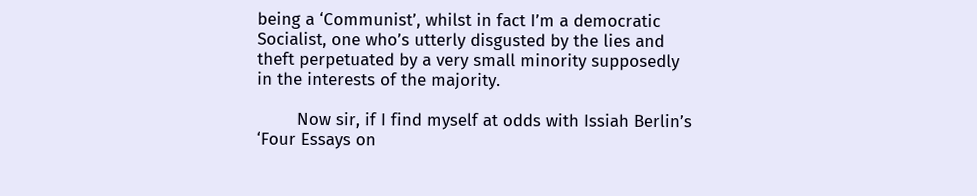being a ‘Communist’, whilst in fact I’m a democratic Socialist, one who’s utterly disgusted by the lies and theft perpetuated by a very small minority supposedly in the interests of the majority.

        Now sir, if I find myself at odds with Issiah Berlin’s ‘Four Essays on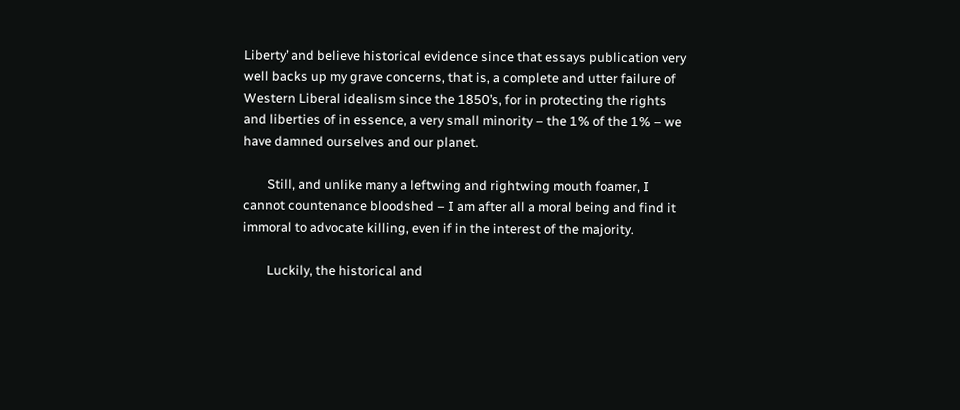Liberty’ and believe historical evidence since that essays publication very well backs up my grave concerns, that is, a complete and utter failure of Western Liberal idealism since the 1850’s, for in protecting the rights and liberties of in essence, a very small minority – the 1% of the 1% – we have damned ourselves and our planet.

        Still, and unlike many a leftwing and rightwing mouth foamer, I cannot countenance bloodshed – I am after all a moral being and find it immoral to advocate killing, even if in the interest of the majority.

        Luckily, the historical and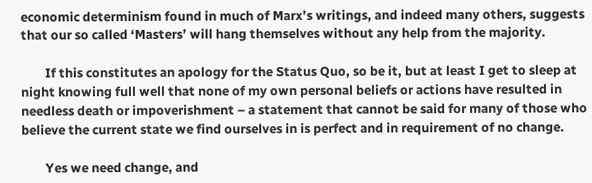economic determinism found in much of Marx’s writings, and indeed many others, suggests that our so called ‘Masters’ will hang themselves without any help from the majority.

        If this constitutes an apology for the Status Quo, so be it, but at least I get to sleep at night knowing full well that none of my own personal beliefs or actions have resulted in needless death or impoverishment – a statement that cannot be said for many of those who believe the current state we find ourselves in is perfect and in requirement of no change.

        Yes we need change, and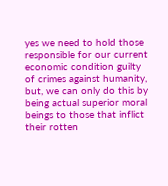yes we need to hold those responsible for our current economic condition guilty of crimes against humanity, but, we can only do this by being actual superior moral beings to those that inflict their rotten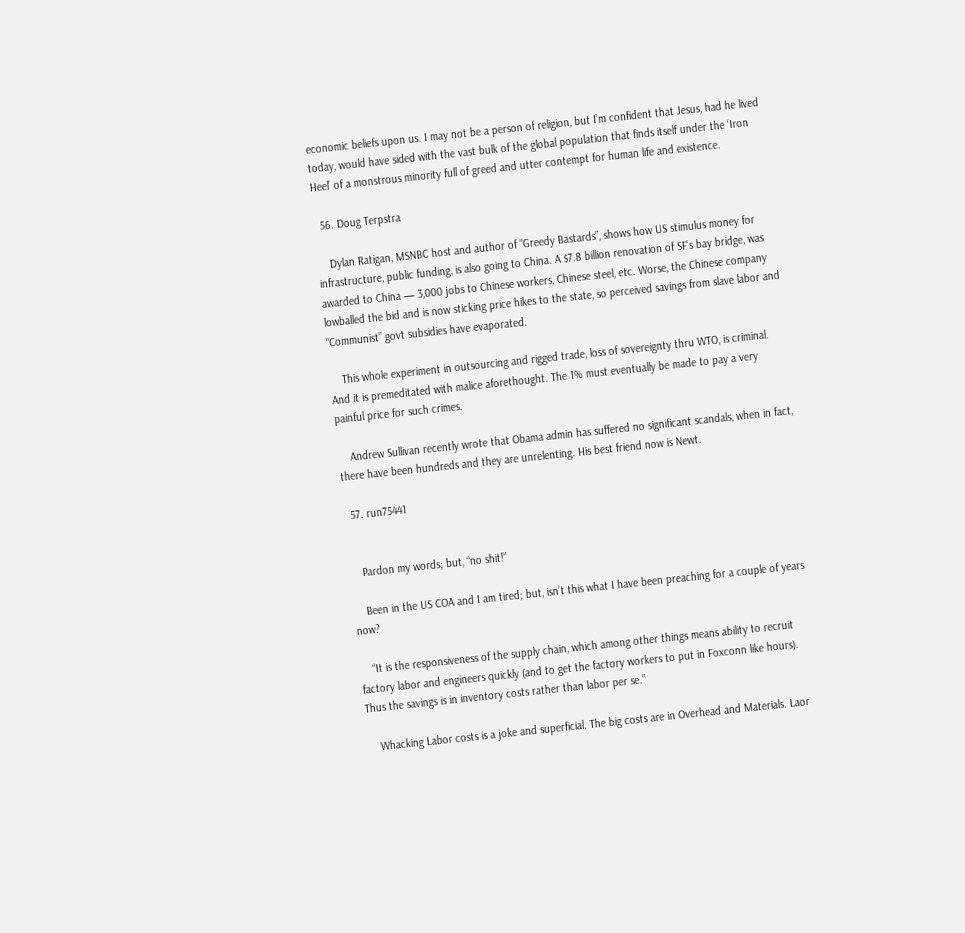economic beliefs upon us. I may not be a person of religion, but I’m confident that Jesus, had he lived today, would have sided with the vast bulk of the global population that finds itself under the ‘Iron Heel’ of a monstrous minority full of greed and utter contempt for human life and existence.

  56. Doug Terpstra

    Dylan Ratigan, MSNBC host and author of “Greedy Bastards”, shows how US stimulus money for infrastructure, public funding, is also going to China. A $7.8 billion renovation of SF’s bay bridge, was awarded to China — 3,000 jobs to Chinese workers, Chinese steel, etc. Worse, the Chinese company lowballed the bid and is now sticking price hikes to the state, so perceived savings from slave labor and “Communist” govt subsidies have evaporated.

    This whole experiment in outsourcing and rigged trade, loss of sovereignty thru WTO, is criminal. And it is premeditated with malice aforethought. The 1% must eventually be made to pay a very painful price for such crimes.

    Andrew Sullivan recently wrote that Obama admin has suffered no significant scandals, when in fact, there have been hundreds and they are unrelenting. His best friend now is Newt.

  57. run75441


    Pardon my words; but, “no shit!”

    Been in the US COA and I am tired; but, isn’t this what I have been preaching for a couple of years now?

    “It is the responsiveness of the supply chain, which among other things means ability to recruit factory labor and engineers quickly (and to get the factory workers to put in Foxconn like hours). Thus the savings is in inventory costs rather than labor per se.”

    Whacking Labor costs is a joke and superficial. The big costs are in Overhead and Materials. Laor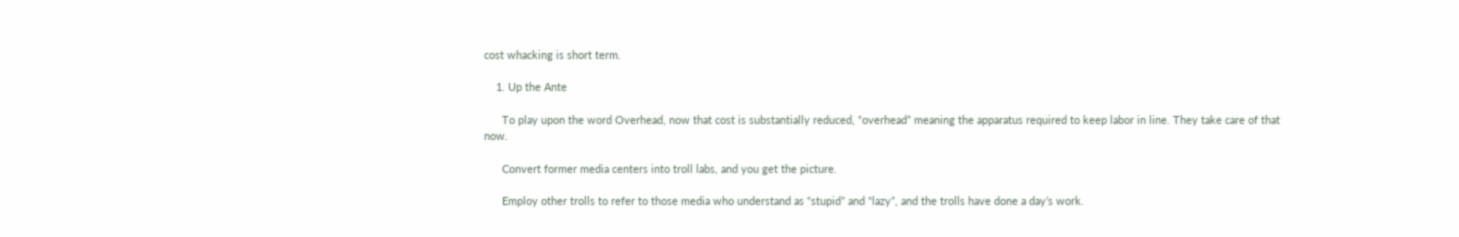cost whacking is short term.

    1. Up the Ante

      To play upon the word Overhead, now that cost is substantially reduced, “overhead” meaning the apparatus required to keep labor in line. They take care of that now.

      Convert former media centers into troll labs, and you get the picture.

      Employ other trolls to refer to those media who understand as “stupid” and “lazy”, and the trolls have done a day’s work.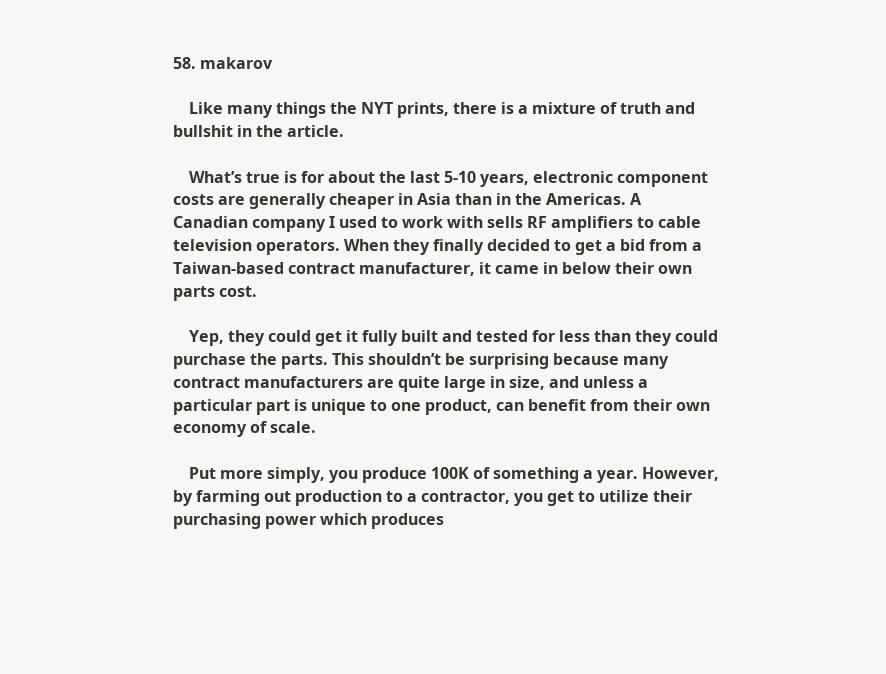58. makarov

    Like many things the NYT prints, there is a mixture of truth and bullshit in the article.

    What’s true is for about the last 5-10 years, electronic component costs are generally cheaper in Asia than in the Americas. A Canadian company I used to work with sells RF amplifiers to cable television operators. When they finally decided to get a bid from a Taiwan-based contract manufacturer, it came in below their own parts cost.

    Yep, they could get it fully built and tested for less than they could purchase the parts. This shouldn’t be surprising because many contract manufacturers are quite large in size, and unless a particular part is unique to one product, can benefit from their own economy of scale.

    Put more simply, you produce 100K of something a year. However, by farming out production to a contractor, you get to utilize their purchasing power which produces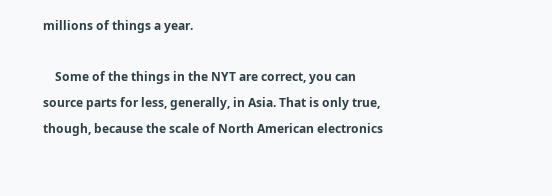millions of things a year.

    Some of the things in the NYT are correct, you can source parts for less, generally, in Asia. That is only true, though, because the scale of North American electronics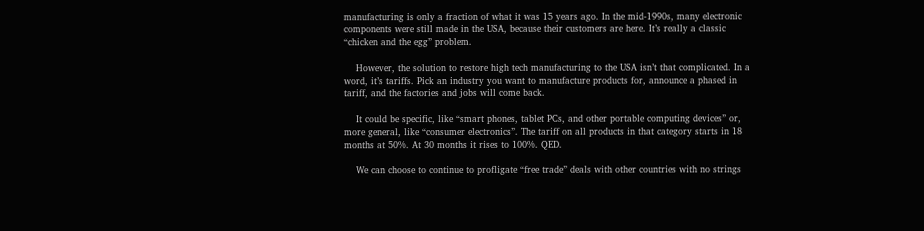manufacturing is only a fraction of what it was 15 years ago. In the mid-1990s, many electronic components were still made in the USA, because their customers are here. It’s really a classic “chicken and the egg” problem.

    However, the solution to restore high tech manufacturing to the USA isn’t that complicated. In a word, it’s tariffs. Pick an industry you want to manufacture products for, announce a phased in tariff, and the factories and jobs will come back.

    It could be specific, like “smart phones, tablet PCs, and other portable computing devices” or, more general, like “consumer electronics”. The tariff on all products in that category starts in 18 months at 50%. At 30 months it rises to 100%. QED.

    We can choose to continue to profligate “free trade” deals with other countries with no strings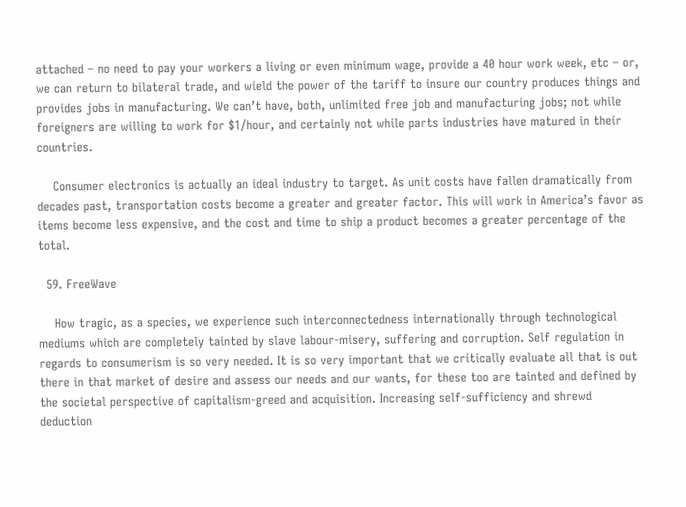attached – no need to pay your workers a living or even minimum wage, provide a 40 hour work week, etc – or, we can return to bilateral trade, and wield the power of the tariff to insure our country produces things and provides jobs in manufacturing. We can’t have, both, unlimited free job and manufacturing jobs; not while foreigners are willing to work for $1/hour, and certainly not while parts industries have matured in their countries.

    Consumer electronics is actually an ideal industry to target. As unit costs have fallen dramatically from decades past, transportation costs become a greater and greater factor. This will work in America’s favor as items become less expensive, and the cost and time to ship a product becomes a greater percentage of the total.

  59. FreeWave

    How tragic, as a species, we experience such interconnectedness internationally through technological mediums which are completely tainted by slave labour-misery, suffering and corruption. Self regulation in regards to consumerism is so very needed. It is so very important that we critically evaluate all that is out there in that market of desire and assess our needs and our wants, for these too are tainted and defined by the societal perspective of capitalism-greed and acquisition. Increasing self-sufficiency and shrewd deduction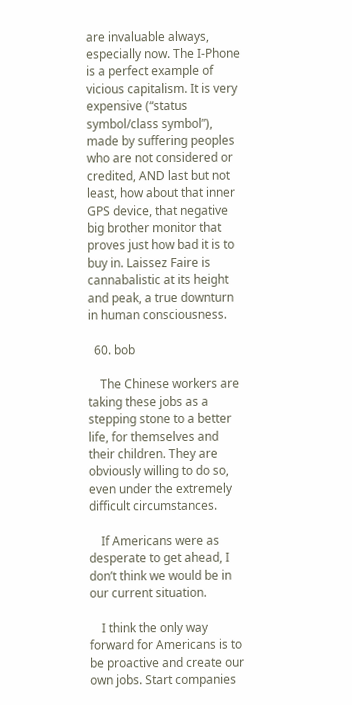are invaluable always, especially now. The I-Phone is a perfect example of vicious capitalism. It is very expensive (“status symbol/class symbol”), made by suffering peoples who are not considered or credited, AND last but not least, how about that inner GPS device, that negative big brother monitor that proves just how bad it is to buy in. Laissez Faire is cannabalistic at its height and peak, a true downturn in human consciousness.

  60. bob

    The Chinese workers are taking these jobs as a stepping stone to a better life, for themselves and their children. They are obviously willing to do so, even under the extremely difficult circumstances.

    If Americans were as desperate to get ahead, I don’t think we would be in our current situation.

    I think the only way forward for Americans is to be proactive and create our own jobs. Start companies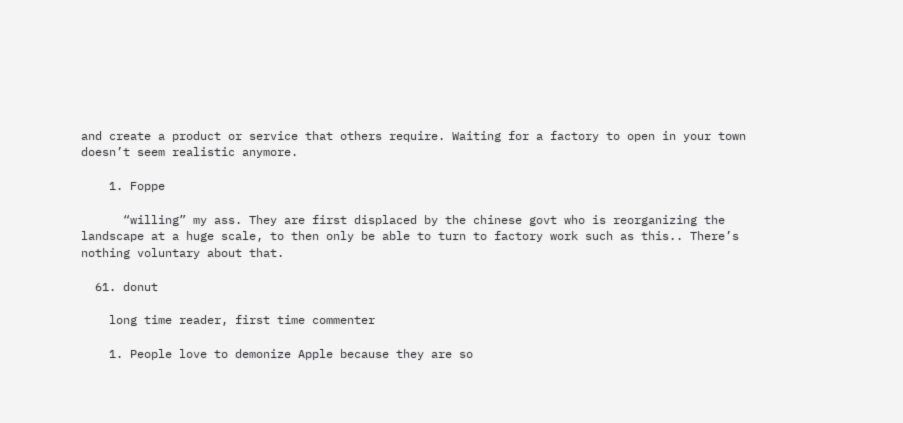and create a product or service that others require. Waiting for a factory to open in your town doesn’t seem realistic anymore.

    1. Foppe

      “willing” my ass. They are first displaced by the chinese govt who is reorganizing the landscape at a huge scale, to then only be able to turn to factory work such as this.. There’s nothing voluntary about that.

  61. donut

    long time reader, first time commenter

    1. People love to demonize Apple because they are so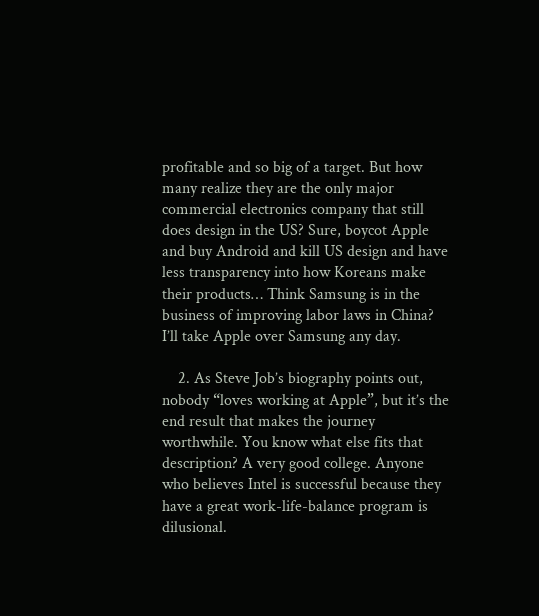profitable and so big of a target. But how many realize they are the only major commercial electronics company that still does design in the US? Sure, boycot Apple and buy Android and kill US design and have less transparency into how Koreans make their products… Think Samsung is in the business of improving labor laws in China? I’ll take Apple over Samsung any day.

    2. As Steve Job’s biography points out, nobody “loves working at Apple”, but it’s the end result that makes the journey worthwhile. You know what else fits that description? A very good college. Anyone who believes Intel is successful because they have a great work-life-balance program is dilusional.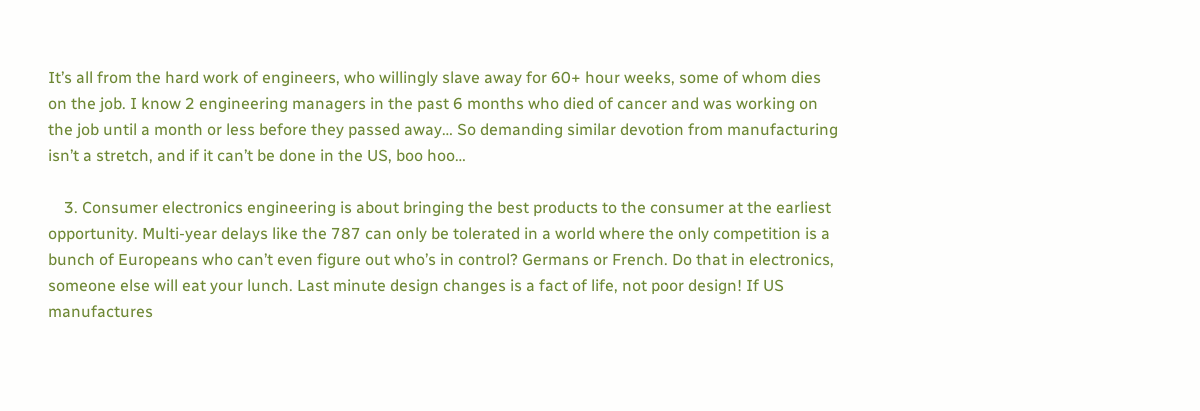It’s all from the hard work of engineers, who willingly slave away for 60+ hour weeks, some of whom dies on the job. I know 2 engineering managers in the past 6 months who died of cancer and was working on the job until a month or less before they passed away… So demanding similar devotion from manufacturing isn’t a stretch, and if it can’t be done in the US, boo hoo…

    3. Consumer electronics engineering is about bringing the best products to the consumer at the earliest opportunity. Multi-year delays like the 787 can only be tolerated in a world where the only competition is a bunch of Europeans who can’t even figure out who’s in control? Germans or French. Do that in electronics, someone else will eat your lunch. Last minute design changes is a fact of life, not poor design! If US manufactures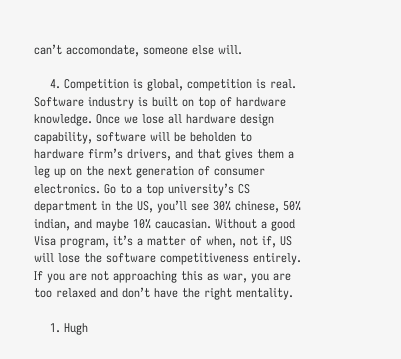can’t accomondate, someone else will.

    4. Competition is global, competition is real. Software industry is built on top of hardware knowledge. Once we lose all hardware design capability, software will be beholden to hardware firm’s drivers, and that gives them a leg up on the next generation of consumer electronics. Go to a top university’s CS department in the US, you’ll see 30% chinese, 50% indian, and maybe 10% caucasian. Without a good Visa program, it’s a matter of when, not if, US will lose the software competitiveness entirely. If you are not approaching this as war, you are too relaxed and don’t have the right mentality.

    1. Hugh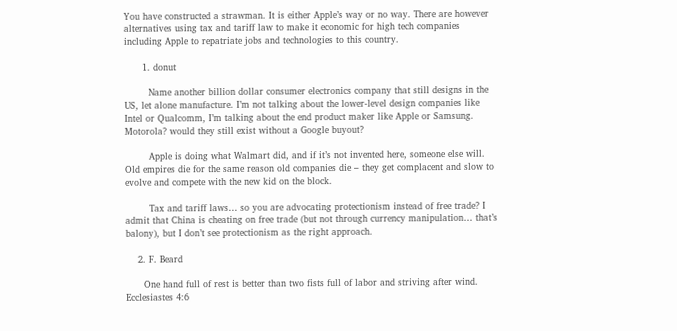You have constructed a strawman. It is either Apple’s way or no way. There are however alternatives using tax and tariff law to make it economic for high tech companies including Apple to repatriate jobs and technologies to this country.

      1. donut

        Name another billion dollar consumer electronics company that still designs in the US, let alone manufacture. I’m not talking about the lower-level design companies like Intel or Qualcomm, I’m talking about the end product maker like Apple or Samsung. Motorola? would they still exist without a Google buyout?

        Apple is doing what Walmart did, and if it’s not invented here, someone else will. Old empires die for the same reason old companies die – they get complacent and slow to evolve and compete with the new kid on the block.

        Tax and tariff laws… so you are advocating protectionism instead of free trade? I admit that China is cheating on free trade (but not through currency manipulation… that’s balony), but I don’t see protectionism as the right approach.

    2. F. Beard

      One hand full of rest is better than two fists full of labor and striving after wind. Ecclesiastes 4:6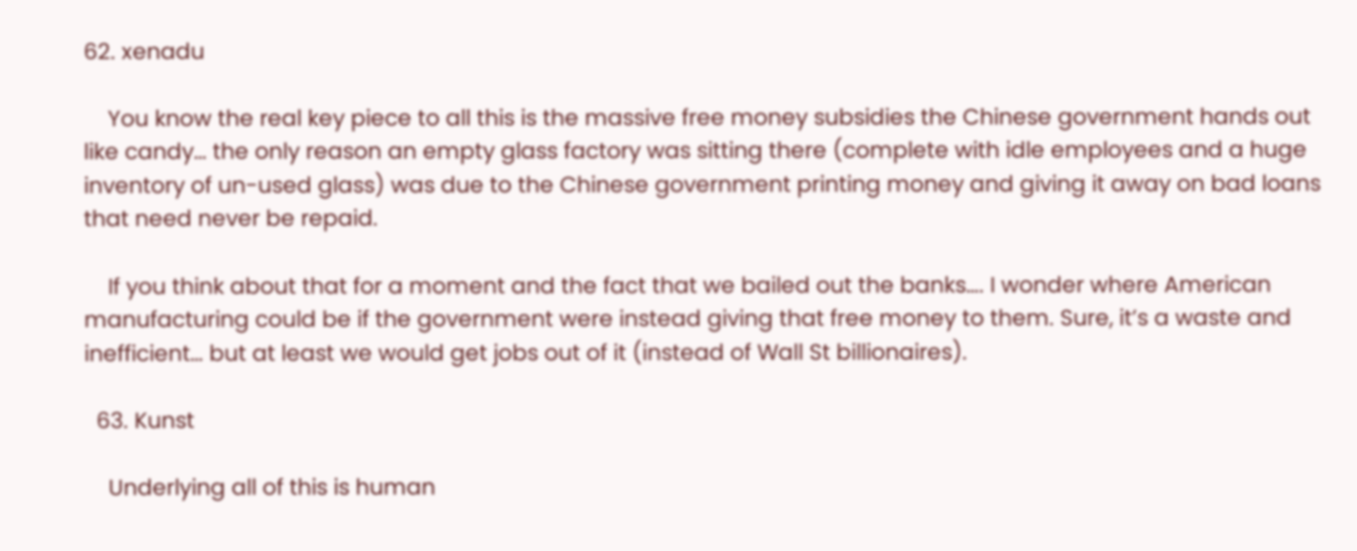62. xenadu

    You know the real key piece to all this is the massive free money subsidies the Chinese government hands out like candy… the only reason an empty glass factory was sitting there (complete with idle employees and a huge inventory of un-used glass) was due to the Chinese government printing money and giving it away on bad loans that need never be repaid.

    If you think about that for a moment and the fact that we bailed out the banks…. I wonder where American manufacturing could be if the government were instead giving that free money to them. Sure, it’s a waste and inefficient… but at least we would get jobs out of it (instead of Wall St billionaires).

  63. Kunst

    Underlying all of this is human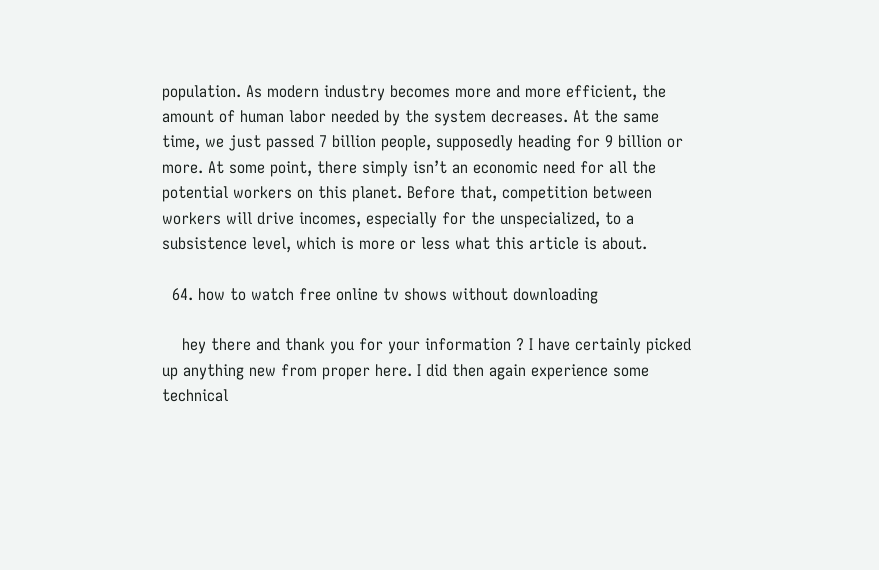population. As modern industry becomes more and more efficient, the amount of human labor needed by the system decreases. At the same time, we just passed 7 billion people, supposedly heading for 9 billion or more. At some point, there simply isn’t an economic need for all the potential workers on this planet. Before that, competition between workers will drive incomes, especially for the unspecialized, to a subsistence level, which is more or less what this article is about.

  64. how to watch free online tv shows without downloading

    hey there and thank you for your information ? I have certainly picked up anything new from proper here. I did then again experience some technical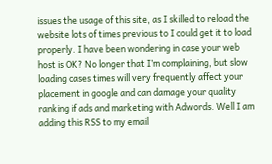issues the usage of this site, as I skilled to reload the website lots of times previous to I could get it to load properly. I have been wondering in case your web host is OK? No longer that I’m complaining, but slow loading cases times will very frequently affect your placement in google and can damage your quality ranking if ads and marketing with Adwords. Well I am adding this RSS to my email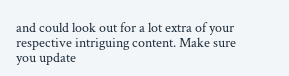and could look out for a lot extra of your respective intriguing content. Make sure you update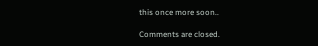this once more soon..

Comments are closed.